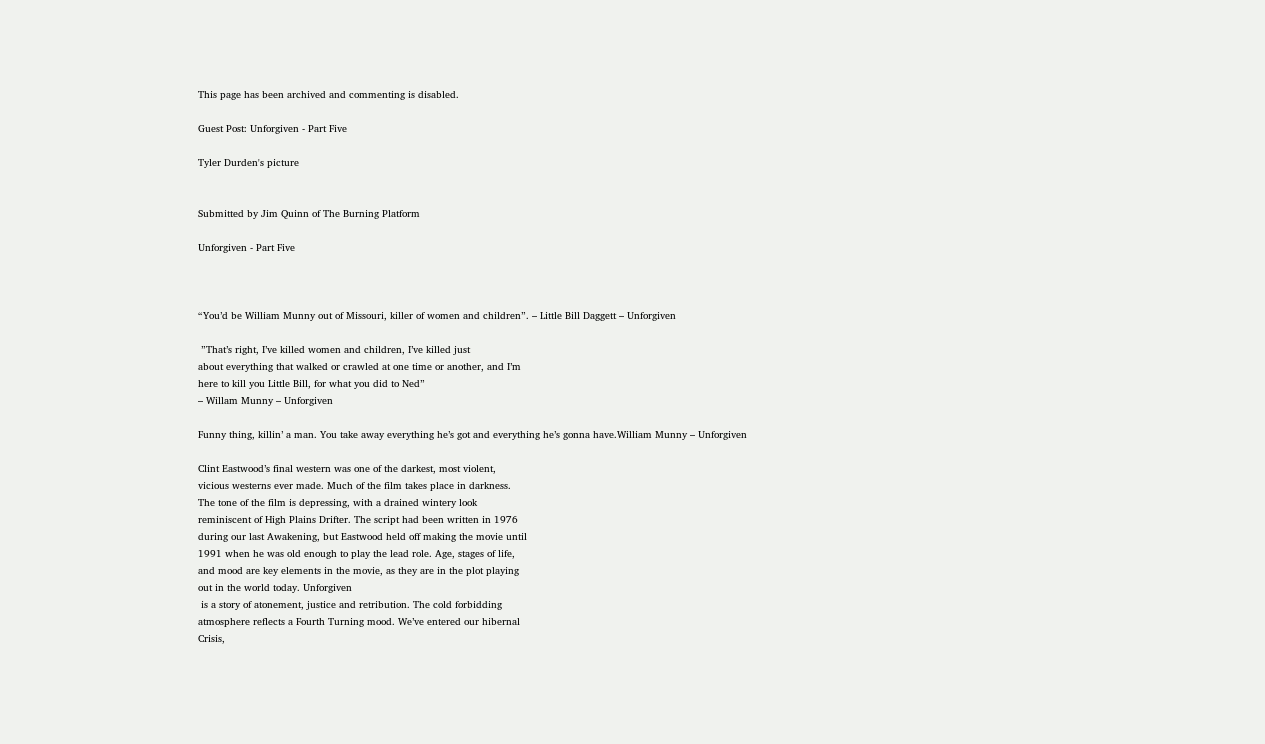This page has been archived and commenting is disabled.

Guest Post: Unforgiven - Part Five

Tyler Durden's picture


Submitted by Jim Quinn of The Burning Platform

Unforgiven - Part Five



“You’d be William Munny out of Missouri, killer of women and children”. – Little Bill Daggett – Unforgiven

 ”That’s right, I’ve killed women and children, I’ve killed just
about everything that walked or crawled at one time or another, and I’m
here to kill you Little Bill, for what you did to Ned”
– Willam Munny – Unforgiven

Funny thing, killin’ a man. You take away everything he’s got and everything he’s gonna have.William Munny – Unforgiven

Clint Eastwood’s final western was one of the darkest, most violent,
vicious westerns ever made. Much of the film takes place in darkness.
The tone of the film is depressing, with a drained wintery look
reminiscent of High Plains Drifter. The script had been written in 1976
during our last Awakening, but Eastwood held off making the movie until
1991 when he was old enough to play the lead role. Age, stages of life,
and mood are key elements in the movie, as they are in the plot playing
out in the world today. Unforgiven
 is a story of atonement, justice and retribution. The cold forbidding
atmosphere reflects a Fourth Turning mood. We’ve entered our hibernal
Crisis,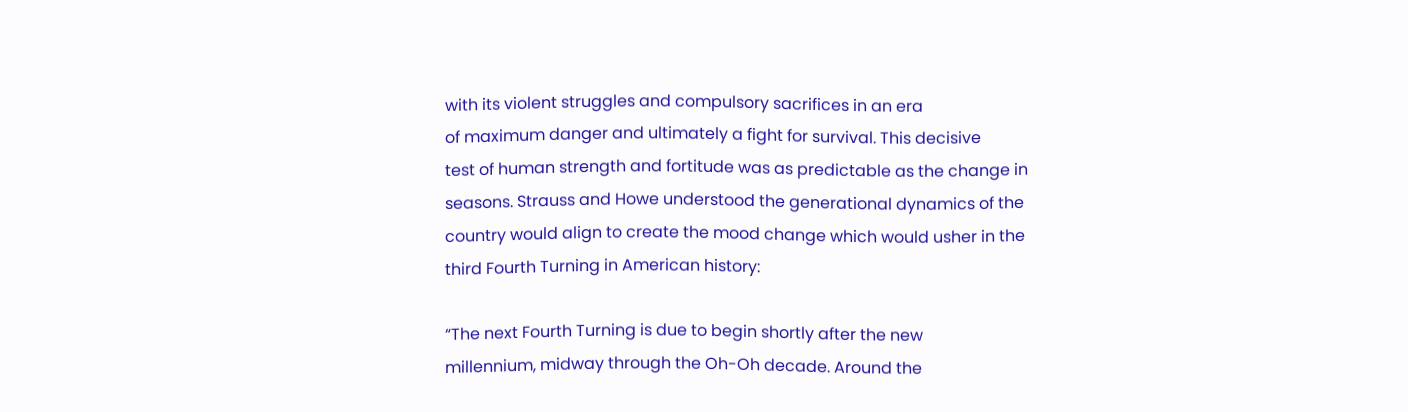with its violent struggles and compulsory sacrifices in an era
of maximum danger and ultimately a fight for survival. This decisive
test of human strength and fortitude was as predictable as the change in
seasons. Strauss and Howe understood the generational dynamics of the
country would align to create the mood change which would usher in the
third Fourth Turning in American history:

“The next Fourth Turning is due to begin shortly after the new
millennium, midway through the Oh-Oh decade. Around the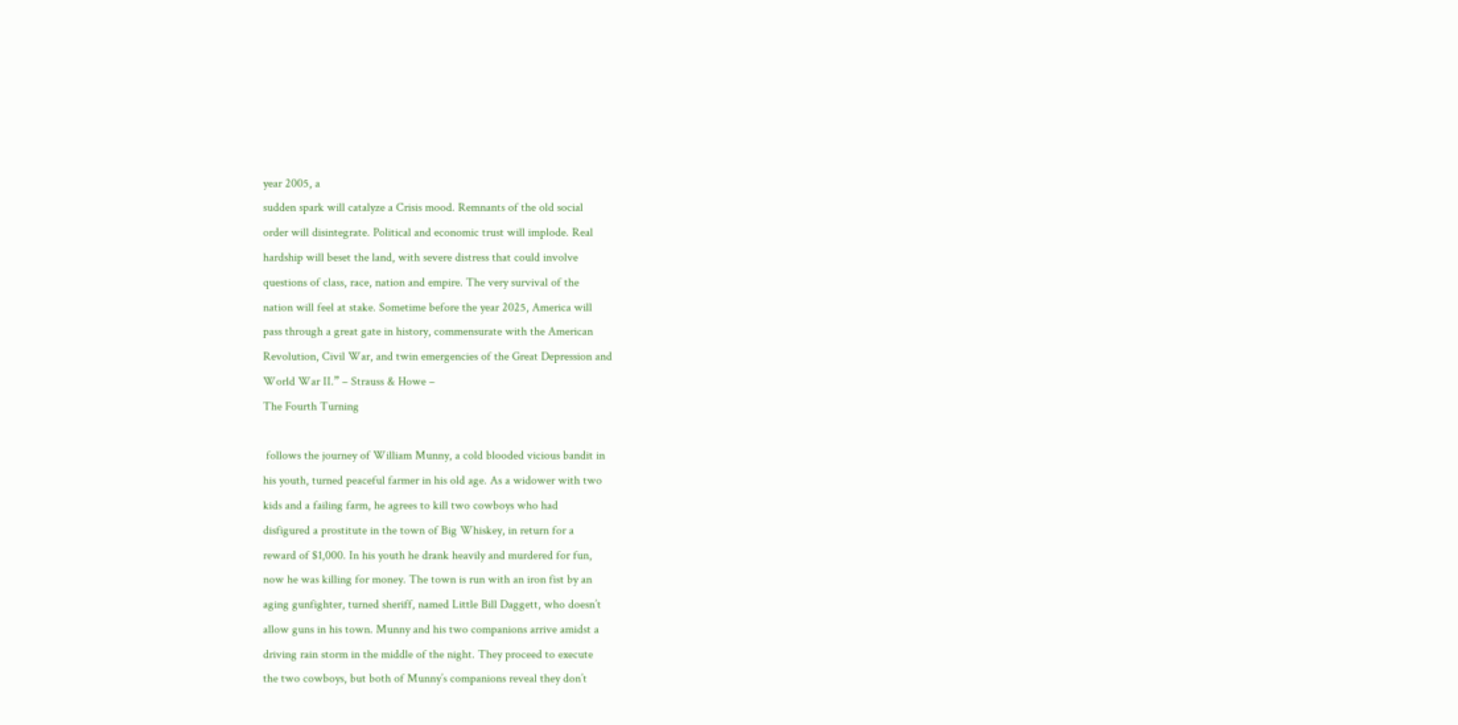year 2005, a
sudden spark will catalyze a Crisis mood. Remnants of the old social
order will disintegrate. Political and economic trust will implode. Real
hardship will beset the land, with severe distress that could involve
questions of class, race, nation and empire. The very survival of the
nation will feel at stake. Sometime before the year 2025, America will
pass through a great gate in history, commensurate with the American
Revolution, Civil War, and twin emergencies of the Great Depression and
World War II.” – Strauss & Howe –
The Fourth Turning

 follows the journey of William Munny, a cold blooded vicious bandit in
his youth, turned peaceful farmer in his old age. As a widower with two
kids and a failing farm, he agrees to kill two cowboys who had
disfigured a prostitute in the town of Big Whiskey, in return for a
reward of $1,000. In his youth he drank heavily and murdered for fun,
now he was killing for money. The town is run with an iron fist by an
aging gunfighter, turned sheriff, named Little Bill Daggett, who doesn’t
allow guns in his town. Munny and his two companions arrive amidst a
driving rain storm in the middle of the night. They proceed to execute
the two cowboys, but both of Munny’s companions reveal they don’t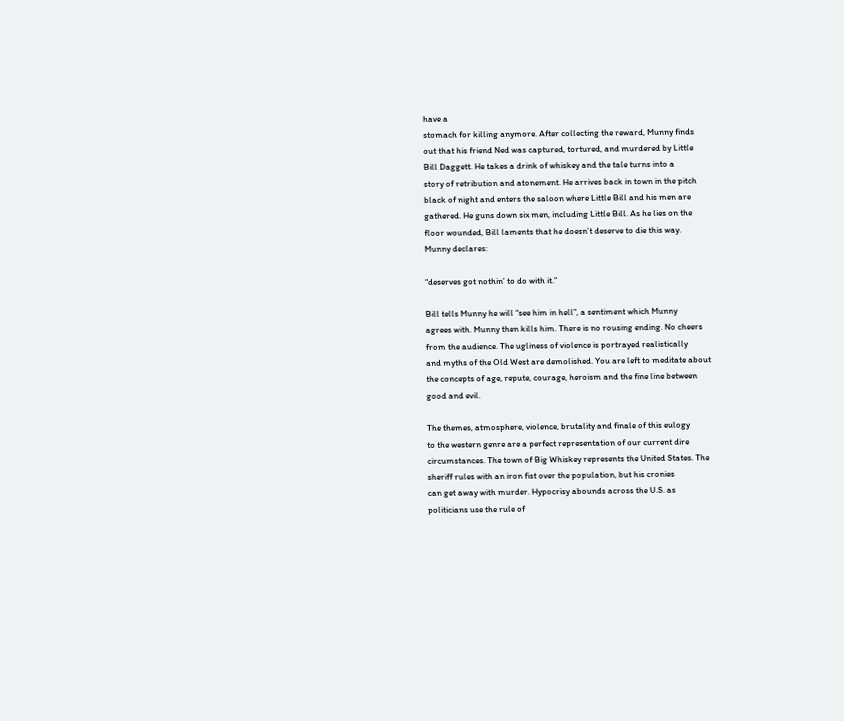have a
stomach for killing anymore. After collecting the reward, Munny finds
out that his friend Ned was captured, tortured, and murdered by Little
Bill Daggett. He takes a drink of whiskey and the tale turns into a
story of retribution and atonement. He arrives back in town in the pitch
black of night and enters the saloon where Little Bill and his men are
gathered. He guns down six men, including Little Bill. As he lies on the
floor wounded, Bill laments that he doesn’t deserve to die this way.
Munny declares:

“deserves got nothin’ to do with it.”

Bill tells Munny he will “see him in hell”, a sentiment which Munny
agrees with. Munny then kills him. There is no rousing ending. No cheers
from the audience. The ugliness of violence is portrayed realistically
and myths of the Old West are demolished. You are left to meditate about
the concepts of age, repute, courage, heroism and the fine line between
good and evil.

The themes, atmosphere, violence, brutality and finale of this eulogy
to the western genre are a perfect representation of our current dire
circumstances. The town of Big Whiskey represents the United States. The
sheriff rules with an iron fist over the population, but his cronies
can get away with murder. Hypocrisy abounds across the U.S. as
politicians use the rule of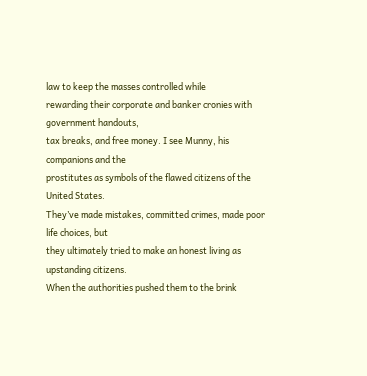law to keep the masses controlled while
rewarding their corporate and banker cronies with government handouts,
tax breaks, and free money. I see Munny, his companions and the
prostitutes as symbols of the flawed citizens of the United States.
They’ve made mistakes, committed crimes, made poor life choices, but
they ultimately tried to make an honest living as upstanding citizens.
When the authorities pushed them to the brink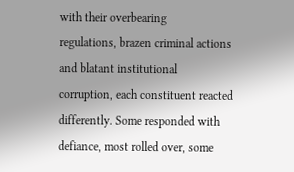with their overbearing
regulations, brazen criminal actions and blatant institutional
corruption, each constituent reacted differently. Some responded with
defiance, most rolled over, some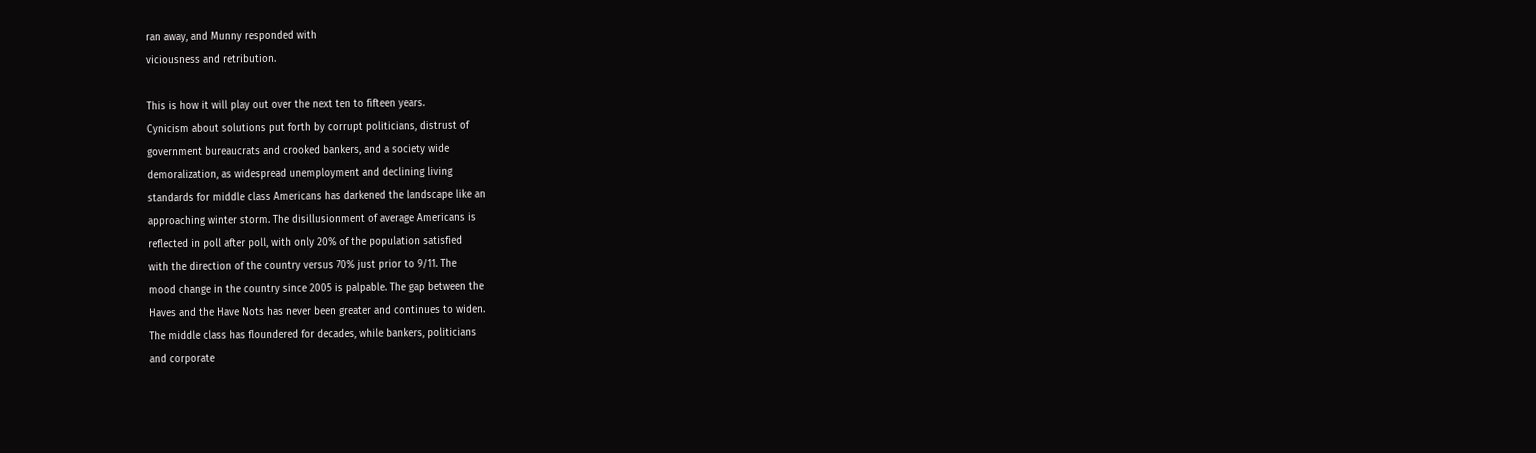ran away, and Munny responded with
viciousness and retribution.

This is how it will play out over the next ten to fifteen years.
Cynicism about solutions put forth by corrupt politicians, distrust of
government bureaucrats and crooked bankers, and a society wide
demoralization, as widespread unemployment and declining living
standards for middle class Americans has darkened the landscape like an
approaching winter storm. The disillusionment of average Americans is
reflected in poll after poll, with only 20% of the population satisfied
with the direction of the country versus 70% just prior to 9/11. The
mood change in the country since 2005 is palpable. The gap between the
Haves and the Have Nots has never been greater and continues to widen.
The middle class has floundered for decades, while bankers, politicians
and corporate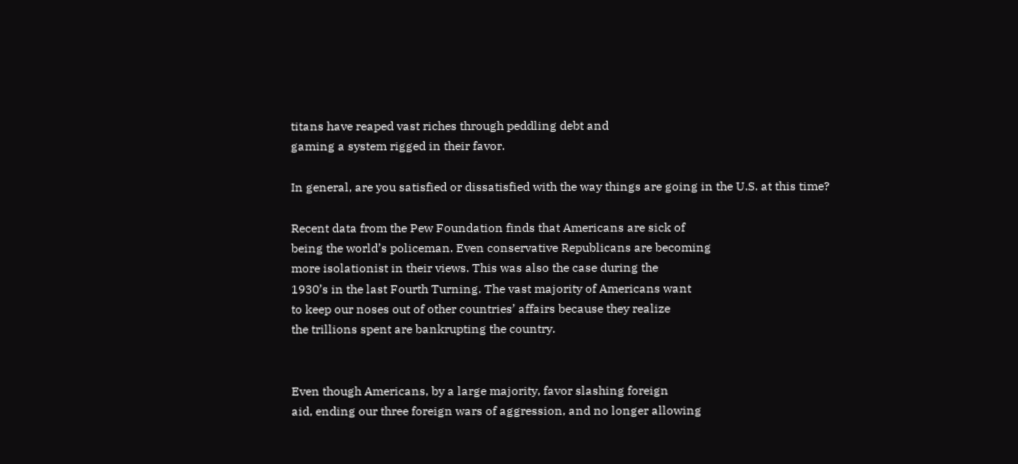titans have reaped vast riches through peddling debt and
gaming a system rigged in their favor.

In general, are you satisfied or dissatisfied with the way things are going in the U.S. at this time?

Recent data from the Pew Foundation finds that Americans are sick of
being the world’s policeman. Even conservative Republicans are becoming
more isolationist in their views. This was also the case during the
1930’s in the last Fourth Turning. The vast majority of Americans want
to keep our noses out of other countries’ affairs because they realize
the trillions spent are bankrupting the country.


Even though Americans, by a large majority, favor slashing foreign
aid, ending our three foreign wars of aggression, and no longer allowing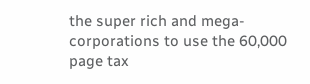the super rich and mega-corporations to use the 60,000 page tax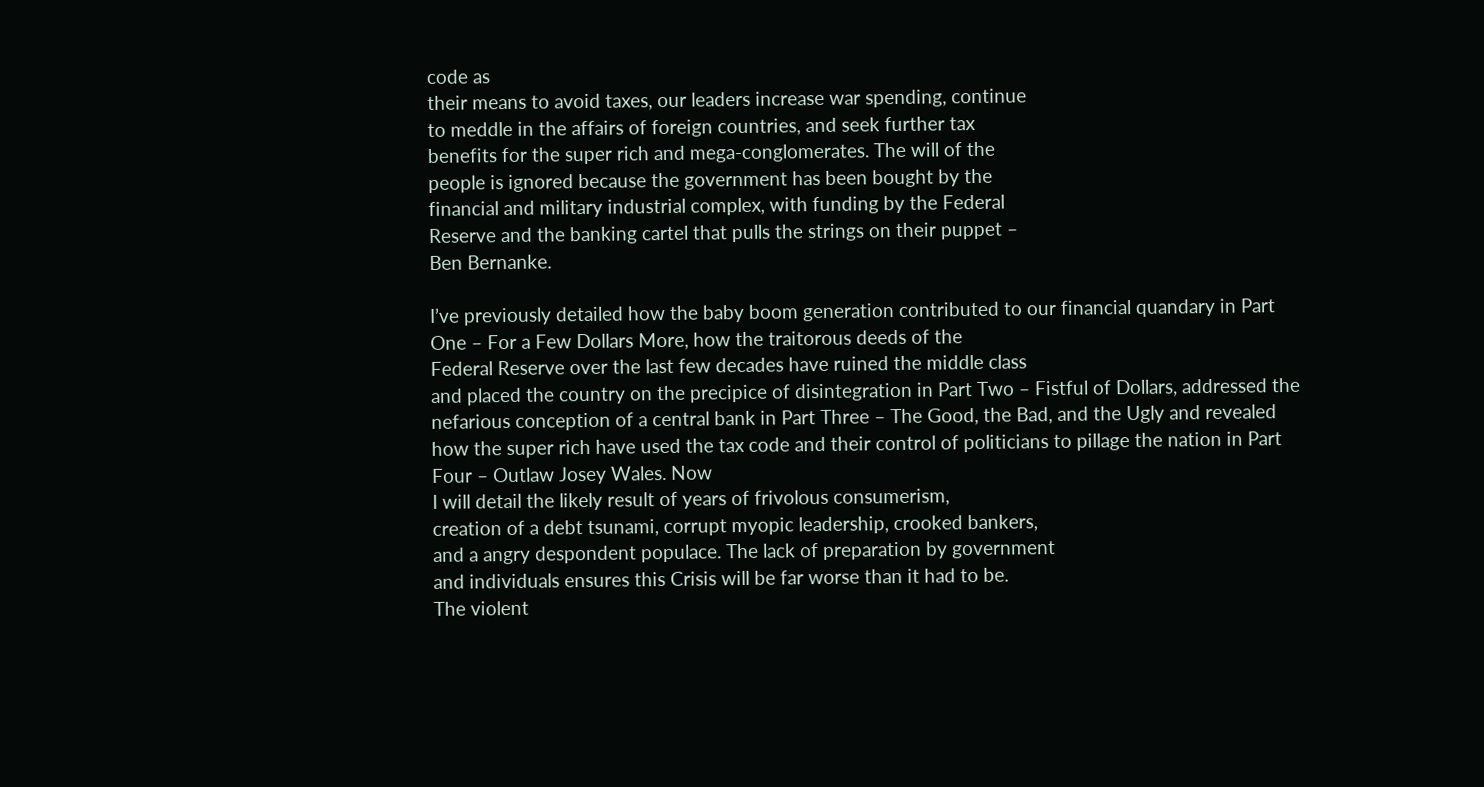code as
their means to avoid taxes, our leaders increase war spending, continue
to meddle in the affairs of foreign countries, and seek further tax
benefits for the super rich and mega-conglomerates. The will of the
people is ignored because the government has been bought by the
financial and military industrial complex, with funding by the Federal
Reserve and the banking cartel that pulls the strings on their puppet –
Ben Bernanke.

I’ve previously detailed how the baby boom generation contributed to our financial quandary in Part One – For a Few Dollars More, how the traitorous deeds of the
Federal Reserve over the last few decades have ruined the middle class
and placed the country on the precipice of disintegration in Part Two – Fistful of Dollars, addressed the nefarious conception of a central bank in Part Three – The Good, the Bad, and the Ugly and revealed how the super rich have used the tax code and their control of politicians to pillage the nation in Part Four – Outlaw Josey Wales. Now
I will detail the likely result of years of frivolous consumerism,
creation of a debt tsunami, corrupt myopic leadership, crooked bankers,
and a angry despondent populace. The lack of preparation by government
and individuals ensures this Crisis will be far worse than it had to be.
The violent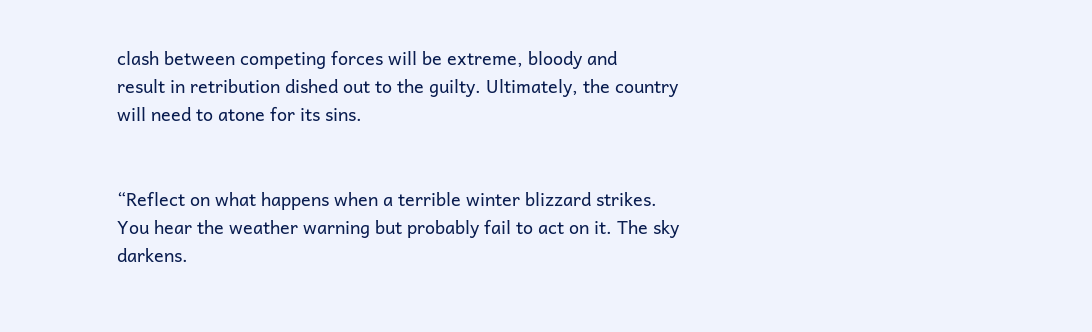clash between competing forces will be extreme, bloody and
result in retribution dished out to the guilty. Ultimately, the country
will need to atone for its sins.


“Reflect on what happens when a terrible winter blizzard strikes.
You hear the weather warning but probably fail to act on it. The sky
darkens.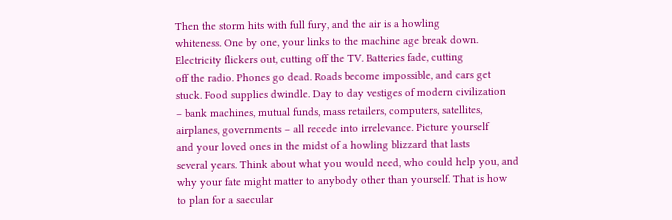Then the storm hits with full fury, and the air is a howling
whiteness. One by one, your links to the machine age break down.
Electricity flickers out, cutting off the TV. Batteries fade, cutting
off the radio. Phones go dead. Roads become impossible, and cars get
stuck. Food supplies dwindle. Day to day vestiges of modern civilization
– bank machines, mutual funds, mass retailers, computers, satellites,
airplanes, governments – all recede into irrelevance. Picture yourself
and your loved ones in the midst of a howling blizzard that lasts
several years. Think about what you would need, who could help you, and
why your fate might matter to anybody other than yourself. That is how
to plan for a saecular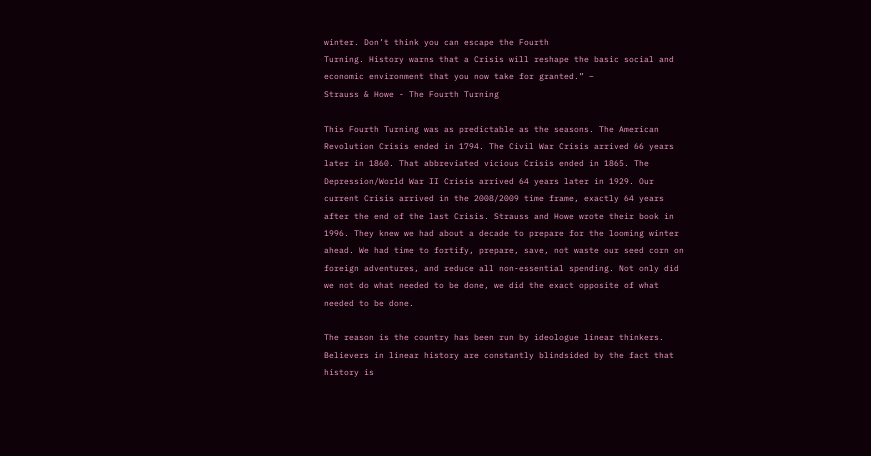winter. Don’t think you can escape the Fourth
Turning. History warns that a Crisis will reshape the basic social and
economic environment that you now take for granted.” –
Strauss & Howe - The Fourth Turning

This Fourth Turning was as predictable as the seasons. The American
Revolution Crisis ended in 1794. The Civil War Crisis arrived 66 years
later in 1860. That abbreviated vicious Crisis ended in 1865. The
Depression/World War II Crisis arrived 64 years later in 1929. Our
current Crisis arrived in the 2008/2009 time frame, exactly 64 years
after the end of the last Crisis. Strauss and Howe wrote their book in
1996. They knew we had about a decade to prepare for the looming winter
ahead. We had time to fortify, prepare, save, not waste our seed corn on
foreign adventures, and reduce all non-essential spending. Not only did
we not do what needed to be done, we did the exact opposite of what
needed to be done.

The reason is the country has been run by ideologue linear thinkers.
Believers in linear history are constantly blindsided by the fact that
history is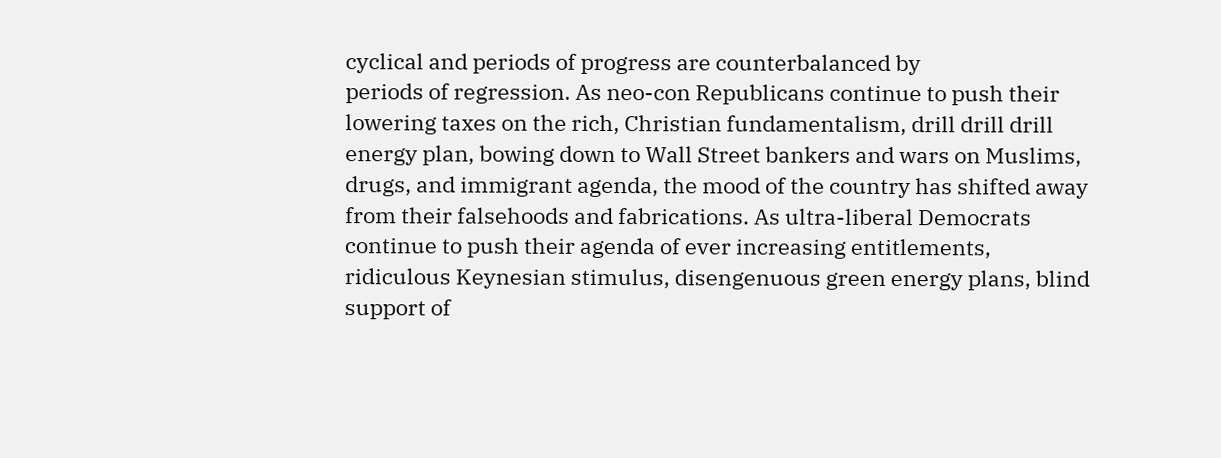cyclical and periods of progress are counterbalanced by
periods of regression. As neo-con Republicans continue to push their
lowering taxes on the rich, Christian fundamentalism, drill drill drill
energy plan, bowing down to Wall Street bankers and wars on Muslims,
drugs, and immigrant agenda, the mood of the country has shifted away
from their falsehoods and fabrications. As ultra-liberal Democrats
continue to push their agenda of ever increasing entitlements,
ridiculous Keynesian stimulus, disengenuous green energy plans, blind
support of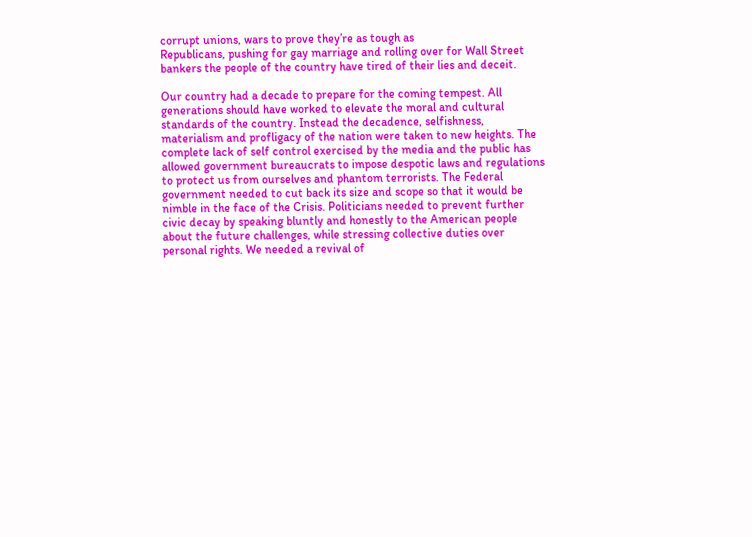corrupt unions, wars to prove they’re as tough as
Republicans, pushing for gay marriage and rolling over for Wall Street
bankers the people of the country have tired of their lies and deceit.

Our country had a decade to prepare for the coming tempest. All
generations should have worked to elevate the moral and cultural
standards of the country. Instead the decadence, selfishness,
materialism and profligacy of the nation were taken to new heights. The
complete lack of self control exercised by the media and the public has
allowed government bureaucrats to impose despotic laws and regulations
to protect us from ourselves and phantom terrorists. The Federal
government needed to cut back its size and scope so that it would be
nimble in the face of the Crisis. Politicians needed to prevent further
civic decay by speaking bluntly and honestly to the American people
about the future challenges, while stressing collective duties over
personal rights. We needed a revival of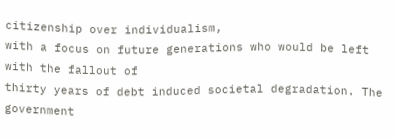citizenship over individualism,
with a focus on future generations who would be left with the fallout of
thirty years of debt induced societal degradation. The government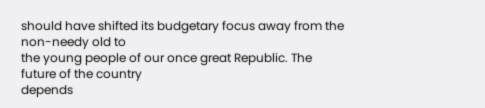should have shifted its budgetary focus away from the non-needy old to
the young people of our once great Republic. The future of the country
depends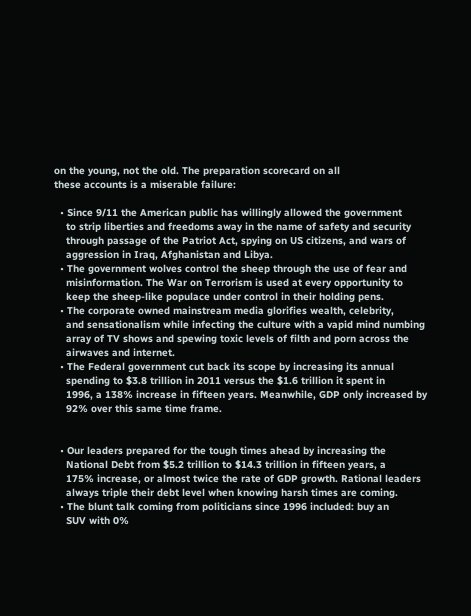on the young, not the old. The preparation scorecard on all
these accounts is a miserable failure:

  • Since 9/11 the American public has willingly allowed the government
    to strip liberties and freedoms away in the name of safety and security
    through passage of the Patriot Act, spying on US citizens, and wars of
    aggression in Iraq, Afghanistan and Libya.
  • The government wolves control the sheep through the use of fear and
    misinformation. The War on Terrorism is used at every opportunity to
    keep the sheep-like populace under control in their holding pens.
  • The corporate owned mainstream media glorifies wealth, celebrity,
    and sensationalism while infecting the culture with a vapid mind numbing
    array of TV shows and spewing toxic levels of filth and porn across the
    airwaves and internet.
  • The Federal government cut back its scope by increasing its annual
    spending to $3.8 trillion in 2011 versus the $1.6 trillion it spent in
    1996, a 138% increase in fifteen years. Meanwhile, GDP only increased by
    92% over this same time frame.


  • Our leaders prepared for the tough times ahead by increasing the
    National Debt from $5.2 trillion to $14.3 trillion in fifteen years, a
    175% increase, or almost twice the rate of GDP growth. Rational leaders
    always triple their debt level when knowing harsh times are coming.
  • The blunt talk coming from politicians since 1996 included: buy an
    SUV with 0%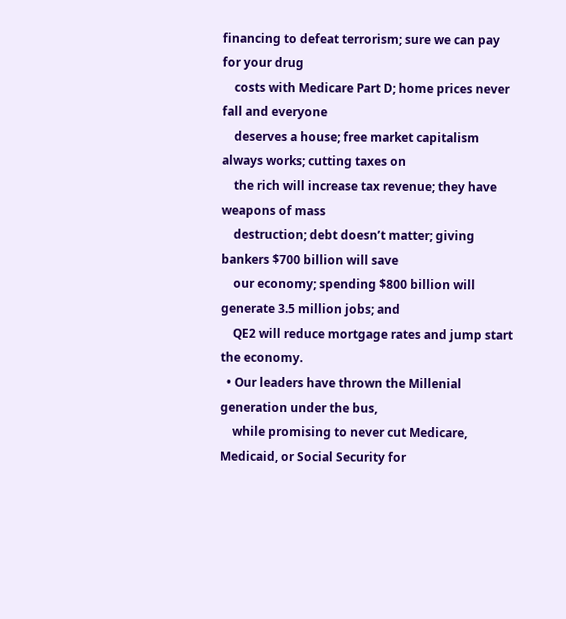financing to defeat terrorism; sure we can pay for your drug
    costs with Medicare Part D; home prices never fall and everyone
    deserves a house; free market capitalism always works; cutting taxes on
    the rich will increase tax revenue; they have weapons of mass
    destruction; debt doesn’t matter; giving bankers $700 billion will save
    our economy; spending $800 billion will generate 3.5 million jobs; and
    QE2 will reduce mortgage rates and jump start the economy.
  • Our leaders have thrown the Millenial generation under the bus,
    while promising to never cut Medicare, Medicaid, or Social Security for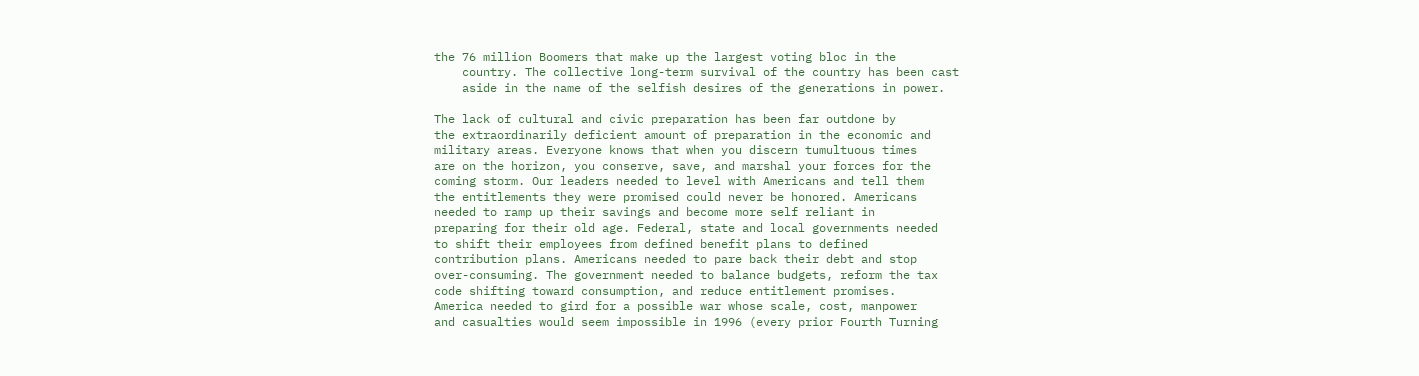the 76 million Boomers that make up the largest voting bloc in the
    country. The collective long-term survival of the country has been cast
    aside in the name of the selfish desires of the generations in power.

The lack of cultural and civic preparation has been far outdone by
the extraordinarily deficient amount of preparation in the economic and
military areas. Everyone knows that when you discern tumultuous times
are on the horizon, you conserve, save, and marshal your forces for the
coming storm. Our leaders needed to level with Americans and tell them
the entitlements they were promised could never be honored. Americans
needed to ramp up their savings and become more self reliant in
preparing for their old age. Federal, state and local governments needed
to shift their employees from defined benefit plans to defined
contribution plans. Americans needed to pare back their debt and stop
over-consuming. The government needed to balance budgets, reform the tax
code shifting toward consumption, and reduce entitlement promises.
America needed to gird for a possible war whose scale, cost, manpower
and casualties would seem impossible in 1996 (every prior Fourth Turning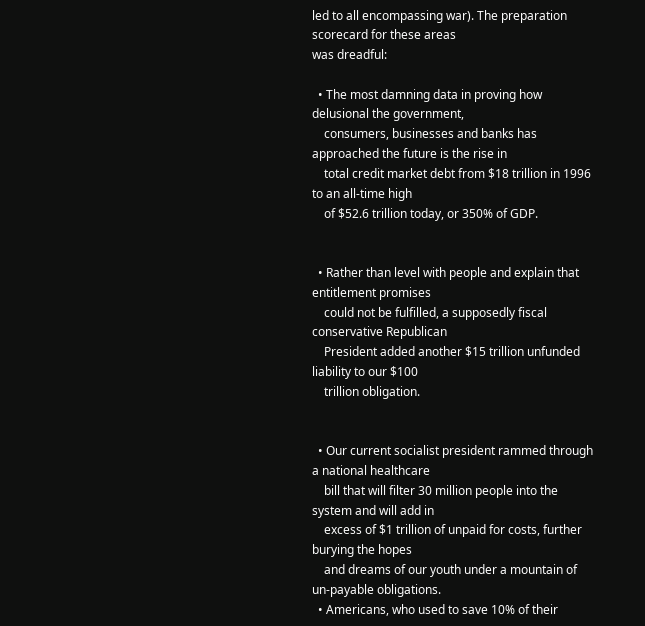led to all encompassing war). The preparation scorecard for these areas
was dreadful:

  • The most damning data in proving how delusional the government,
    consumers, businesses and banks has approached the future is the rise in
    total credit market debt from $18 trillion in 1996 to an all-time high
    of $52.6 trillion today, or 350% of GDP.


  • Rather than level with people and explain that entitlement promises
    could not be fulfilled, a supposedly fiscal conservative Republican
    President added another $15 trillion unfunded liability to our $100
    trillion obligation.


  • Our current socialist president rammed through a national healthcare
    bill that will filter 30 million people into the system and will add in
    excess of $1 trillion of unpaid for costs, further burying the hopes
    and dreams of our youth under a mountain of un-payable obligations.
  • Americans, who used to save 10% of their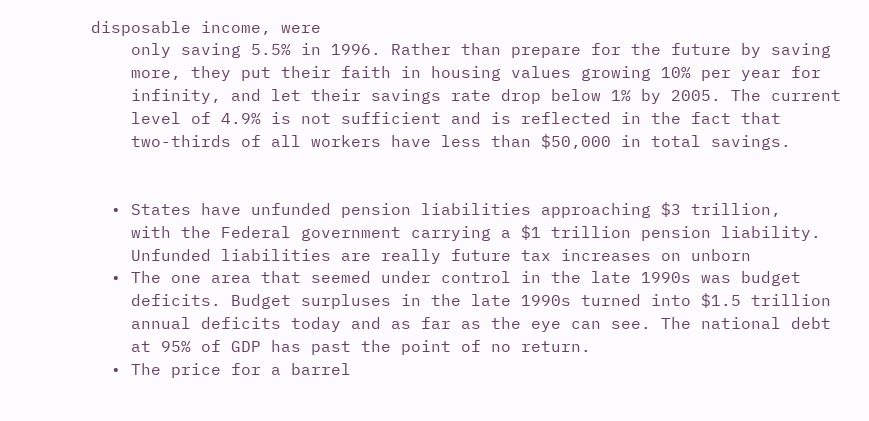disposable income, were
    only saving 5.5% in 1996. Rather than prepare for the future by saving
    more, they put their faith in housing values growing 10% per year for
    infinity, and let their savings rate drop below 1% by 2005. The current
    level of 4.9% is not sufficient and is reflected in the fact that
    two-thirds of all workers have less than $50,000 in total savings.


  • States have unfunded pension liabilities approaching $3 trillion,
    with the Federal government carrying a $1 trillion pension liability.
    Unfunded liabilities are really future tax increases on unborn
  • The one area that seemed under control in the late 1990s was budget
    deficits. Budget surpluses in the late 1990s turned into $1.5 trillion
    annual deficits today and as far as the eye can see. The national debt
    at 95% of GDP has past the point of no return.
  • The price for a barrel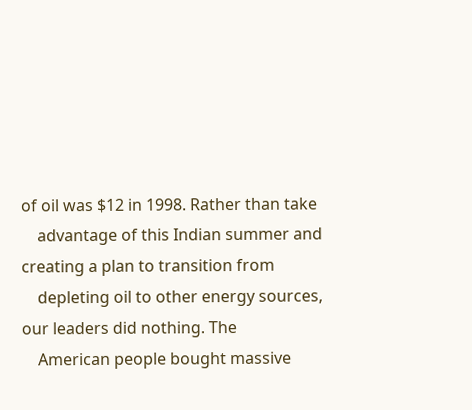of oil was $12 in 1998. Rather than take
    advantage of this Indian summer and creating a plan to transition from
    depleting oil to other energy sources, our leaders did nothing. The
    American people bought massive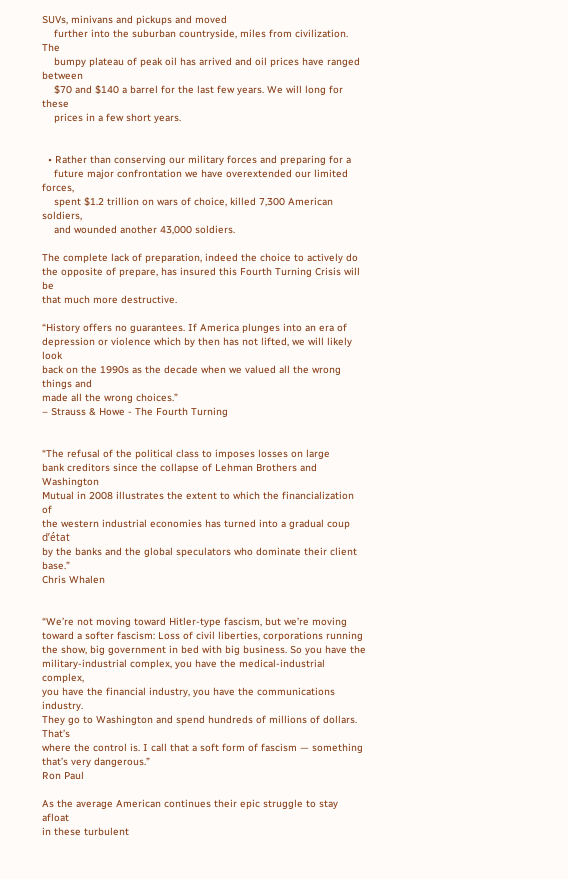SUVs, minivans and pickups and moved
    further into the suburban countryside, miles from civilization. The
    bumpy plateau of peak oil has arrived and oil prices have ranged between
    $70 and $140 a barrel for the last few years. We will long for these
    prices in a few short years.


  • Rather than conserving our military forces and preparing for a
    future major confrontation we have overextended our limited forces,
    spent $1.2 trillion on wars of choice, killed 7,300 American soldiers,
    and wounded another 43,000 soldiers.

The complete lack of preparation, indeed the choice to actively do
the opposite of prepare, has insured this Fourth Turning Crisis will be
that much more destructive.

“History offers no guarantees. If America plunges into an era of
depression or violence which by then has not lifted, we will likely look
back on the 1990s as the decade when we valued all the wrong things and
made all the wrong choices.”
– Strauss & Howe - The Fourth Turning


“The refusal of the political class to imposes losses on large
bank creditors since the collapse of Lehman Brothers and Washington
Mutual in 2008 illustrates the extent to which the financialization of
the western industrial economies has turned into a gradual coup d’état
by the banks and the global speculators who dominate their client base.”
Chris Whalen


“We’re not moving toward Hitler-type fascism, but we’re moving
toward a softer fascism: Loss of civil liberties, corporations running
the show, big government in bed with big business. So you have the
military-industrial complex, you have the medical-industrial complex,
you have the financial industry, you have the communications industry.
They go to Washington and spend hundreds of millions of dollars. That’s
where the control is. I call that a soft form of fascism — something
that’s very dangerous.”
Ron Paul

As the average American continues their epic struggle to stay afloat
in these turbulent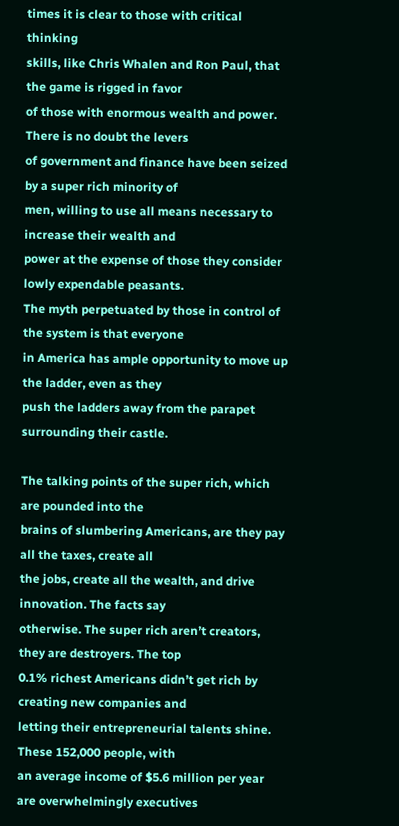times it is clear to those with critical thinking
skills, like Chris Whalen and Ron Paul, that the game is rigged in favor
of those with enormous wealth and power. There is no doubt the levers
of government and finance have been seized by a super rich minority of
men, willing to use all means necessary to increase their wealth and
power at the expense of those they consider lowly expendable peasants.
The myth perpetuated by those in control of the system is that everyone
in America has ample opportunity to move up the ladder, even as they
push the ladders away from the parapet surrounding their castle.

The talking points of the super rich, which are pounded into the
brains of slumbering Americans, are they pay all the taxes, create all
the jobs, create all the wealth, and drive innovation. The facts say
otherwise. The super rich aren’t creators, they are destroyers. The top
0.1% richest Americans didn’t get rich by creating new companies and
letting their entrepreneurial talents shine. These 152,000 people, with
an average income of $5.6 million per year are overwhelmingly executives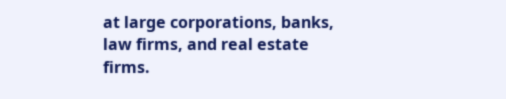at large corporations, banks, law firms, and real estate firms.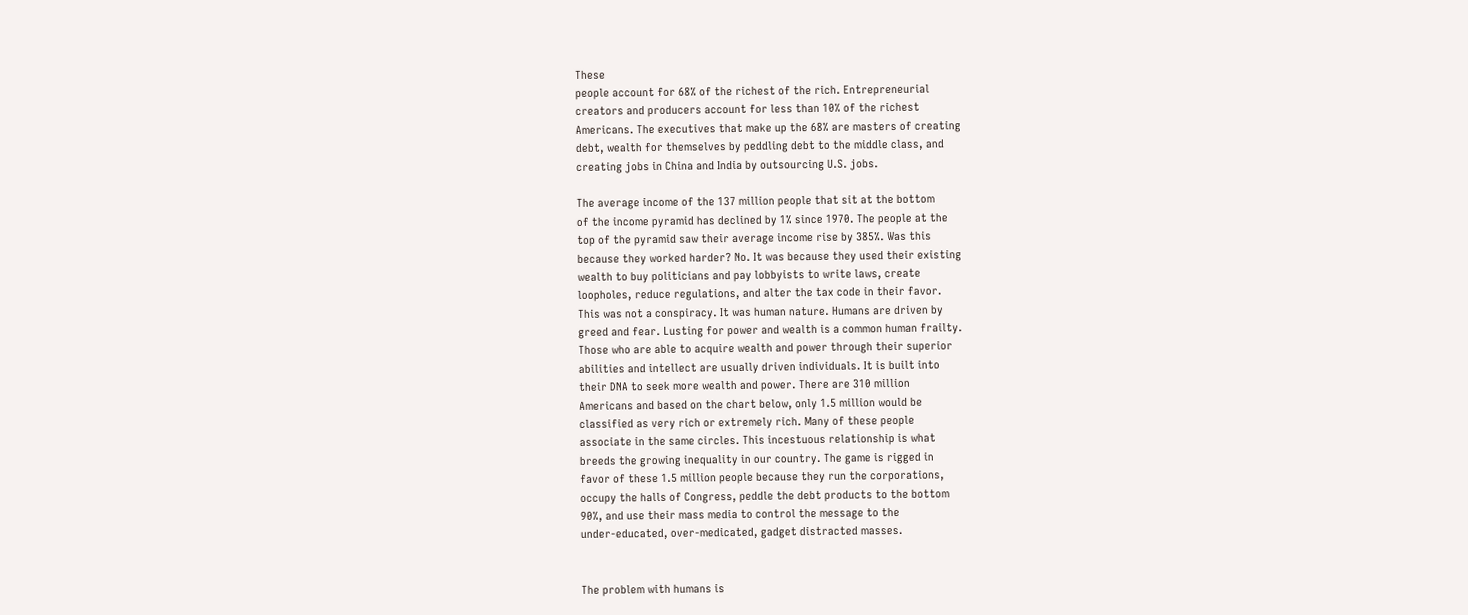These
people account for 68% of the richest of the rich. Entrepreneurial
creators and producers account for less than 10% of the richest
Americans. The executives that make up the 68% are masters of creating
debt, wealth for themselves by peddling debt to the middle class, and
creating jobs in China and India by outsourcing U.S. jobs.

The average income of the 137 million people that sit at the bottom
of the income pyramid has declined by 1% since 1970. The people at the
top of the pyramid saw their average income rise by 385%. Was this
because they worked harder? No. It was because they used their existing
wealth to buy politicians and pay lobbyists to write laws, create
loopholes, reduce regulations, and alter the tax code in their favor.
This was not a conspiracy. It was human nature. Humans are driven by
greed and fear. Lusting for power and wealth is a common human frailty.
Those who are able to acquire wealth and power through their superior
abilities and intellect are usually driven individuals. It is built into
their DNA to seek more wealth and power. There are 310 million
Americans and based on the chart below, only 1.5 million would be
classified as very rich or extremely rich. Many of these people
associate in the same circles. This incestuous relationship is what
breeds the growing inequality in our country. The game is rigged in
favor of these 1.5 million people because they run the corporations,
occupy the halls of Congress, peddle the debt products to the bottom
90%, and use their mass media to control the message to the
under-educated, over-medicated, gadget distracted masses.


The problem with humans is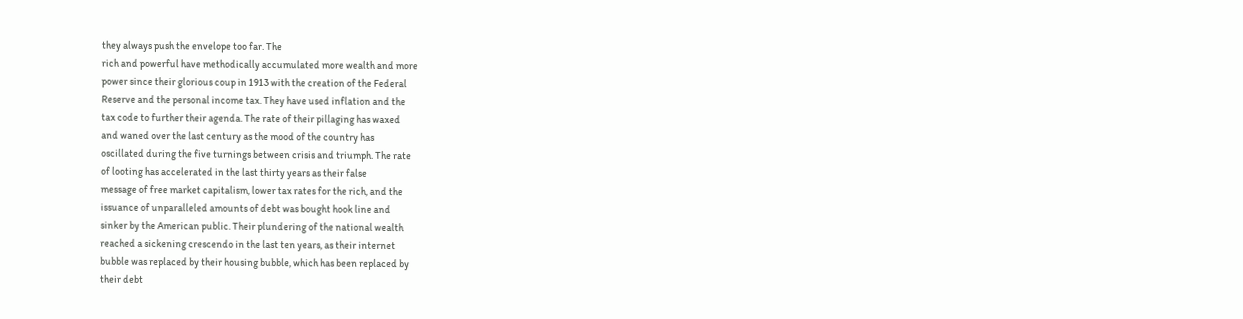they always push the envelope too far. The
rich and powerful have methodically accumulated more wealth and more
power since their glorious coup in 1913 with the creation of the Federal
Reserve and the personal income tax. They have used inflation and the
tax code to further their agenda. The rate of their pillaging has waxed
and waned over the last century as the mood of the country has
oscillated during the five turnings between crisis and triumph. The rate
of looting has accelerated in the last thirty years as their false
message of free market capitalism, lower tax rates for the rich, and the
issuance of unparalleled amounts of debt was bought hook line and
sinker by the American public. Their plundering of the national wealth
reached a sickening crescendo in the last ten years, as their internet
bubble was replaced by their housing bubble, which has been replaced by
their debt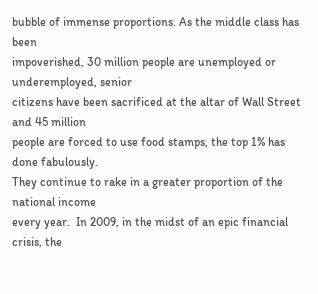bubble of immense proportions. As the middle class has been
impoverished, 30 million people are unemployed or underemployed, senior
citizens have been sacrificed at the altar of Wall Street and 45 million
people are forced to use food stamps, the top 1% has done fabulously.
They continue to rake in a greater proportion of the national income
every year.  In 2009, in the midst of an epic financial crisis, the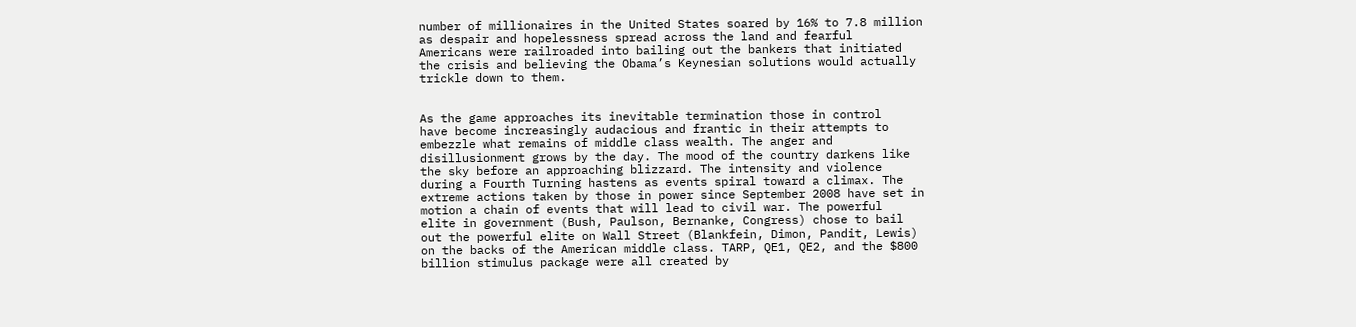number of millionaires in the United States soared by 16% to 7.8 million
as despair and hopelessness spread across the land and fearful
Americans were railroaded into bailing out the bankers that initiated
the crisis and believing the Obama’s Keynesian solutions would actually
trickle down to them.


As the game approaches its inevitable termination those in control
have become increasingly audacious and frantic in their attempts to
embezzle what remains of middle class wealth. The anger and
disillusionment grows by the day. The mood of the country darkens like
the sky before an approaching blizzard. The intensity and violence
during a Fourth Turning hastens as events spiral toward a climax. The
extreme actions taken by those in power since September 2008 have set in
motion a chain of events that will lead to civil war. The powerful
elite in government (Bush, Paulson, Bernanke, Congress) chose to bail
out the powerful elite on Wall Street (Blankfein, Dimon, Pandit, Lewis)
on the backs of the American middle class. TARP, QE1, QE2, and the $800
billion stimulus package were all created by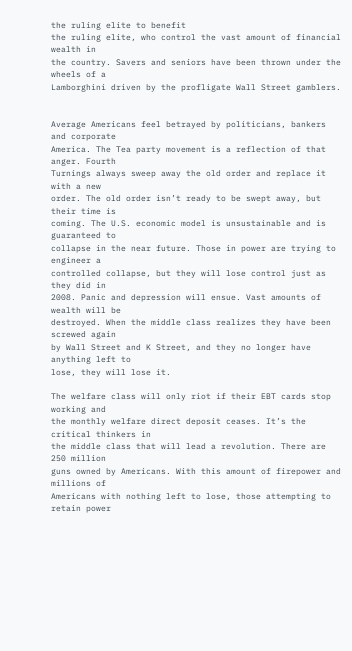the ruling elite to benefit
the ruling elite, who control the vast amount of financial wealth in
the country. Savers and seniors have been thrown under the wheels of a
Lamborghini driven by the profligate Wall Street gamblers.


Average Americans feel betrayed by politicians, bankers and corporate
America. The Tea party movement is a reflection of that anger. Fourth
Turnings always sweep away the old order and replace it with a new
order. The old order isn’t ready to be swept away, but their time is
coming. The U.S. economic model is unsustainable and is guaranteed to
collapse in the near future. Those in power are trying to engineer a
controlled collapse, but they will lose control just as they did in
2008. Panic and depression will ensue. Vast amounts of wealth will be
destroyed. When the middle class realizes they have been screwed again
by Wall Street and K Street, and they no longer have anything left to
lose, they will lose it.

The welfare class will only riot if their EBT cards stop working and
the monthly welfare direct deposit ceases. It’s the critical thinkers in
the middle class that will lead a revolution. There are 250 million
guns owned by Americans. With this amount of firepower and millions of
Americans with nothing left to lose, those attempting to retain power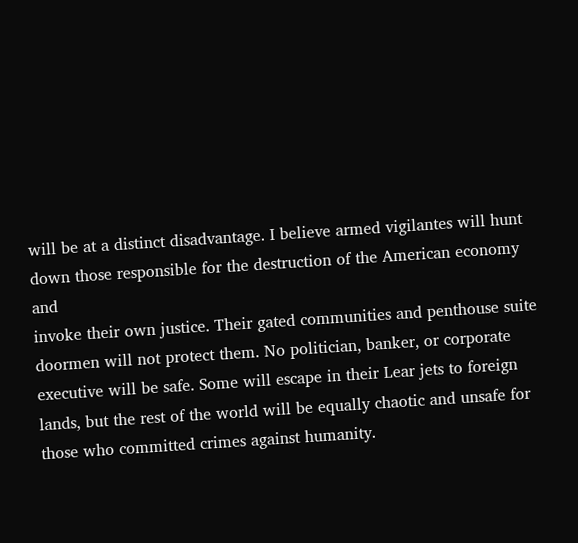will be at a distinct disadvantage. I believe armed vigilantes will hunt
down those responsible for the destruction of the American economy and
invoke their own justice. Their gated communities and penthouse suite
doormen will not protect them. No politician, banker, or corporate
executive will be safe. Some will escape in their Lear jets to foreign
lands, but the rest of the world will be equally chaotic and unsafe for
those who committed crimes against humanity.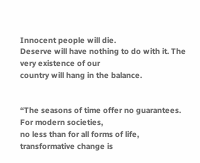Innocent people will die.
Deserve will have nothing to do with it. The very existence of our
country will hang in the balance.


“The seasons of time offer no guarantees. For modern societies,
no less than for all forms of life, transformative change is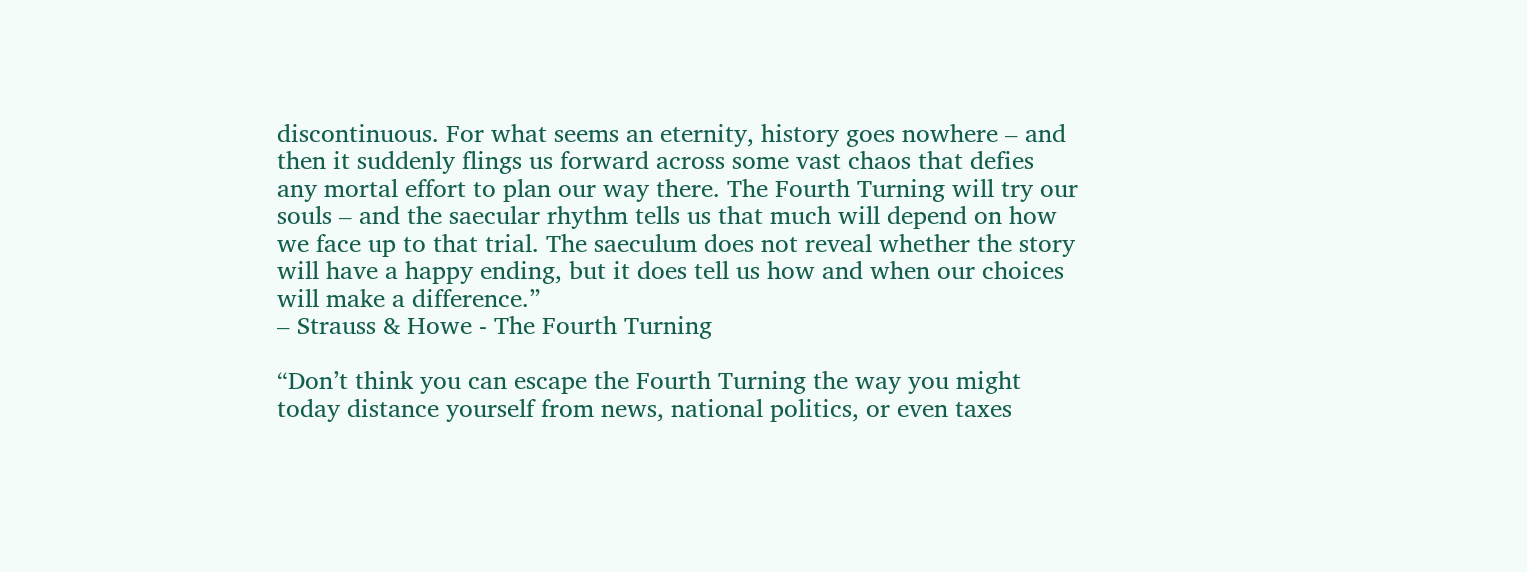discontinuous. For what seems an eternity, history goes nowhere – and
then it suddenly flings us forward across some vast chaos that defies
any mortal effort to plan our way there. The Fourth Turning will try our
souls – and the saecular rhythm tells us that much will depend on how
we face up to that trial. The saeculum does not reveal whether the story
will have a happy ending, but it does tell us how and when our choices
will make a difference.”
– Strauss & Howe - The Fourth Turning

“Don’t think you can escape the Fourth Turning the way you might
today distance yourself from news, national politics, or even taxes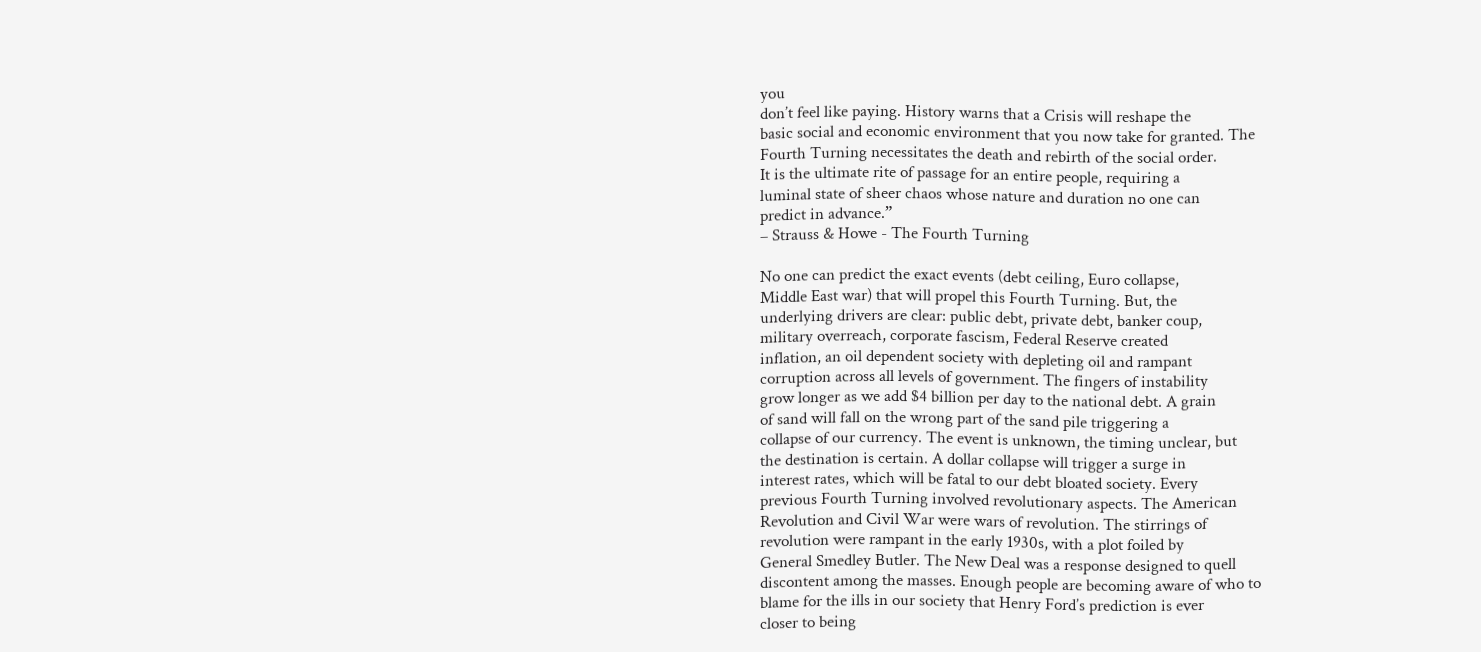you
don’t feel like paying. History warns that a Crisis will reshape the
basic social and economic environment that you now take for granted. The
Fourth Turning necessitates the death and rebirth of the social order.
It is the ultimate rite of passage for an entire people, requiring a
luminal state of sheer chaos whose nature and duration no one can
predict in advance.”
– Strauss & Howe - The Fourth Turning

No one can predict the exact events (debt ceiling, Euro collapse,
Middle East war) that will propel this Fourth Turning. But, the
underlying drivers are clear: public debt, private debt, banker coup,
military overreach, corporate fascism, Federal Reserve created
inflation, an oil dependent society with depleting oil and rampant
corruption across all levels of government. The fingers of instability
grow longer as we add $4 billion per day to the national debt. A grain
of sand will fall on the wrong part of the sand pile triggering a
collapse of our currency. The event is unknown, the timing unclear, but
the destination is certain. A dollar collapse will trigger a surge in
interest rates, which will be fatal to our debt bloated society. Every
previous Fourth Turning involved revolutionary aspects. The American
Revolution and Civil War were wars of revolution. The stirrings of
revolution were rampant in the early 1930s, with a plot foiled by
General Smedley Butler. The New Deal was a response designed to quell
discontent among the masses. Enough people are becoming aware of who to
blame for the ills in our society that Henry Ford’s prediction is ever
closer to being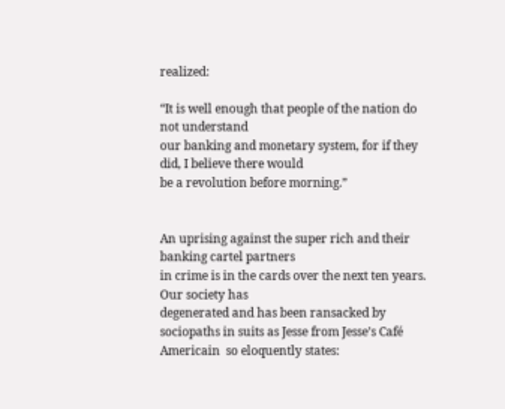realized:

“It is well enough that people of the nation do not understand
our banking and monetary system, for if they did, I believe there would
be a revolution before morning.”


An uprising against the super rich and their banking cartel partners
in crime is in the cards over the next ten years. Our society has
degenerated and has been ransacked by sociopaths in suits as Jesse from Jesse’s Café Americain  so eloquently states: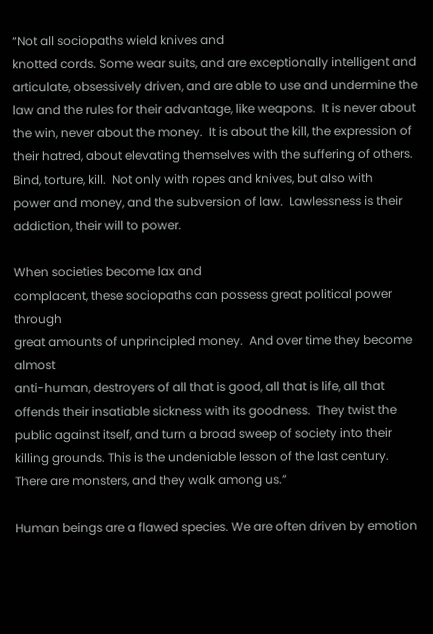“Not all sociopaths wield knives and
knotted cords. Some wear suits, and are exceptionally intelligent and
articulate, obsessively driven, and are able to use and undermine the
law and the rules for their advantage, like weapons.  It is never about
the win, never about the money.  It is about the kill, the expression of
their hatred, about elevating themselves with the suffering of others.
Bind, torture, kill.  Not only with ropes and knives, but also with
power and money, and the subversion of law.  Lawlessness is their
addiction, their will to power.

When societies become lax and
complacent, these sociopaths can possess great political power through
great amounts of unprincipled money.  And over time they become almost
anti-human, destroyers of all that is good, all that is life, all that
offends their insatiable sickness with its goodness.  They twist the
public against itself, and turn a broad sweep of society into their
killing grounds. This is the undeniable lesson of the last century.
There are monsters, and they walk among us.”

Human beings are a flawed species. We are often driven by emotion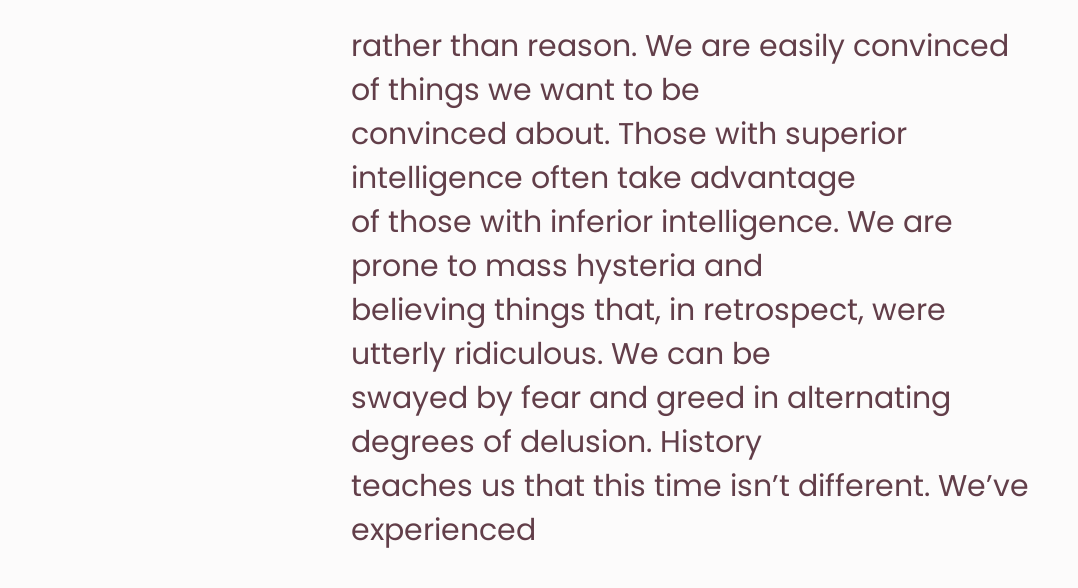rather than reason. We are easily convinced of things we want to be
convinced about. Those with superior intelligence often take advantage
of those with inferior intelligence. We are prone to mass hysteria and
believing things that, in retrospect, were utterly ridiculous. We can be
swayed by fear and greed in alternating degrees of delusion. History
teaches us that this time isn’t different. We’ve experienced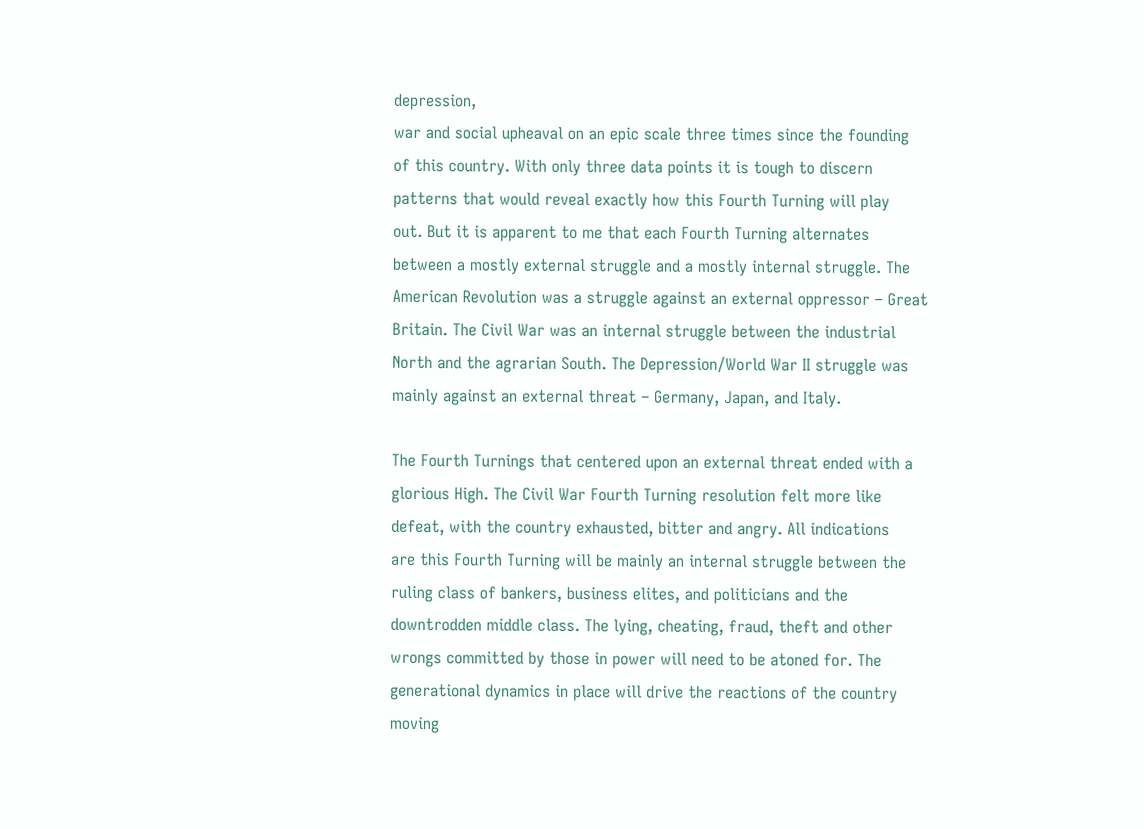depression,
war and social upheaval on an epic scale three times since the founding
of this country. With only three data points it is tough to discern
patterns that would reveal exactly how this Fourth Turning will play
out. But it is apparent to me that each Fourth Turning alternates
between a mostly external struggle and a mostly internal struggle. The
American Revolution was a struggle against an external oppressor – Great
Britain. The Civil War was an internal struggle between the industrial
North and the agrarian South. The Depression/World War II struggle was
mainly against an external threat – Germany, Japan, and Italy.

The Fourth Turnings that centered upon an external threat ended with a
glorious High. The Civil War Fourth Turning resolution felt more like
defeat, with the country exhausted, bitter and angry. All indications
are this Fourth Turning will be mainly an internal struggle between the
ruling class of bankers, business elites, and politicians and the
downtrodden middle class. The lying, cheating, fraud, theft and other
wrongs committed by those in power will need to be atoned for. The
generational dynamics in place will drive the reactions of the country
moving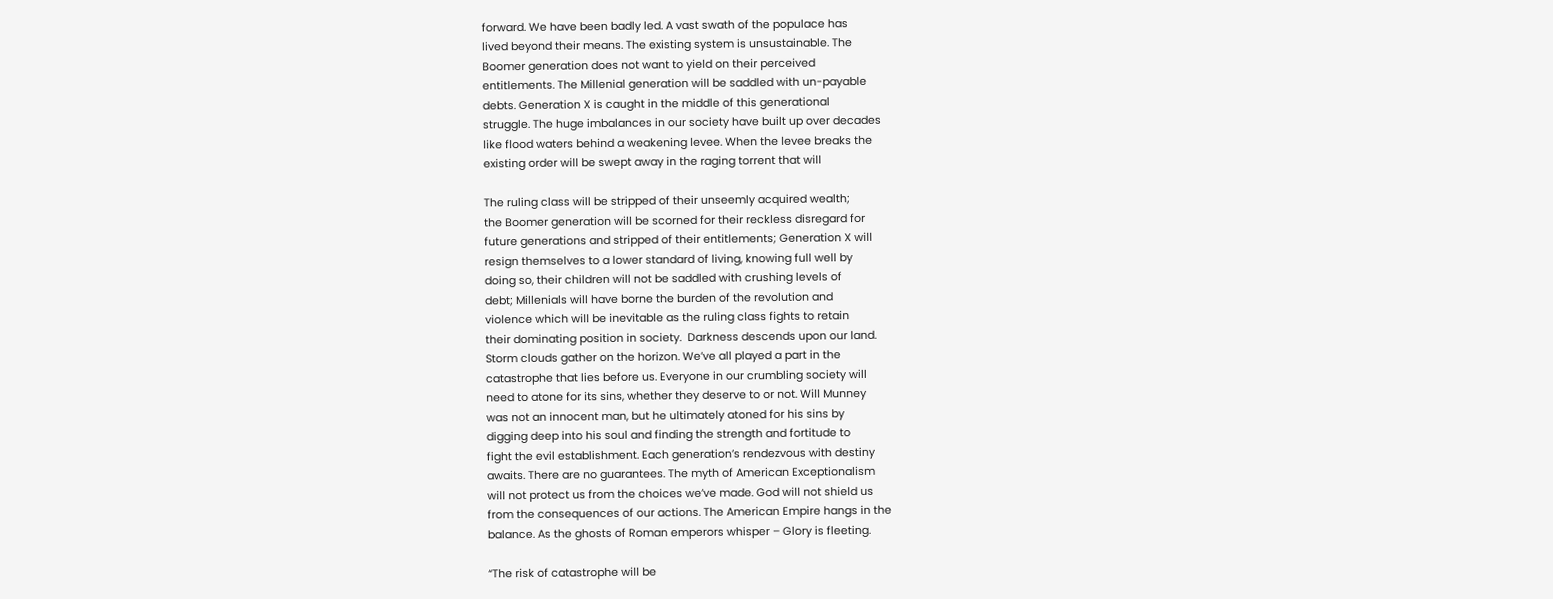forward. We have been badly led. A vast swath of the populace has
lived beyond their means. The existing system is unsustainable. The
Boomer generation does not want to yield on their perceived
entitlements. The Millenial generation will be saddled with un-payable
debts. Generation X is caught in the middle of this generational
struggle. The huge imbalances in our society have built up over decades
like flood waters behind a weakening levee. When the levee breaks the
existing order will be swept away in the raging torrent that will

The ruling class will be stripped of their unseemly acquired wealth;
the Boomer generation will be scorned for their reckless disregard for
future generations and stripped of their entitlements; Generation X will
resign themselves to a lower standard of living, knowing full well by
doing so, their children will not be saddled with crushing levels of
debt; Millenials will have borne the burden of the revolution and
violence which will be inevitable as the ruling class fights to retain
their dominating position in society.  Darkness descends upon our land.
Storm clouds gather on the horizon. We’ve all played a part in the
catastrophe that lies before us. Everyone in our crumbling society will
need to atone for its sins, whether they deserve to or not. Will Munney
was not an innocent man, but he ultimately atoned for his sins by
digging deep into his soul and finding the strength and fortitude to
fight the evil establishment. Each generation’s rendezvous with destiny
awaits. There are no guarantees. The myth of American Exceptionalism
will not protect us from the choices we’ve made. God will not shield us
from the consequences of our actions. The American Empire hangs in the
balance. As the ghosts of Roman emperors whisper – Glory is fleeting.

“The risk of catastrophe will be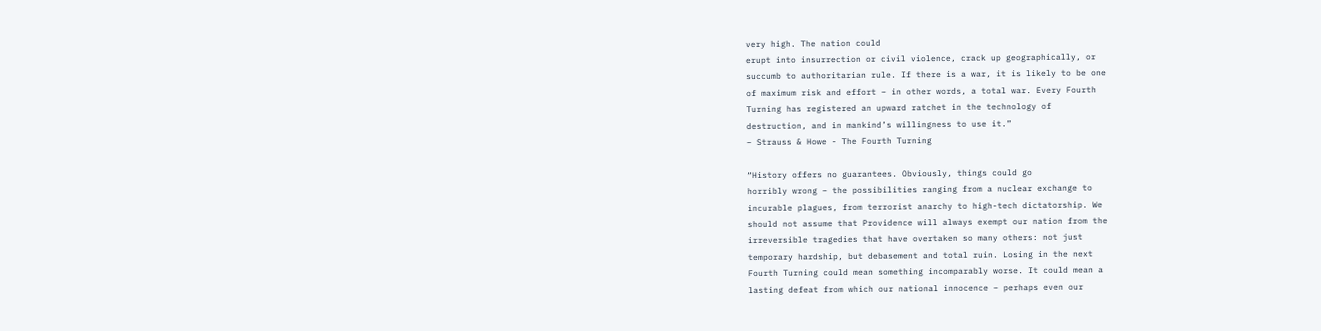very high. The nation could
erupt into insurrection or civil violence, crack up geographically, or
succumb to authoritarian rule. If there is a war, it is likely to be one
of maximum risk and effort – in other words, a total war. Every Fourth
Turning has registered an upward ratchet in the technology of
destruction, and in mankind’s willingness to use it.”
– Strauss & Howe - The Fourth Turning

“History offers no guarantees. Obviously, things could go
horribly wrong – the possibilities ranging from a nuclear exchange to
incurable plagues, from terrorist anarchy to high-tech dictatorship. We
should not assume that Providence will always exempt our nation from the
irreversible tragedies that have overtaken so many others: not just
temporary hardship, but debasement and total ruin. Losing in the next
Fourth Turning could mean something incomparably worse. It could mean a
lasting defeat from which our national innocence – perhaps even our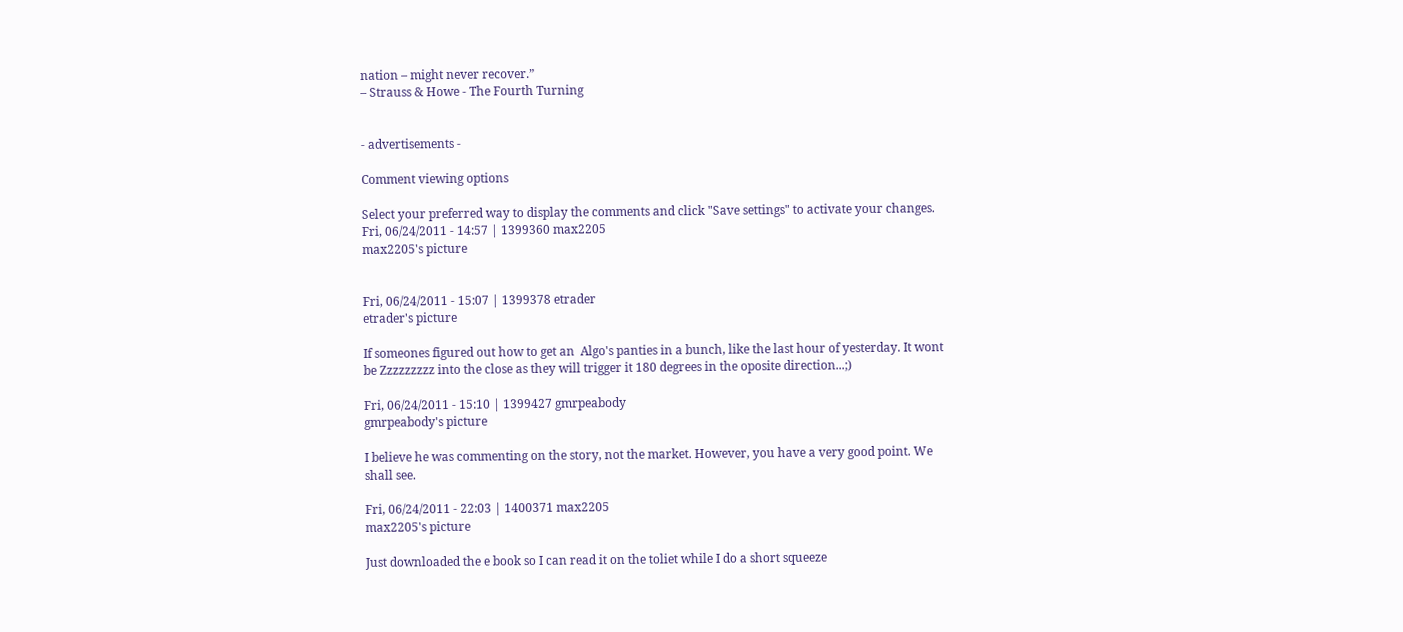nation – might never recover.”
– Strauss & Howe - The Fourth Turning


- advertisements -

Comment viewing options

Select your preferred way to display the comments and click "Save settings" to activate your changes.
Fri, 06/24/2011 - 14:57 | 1399360 max2205
max2205's picture


Fri, 06/24/2011 - 15:07 | 1399378 etrader
etrader's picture

If someones figured out how to get an  Algo's panties in a bunch, like the last hour of yesterday. It wont be Zzzzzzzzz into the close as they will trigger it 180 degrees in the oposite direction...;)

Fri, 06/24/2011 - 15:10 | 1399427 gmrpeabody
gmrpeabody's picture

I believe he was commenting on the story, not the market. However, you have a very good point. We shall see.

Fri, 06/24/2011 - 22:03 | 1400371 max2205
max2205's picture

Just downloaded the e book so I can read it on the toliet while I do a short squeeze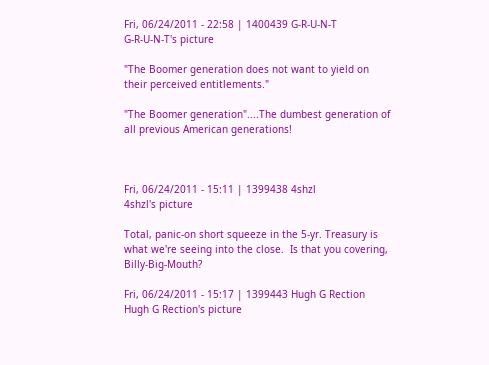Fri, 06/24/2011 - 22:58 | 1400439 G-R-U-N-T
G-R-U-N-T's picture

"The Boomer generation does not want to yield on their perceived entitlements."

"The Boomer generation"....The dumbest generation of all previous American generations!



Fri, 06/24/2011 - 15:11 | 1399438 4shzl
4shzl's picture

Total, panic-on short squeeze in the 5-yr. Treasury is what we're seeing into the close.  Is that you covering, Billy-Big-Mouth?

Fri, 06/24/2011 - 15:17 | 1399443 Hugh G Rection
Hugh G Rection's picture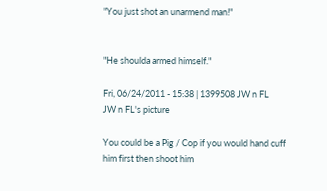"You just shot an unarmend man!"


"He shoulda armed himself."

Fri, 06/24/2011 - 15:38 | 1399508 JW n FL
JW n FL's picture

You could be a Pig / Cop if you would hand cuff him first then shoot him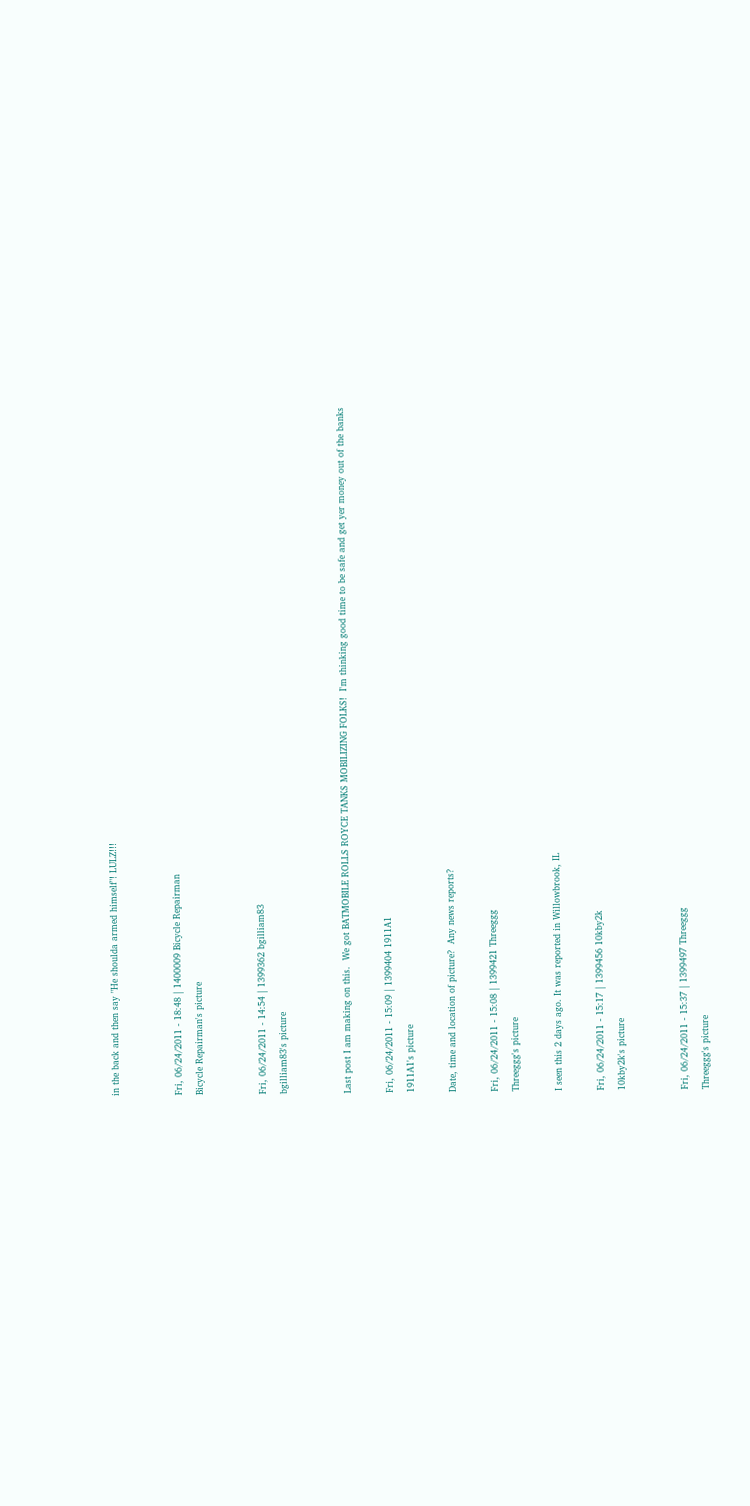in the back and then say "He shoulda armed himself"! LULZ!!!


Fri, 06/24/2011 - 18:48 | 1400009 Bicycle Repairman
Bicycle Repairman's picture


Fri, 06/24/2011 - 14:54 | 1399362 bgilliam83
bgilliam83's picture


Last post I am making on this.  We got BATMOBILE ROLLS ROYCE TANKS MOBILIZING FOLKS!  I'm thinking good time to be safe and get yer money out of the banks

Fri, 06/24/2011 - 15:09 | 1399404 1911A1
1911A1's picture

Date, time and location of picture?  Any news reports?

Fri, 06/24/2011 - 15:08 | 1399421 Threeggg
Threeggg's picture

I seen this 2 days ago. It was reported in Willowbrook, IL

Fri, 06/24/2011 - 15:17 | 1399456 10kby2k
10kby2k's picture


Fri, 06/24/2011 - 15:37 | 1399497 Threeggg
Threeggg's picture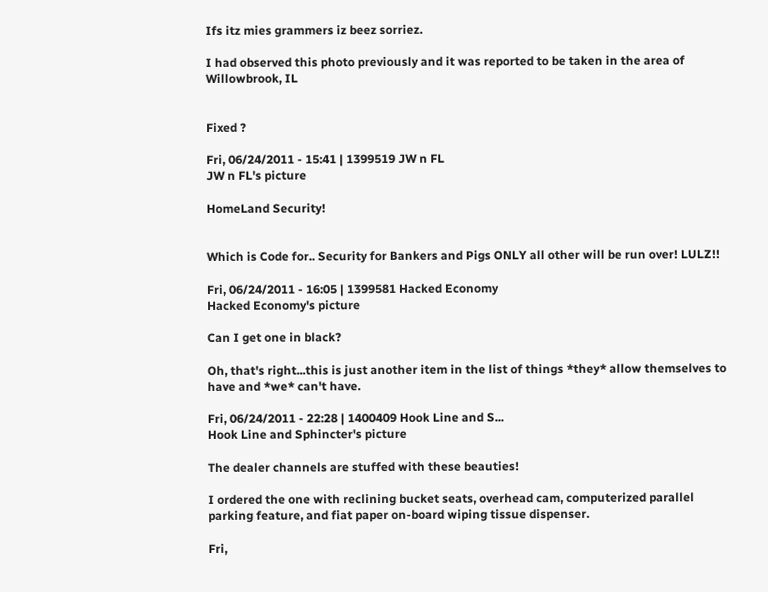Ifs itz mies grammers iz beez sorriez.

I had observed this photo previously and it was reported to be taken in the area of Willowbrook, IL


Fixed ?

Fri, 06/24/2011 - 15:41 | 1399519 JW n FL
JW n FL's picture

HomeLand Security!


Which is Code for.. Security for Bankers and Pigs ONLY all other will be run over! LULZ!!

Fri, 06/24/2011 - 16:05 | 1399581 Hacked Economy
Hacked Economy's picture

Can I get one in black?

Oh, that's right...this is just another item in the list of things *they* allow themselves to have and *we* can't have.

Fri, 06/24/2011 - 22:28 | 1400409 Hook Line and S...
Hook Line and Sphincter's picture

The dealer channels are stuffed with these beauties!

I ordered the one with reclining bucket seats, overhead cam, computerized parallel parking feature, and fiat paper on-board wiping tissue dispenser.

Fri,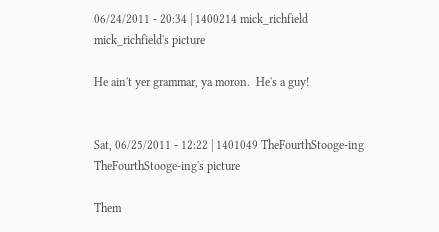06/24/2011 - 20:34 | 1400214 mick_richfield
mick_richfield's picture

He ain't yer grammar, ya moron.  He's a guy!


Sat, 06/25/2011 - 12:22 | 1401049 TheFourthStooge-ing
TheFourthStooge-ing's picture

Them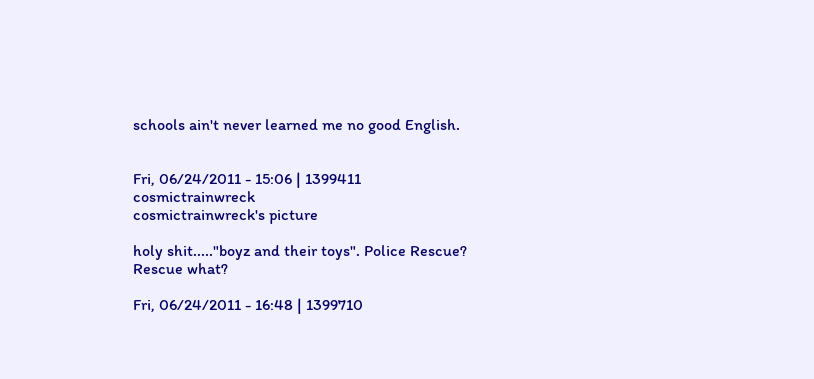schools ain't never learned me no good English.


Fri, 06/24/2011 - 15:06 | 1399411 cosmictrainwreck
cosmictrainwreck's picture

holy shit....."boyz and their toys". Police Rescue? Rescue what?

Fri, 06/24/2011 - 16:48 | 1399710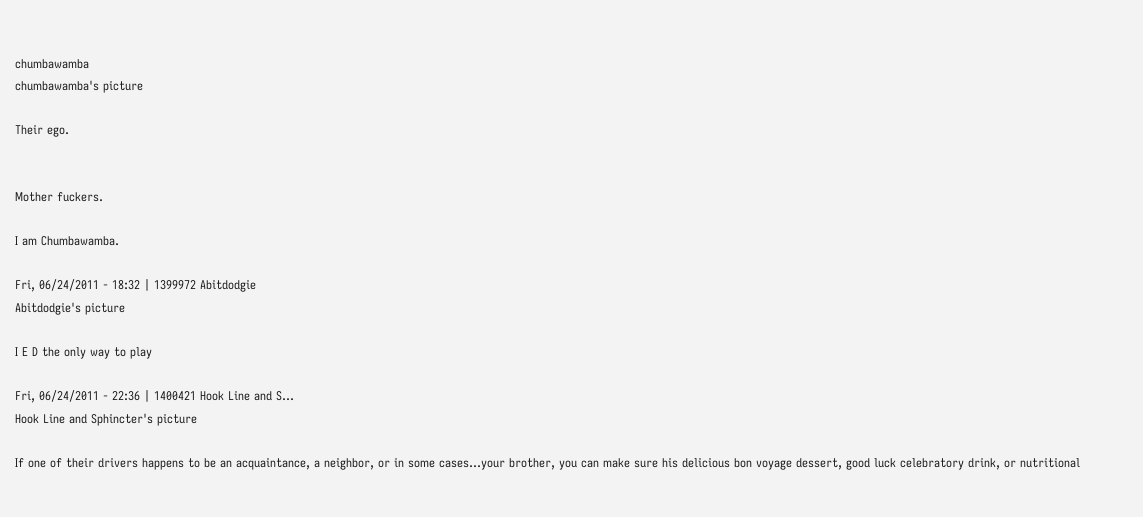chumbawamba
chumbawamba's picture

Their ego.


Mother fuckers.

I am Chumbawamba.

Fri, 06/24/2011 - 18:32 | 1399972 Abitdodgie
Abitdodgie's picture

I E D the only way to play

Fri, 06/24/2011 - 22:36 | 1400421 Hook Line and S...
Hook Line and Sphincter's picture

If one of their drivers happens to be an acquaintance, a neighbor, or in some cases...your brother, you can make sure his delicious bon voyage dessert, good luck celebratory drink, or nutritional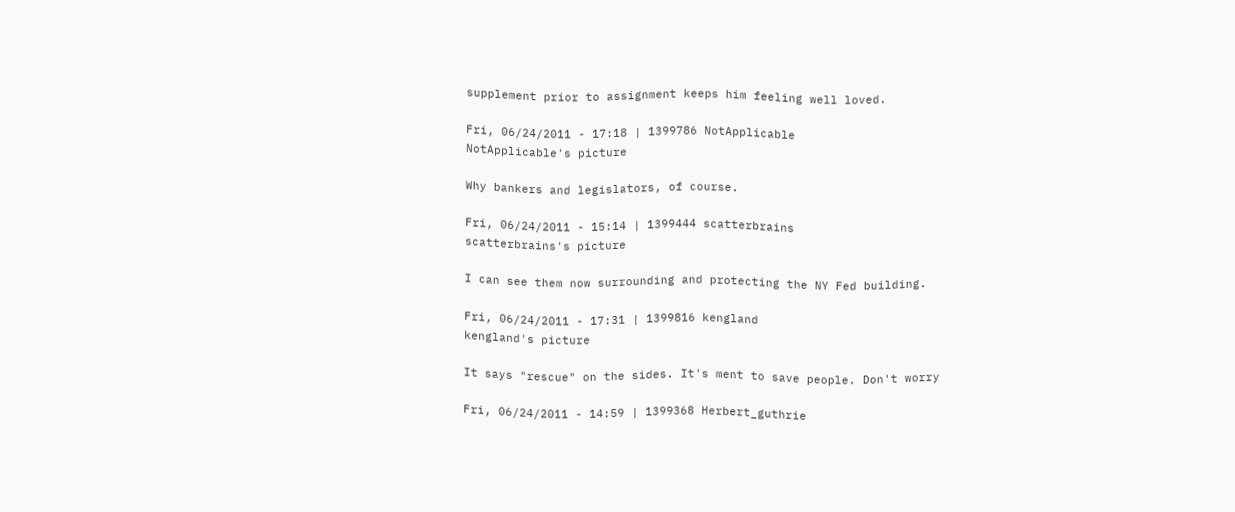supplement prior to assignment keeps him feeling well loved.

Fri, 06/24/2011 - 17:18 | 1399786 NotApplicable
NotApplicable's picture

Why bankers and legislators, of course.

Fri, 06/24/2011 - 15:14 | 1399444 scatterbrains
scatterbrains's picture

I can see them now surrounding and protecting the NY Fed building.

Fri, 06/24/2011 - 17:31 | 1399816 kengland
kengland's picture

It says "rescue" on the sides. It's ment to save people. Don't worry

Fri, 06/24/2011 - 14:59 | 1399368 Herbert_guthrie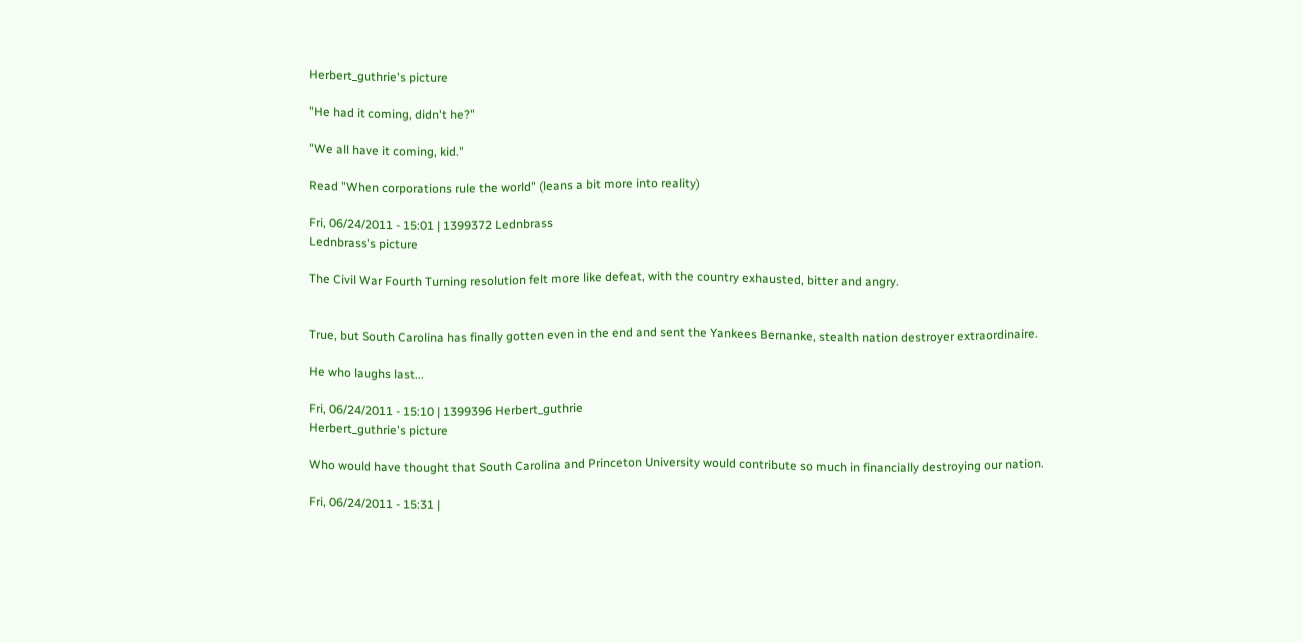Herbert_guthrie's picture

"He had it coming, didn't he?"

"We all have it coming, kid."

Read "When corporations rule the world" (leans a bit more into reality)

Fri, 06/24/2011 - 15:01 | 1399372 Lednbrass
Lednbrass's picture

The Civil War Fourth Turning resolution felt more like defeat, with the country exhausted, bitter and angry.


True, but South Carolina has finally gotten even in the end and sent the Yankees Bernanke, stealth nation destroyer extraordinaire.

He who laughs last...

Fri, 06/24/2011 - 15:10 | 1399396 Herbert_guthrie
Herbert_guthrie's picture

Who would have thought that South Carolina and Princeton University would contribute so much in financially destroying our nation.

Fri, 06/24/2011 - 15:31 |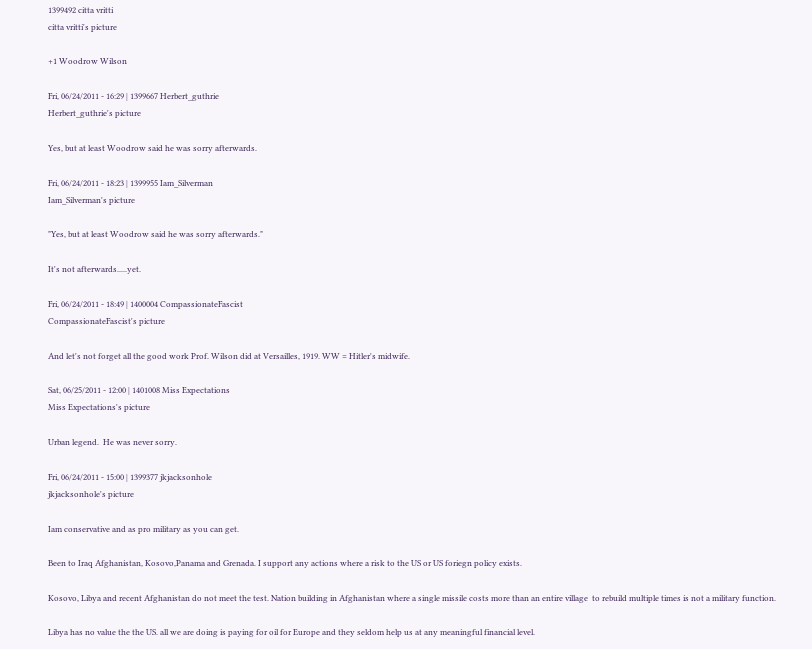1399492 citta vritti
citta vritti's picture

+1 Woodrow Wilson

Fri, 06/24/2011 - 16:29 | 1399667 Herbert_guthrie
Herbert_guthrie's picture

Yes, but at least Woodrow said he was sorry afterwards.

Fri, 06/24/2011 - 18:23 | 1399955 Iam_Silverman
Iam_Silverman's picture

"Yes, but at least Woodrow said he was sorry afterwards."

It's not afterwards.....yet.

Fri, 06/24/2011 - 18:49 | 1400004 CompassionateFascist
CompassionateFascist's picture

And let's not forget all the good work Prof. Wilson did at Versailles, 1919. WW = Hitler's midwife.

Sat, 06/25/2011 - 12:00 | 1401008 Miss Expectations
Miss Expectations's picture

Urban legend.  He was never sorry.

Fri, 06/24/2011 - 15:00 | 1399377 jkjacksonhole
jkjacksonhole's picture

Iam conservative and as pro military as you can get.

Been to Iraq Afghanistan, Kosovo,Panama and Grenada. I support any actions where a risk to the US or US foriegn policy exists.

Kosovo, Libya and recent Afghanistan do not meet the test. Nation building in Afghanistan where a single missile costs more than an entire village  to rebuild multiple times is not a military function.

Libya has no value the the US. all we are doing is paying for oil for Europe and they seldom help us at any meaningful financial level.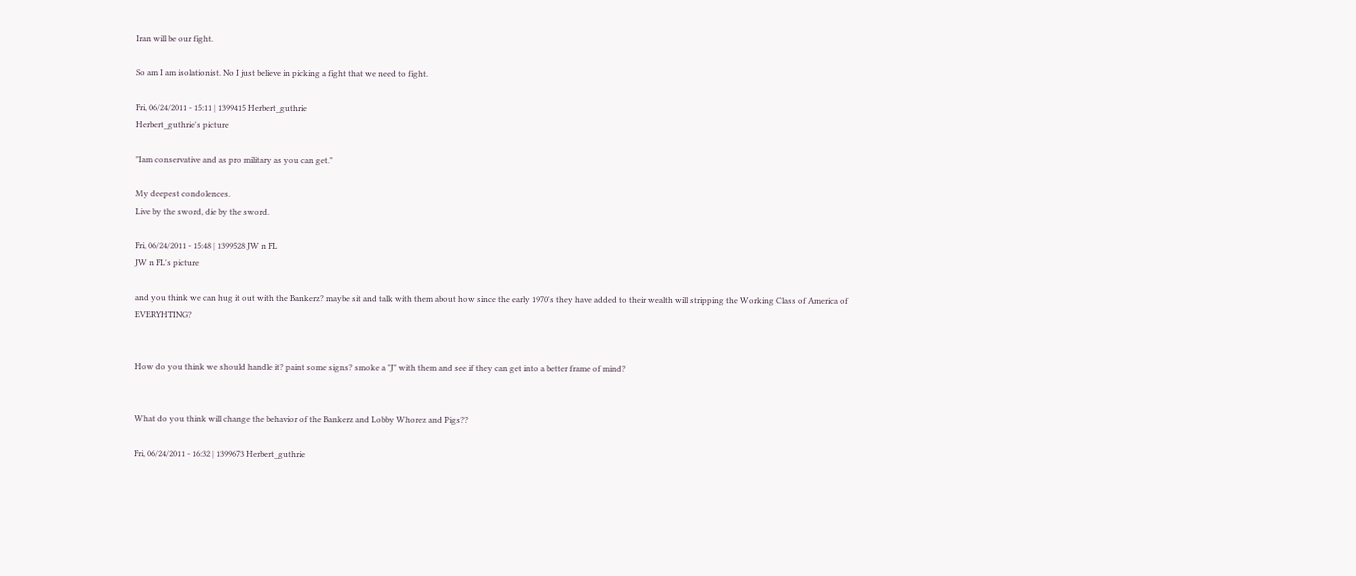Iran will be our fight.

So am I am isolationist. No I just believe in picking a fight that we need to fight.

Fri, 06/24/2011 - 15:11 | 1399415 Herbert_guthrie
Herbert_guthrie's picture

"Iam conservative and as pro military as you can get."

My deepest condolences.
Live by the sword, die by the sword.

Fri, 06/24/2011 - 15:48 | 1399528 JW n FL
JW n FL's picture

and you think we can hug it out with the Bankerz? maybe sit and talk with them about how since the early 1970's they have added to their wealth will stripping the Working Class of America of EVERYHTING?


How do you think we should handle it? paint some signs? smoke a "J" with them and see if they can get into a better frame of mind?


What do you think will change the behavior of the Bankerz and Lobby Whorez and Pigs??

Fri, 06/24/2011 - 16:32 | 1399673 Herbert_guthrie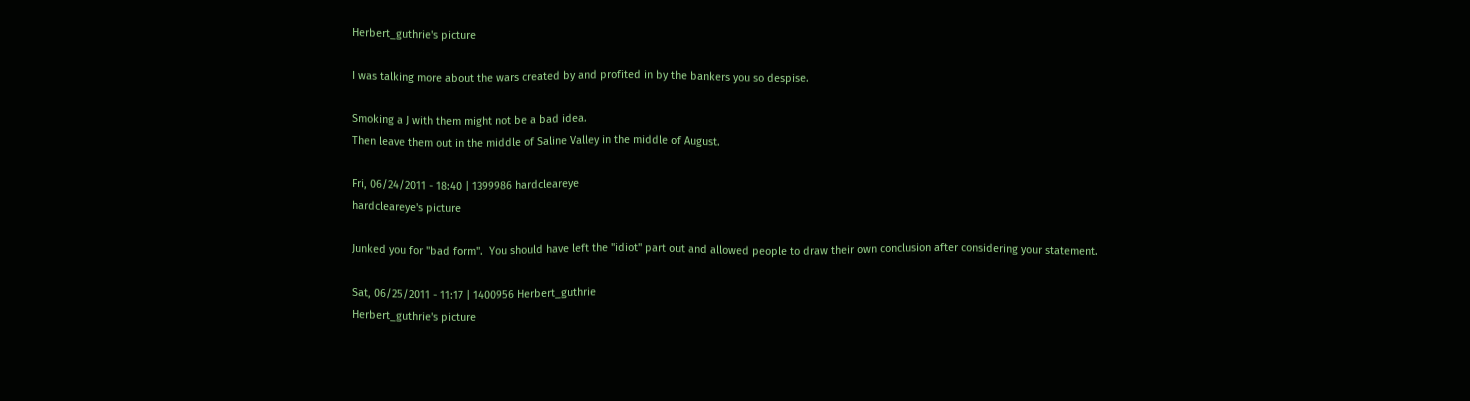Herbert_guthrie's picture

I was talking more about the wars created by and profited in by the bankers you so despise.

Smoking a J with them might not be a bad idea.
Then leave them out in the middle of Saline Valley in the middle of August.

Fri, 06/24/2011 - 18:40 | 1399986 hardcleareye
hardcleareye's picture

Junked you for "bad form".  You should have left the "idiot" part out and allowed people to draw their own conclusion after considering your statement.

Sat, 06/25/2011 - 11:17 | 1400956 Herbert_guthrie
Herbert_guthrie's picture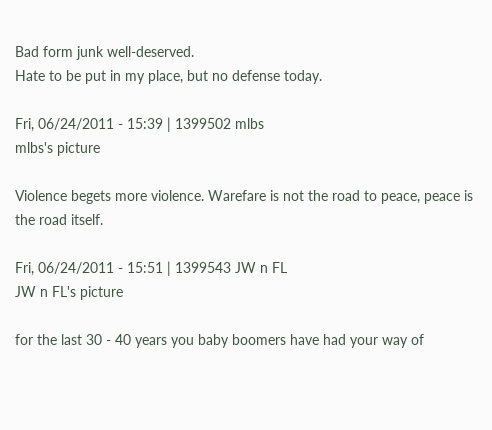Bad form junk well-deserved.
Hate to be put in my place, but no defense today.

Fri, 06/24/2011 - 15:39 | 1399502 mlbs
mlbs's picture

Violence begets more violence. Warefare is not the road to peace, peace is the road itself.

Fri, 06/24/2011 - 15:51 | 1399543 JW n FL
JW n FL's picture

for the last 30 - 40 years you baby boomers have had your way of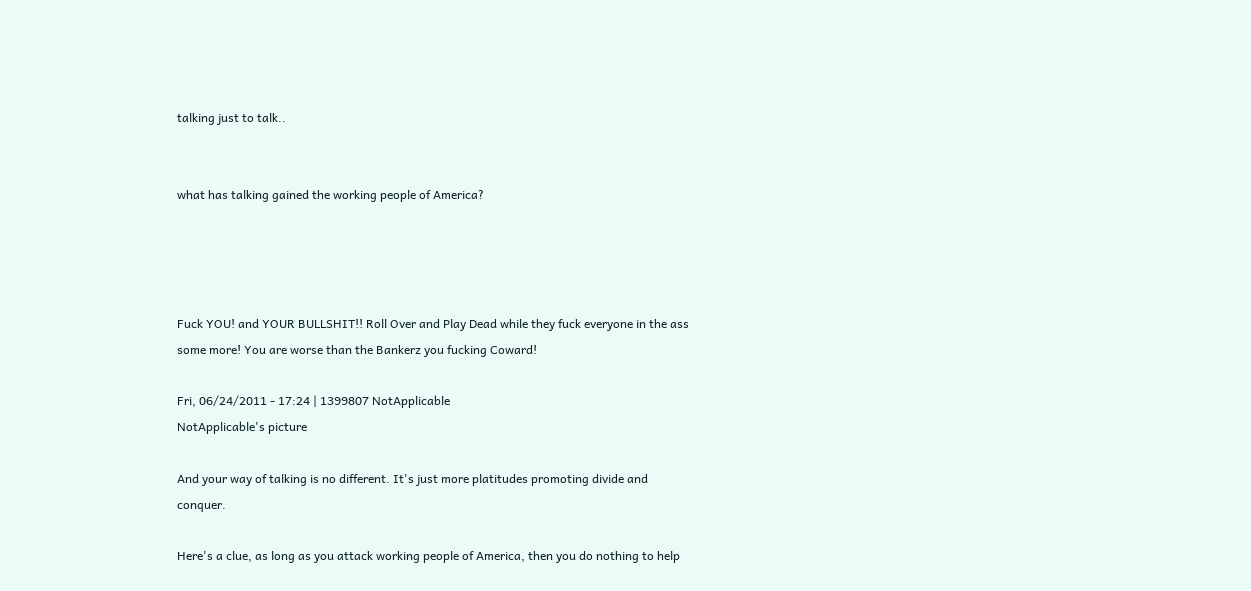talking just to talk..


what has talking gained the working people of America?




Fuck YOU! and YOUR BULLSHIT!! Roll Over and Play Dead while they fuck everyone in the ass some more! You are worse than the Bankerz you fucking Coward!

Fri, 06/24/2011 - 17:24 | 1399807 NotApplicable
NotApplicable's picture

And your way of talking is no different. It's just more platitudes promoting divide and conquer.

Here's a clue, as long as you attack working people of America, then you do nothing to help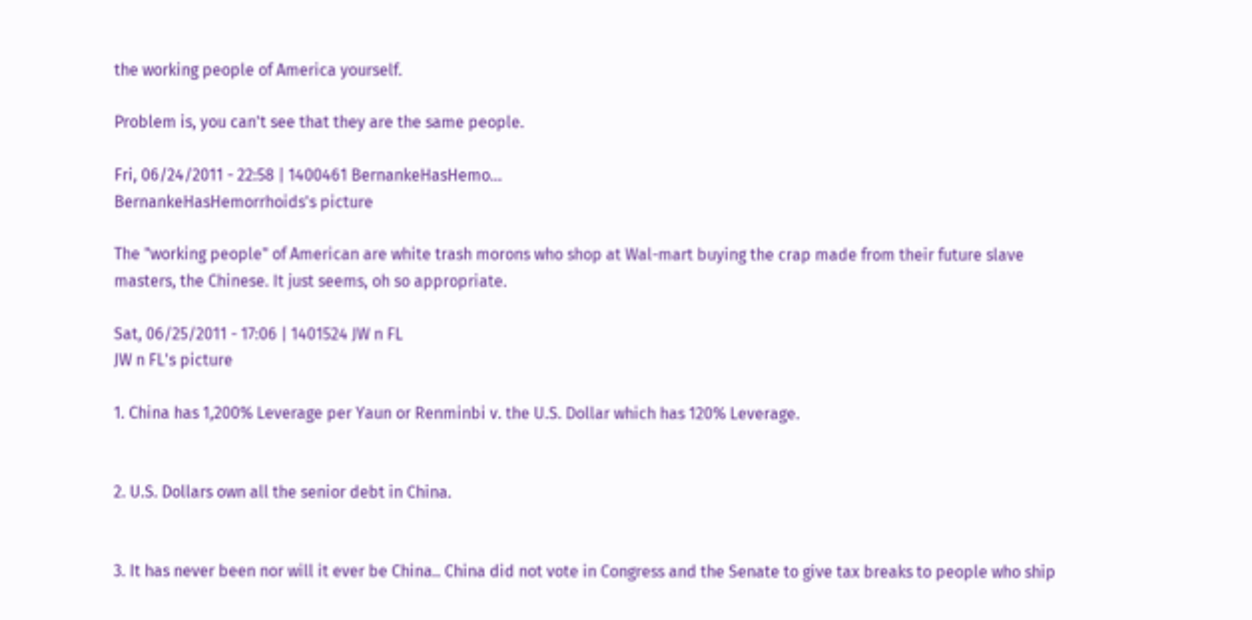the working people of America yourself.

Problem is, you can't see that they are the same people.

Fri, 06/24/2011 - 22:58 | 1400461 BernankeHasHemo...
BernankeHasHemorrhoids's picture

The "working people" of American are white trash morons who shop at Wal-mart buying the crap made from their future slave masters, the Chinese. It just seems, oh so appropriate.

Sat, 06/25/2011 - 17:06 | 1401524 JW n FL
JW n FL's picture

1. China has 1,200% Leverage per Yaun or Renminbi v. the U.S. Dollar which has 120% Leverage.


2. U.S. Dollars own all the senior debt in China.


3. It has never been nor will it ever be China.. China did not vote in Congress and the Senate to give tax breaks to people who ship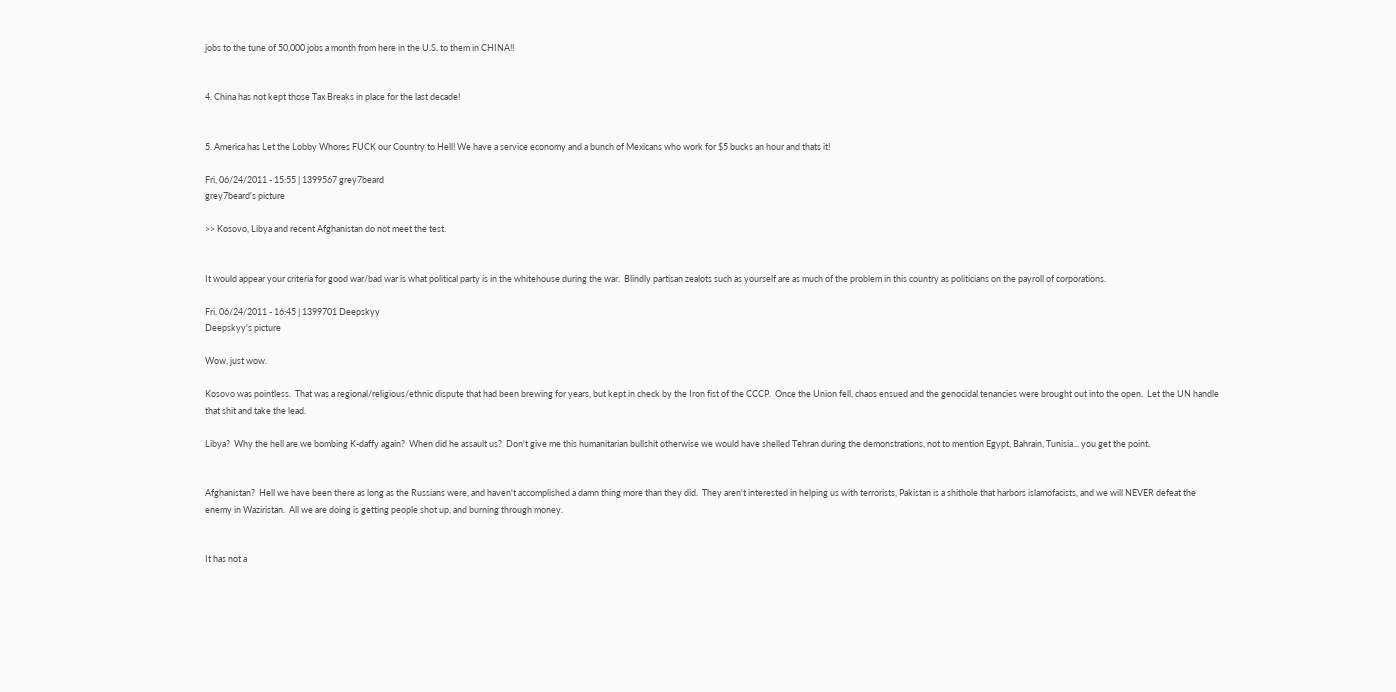jobs to the tune of 50,000 jobs a month from here in the U.S. to them in CHINA!!


4. China has not kept those Tax Breaks in place for the last decade!


5. America has Let the Lobby Whores FUCK our Country to Hell! We have a service economy and a bunch of Mexicans who work for $5 bucks an hour and thats it!

Fri, 06/24/2011 - 15:55 | 1399567 grey7beard
grey7beard's picture

>> Kosovo, Libya and recent Afghanistan do not meet the test.


It would appear your criteria for good war/bad war is what political party is in the whitehouse during the war.  Blindly partisan zealots such as yourself are as much of the problem in this country as politicians on the payroll of corporations.

Fri, 06/24/2011 - 16:45 | 1399701 Deepskyy
Deepskyy's picture

Wow, just wow.

Kosovo was pointless.  That was a regional/religious/ethnic dispute that had been brewing for years, but kept in check by the Iron fist of the CCCP.  Once the Union fell, chaos ensued and the genocidal tenancies were brought out into the open.  Let the UN handle that shit and take the lead.

Libya?  Why the hell are we bombing K-daffy again?  When did he assault us?  Don't give me this humanitarian bullshit otherwise we would have shelled Tehran during the demonstrations, not to mention Egypt, Bahrain, Tunisia... you get the point.


Afghanistan?  Hell we have been there as long as the Russians were, and haven't accomplished a damn thing more than they did.  They aren't interested in helping us with terrorists, Pakistan is a shithole that harbors islamofacists, and we will NEVER defeat the enemy in Waziristan.  All we are doing is getting people shot up, and burning through money.


It has not a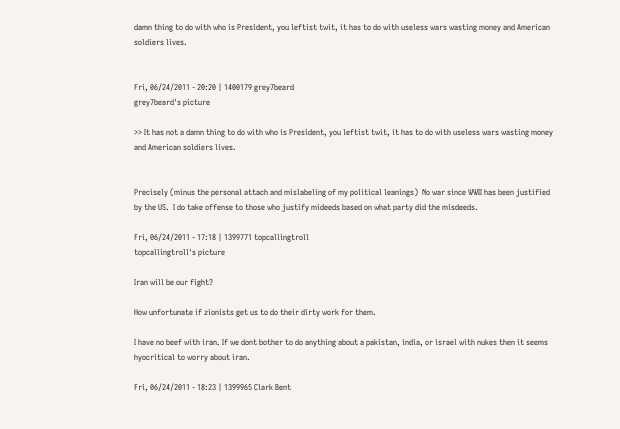damn thing to do with who is President, you leftist twit, it has to do with useless wars wasting money and American soldiers lives.


Fri, 06/24/2011 - 20:20 | 1400179 grey7beard
grey7beard's picture

>> It has not a damn thing to do with who is President, you leftist twit, it has to do with useless wars wasting money and American soldiers lives.


Precisely (minus the personal attach and mislabeling of my political leanings)  No war since WWII has been justified by the US.  I do take offense to those who justify mideeds based on what party did the misdeeds.

Fri, 06/24/2011 - 17:18 | 1399771 topcallingtroll
topcallingtroll's picture

Iran will be our fight?

How unfortunate if zionists get us to do their dirty work for them.

I have no beef with iran. If we dont bother to do anything about a pakistan, india, or israel with nukes then it seems hyocritical to worry about iran.

Fri, 06/24/2011 - 18:23 | 1399965 Clark Bent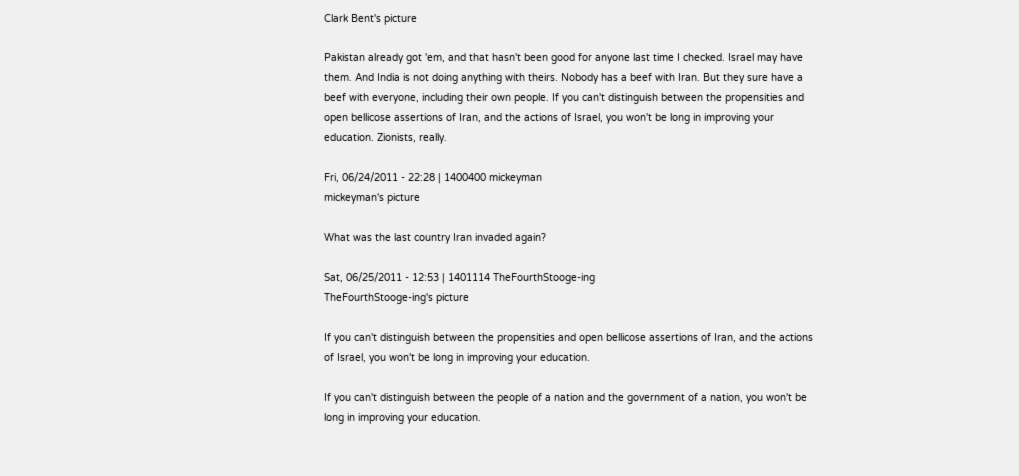Clark Bent's picture

Pakistan already got 'em, and that hasn't been good for anyone last time I checked. Israel may have them. And India is not doing anything with theirs. Nobody has a beef with Iran. But they sure have a beef with everyone, including their own people. If you can't distinguish between the propensities and open bellicose assertions of Iran, and the actions of Israel, you won't be long in improving your education. Zionists, really.

Fri, 06/24/2011 - 22:28 | 1400400 mickeyman
mickeyman's picture

What was the last country Iran invaded again?

Sat, 06/25/2011 - 12:53 | 1401114 TheFourthStooge-ing
TheFourthStooge-ing's picture

If you can't distinguish between the propensities and open bellicose assertions of Iran, and the actions of Israel, you won't be long in improving your education.

If you can't distinguish between the people of a nation and the government of a nation, you won't be long in improving your education.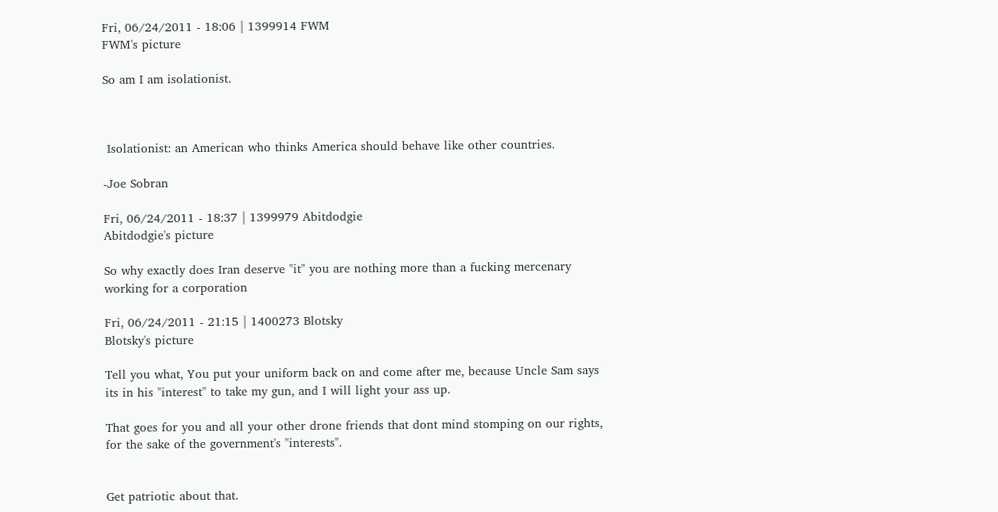Fri, 06/24/2011 - 18:06 | 1399914 FWM
FWM's picture

So am I am isolationist.



 Isolationist: an American who thinks America should behave like other countries.

-Joe Sobran

Fri, 06/24/2011 - 18:37 | 1399979 Abitdodgie
Abitdodgie's picture

So why exactly does Iran deserve "it" you are nothing more than a fucking mercenary working for a corporation

Fri, 06/24/2011 - 21:15 | 1400273 Blotsky
Blotsky's picture

Tell you what, You put your uniform back on and come after me, because Uncle Sam says its in his "interest" to take my gun, and I will light your ass up.

That goes for you and all your other drone friends that dont mind stomping on our rights, for the sake of the government's "interests".


Get patriotic about that.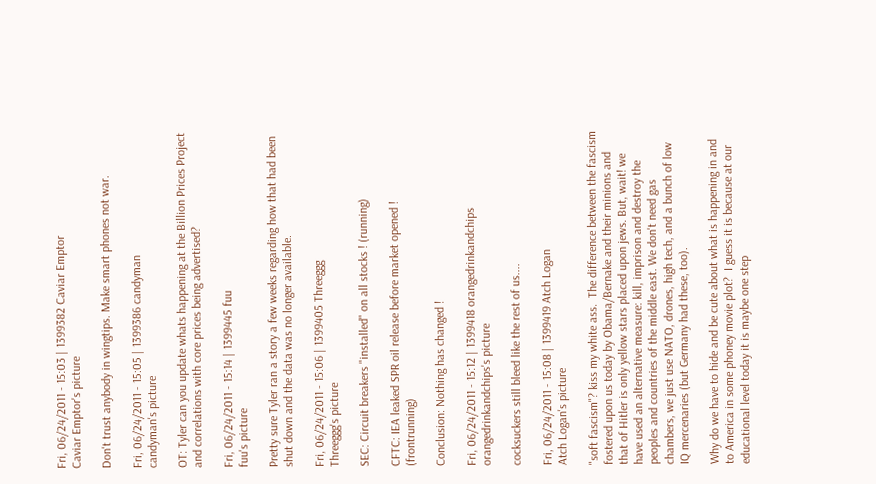Fri, 06/24/2011 - 15:03 | 1399382 Caviar Emptor
Caviar Emptor's picture

Don't trust anybody in wingtips. Make smart phones not war.

Fri, 06/24/2011 - 15:05 | 1399386 candyman
candyman's picture

OT: Tyler can you update whats happening at the Billion Prices Project and correlations with core prices being advertised?

Fri, 06/24/2011 - 15:14 | 1399445 fuu
fuu's picture

Pretty sure Tyler ran a story a few weeks regarding how that had been shut down and the data was no longer available.

Fri, 06/24/2011 - 15:06 | 1399405 Threeggg
Threeggg's picture

SEC: Circuit breakers "installed" on all stocks ! (running)

CFTC: IEA leaked SPR oil release before market opened ! (frontrunning)

Conclusion: Nothing has changed !

Fri, 06/24/2011 - 15:12 | 1399418 orangedrinkandchips
orangedrinkandchips's picture

cocksuckers still bleed like the rest of us....

Fri, 06/24/2011 - 15:08 | 1399419 Atch Logan
Atch Logan's picture

"soft fascism"? kiss my white ass.  The difference between the fascism fostered upon us today by Obama/Bernake and their minions and that of Hitler is only yellow stars placed upon jews. But, wait! we have used an alternative measure: kill, imprison and destroy the peoples and countries of the middle east. We don't need gas chambers, we just use NATO, drones, high tech, and a bunch of low IQ mercenaries (but Germany had these, too).

Why do we have to hide and be cute about what is happening in and to America in some phoney movie plot?  I guess it is because at our educational level today it is maybe one step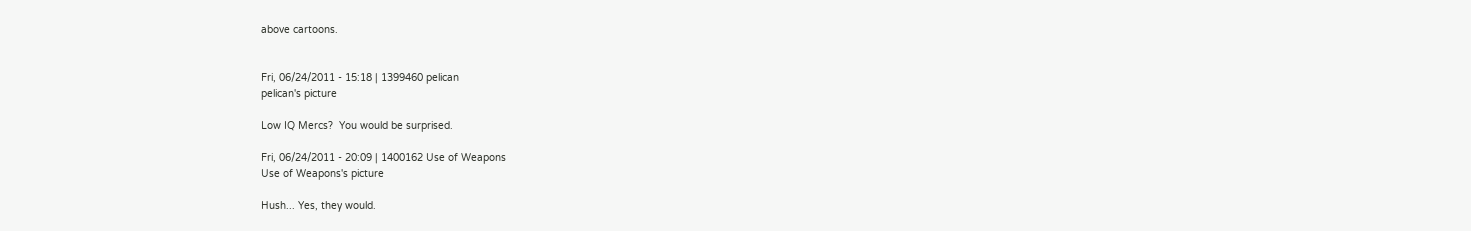above cartoons.


Fri, 06/24/2011 - 15:18 | 1399460 pelican
pelican's picture

Low IQ Mercs?  You would be surprised.

Fri, 06/24/2011 - 20:09 | 1400162 Use of Weapons
Use of Weapons's picture

Hush... Yes, they would.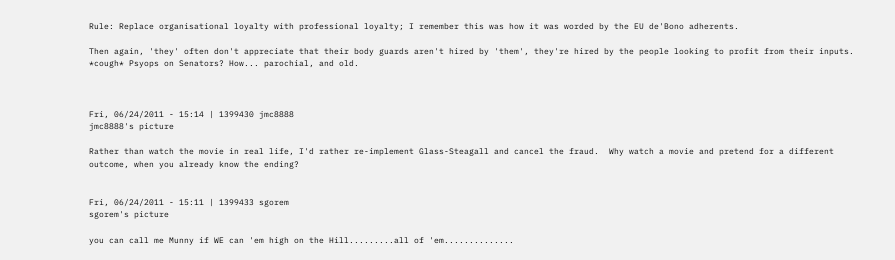Rule: Replace organisational loyalty with professional loyalty; I remember this was how it was worded by the EU de'Bono adherents.

Then again, 'they' often don't appreciate that their body guards aren't hired by 'them', they're hired by the people looking to profit from their inputs. *cough* Psyops on Senators? How... parochial, and old.



Fri, 06/24/2011 - 15:14 | 1399430 jmc8888
jmc8888's picture

Rather than watch the movie in real life, I'd rather re-implement Glass-Steagall and cancel the fraud.  Why watch a movie and pretend for a different outcome, when you already know the ending?


Fri, 06/24/2011 - 15:11 | 1399433 sgorem
sgorem's picture

you can call me Munny if WE can 'em high on the Hill.........all of 'em..............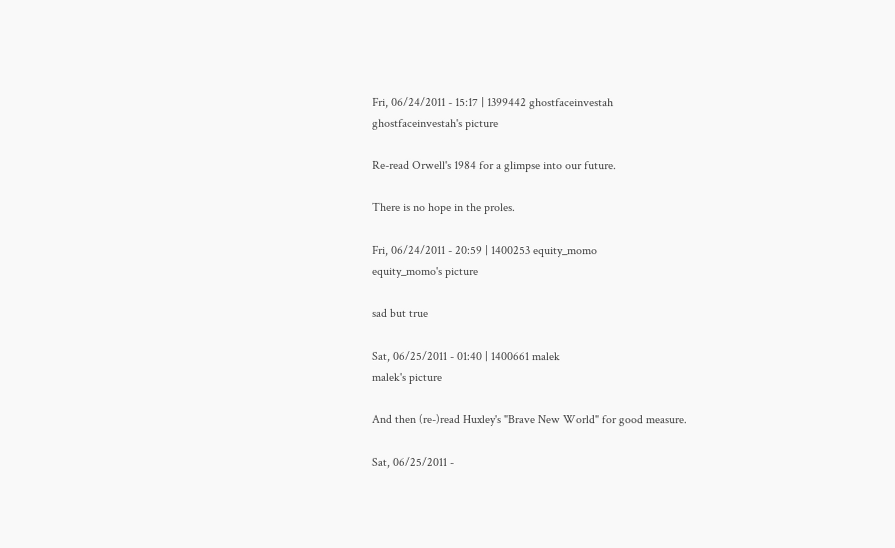Fri, 06/24/2011 - 15:17 | 1399442 ghostfaceinvestah
ghostfaceinvestah's picture

Re-read Orwell's 1984 for a glimpse into our future.

There is no hope in the proles.

Fri, 06/24/2011 - 20:59 | 1400253 equity_momo
equity_momo's picture

sad but true

Sat, 06/25/2011 - 01:40 | 1400661 malek
malek's picture

And then (re-)read Huxley's "Brave New World" for good measure.

Sat, 06/25/2011 -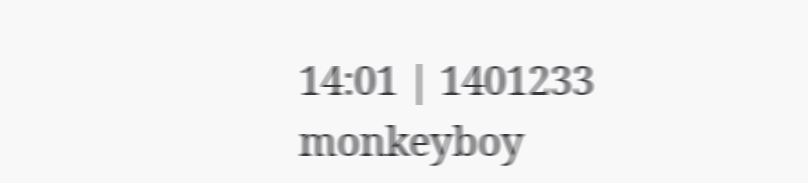14:01 | 1401233 monkeyboy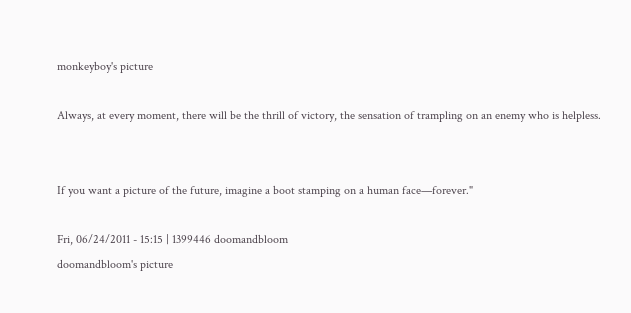monkeyboy's picture

Always, at every moment, there will be the thrill of victory, the sensation of trampling on an enemy who is helpless.


If you want a picture of the future, imagine a boot stamping on a human face—forever."

Fri, 06/24/2011 - 15:15 | 1399446 doomandbloom
doomandbloom's picture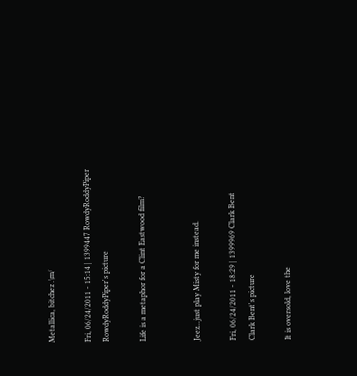Metallica, bitchez .\m/

Fri, 06/24/2011 - 15:14 | 1399447 RowdyRoddyPiper
RowdyRoddyPiper's picture

Life is a metaphor for a Clint Eastwood film?


Jeez...just play Misty for me instead.

Fri, 06/24/2011 - 18:29 | 1399969 Clark Bent
Clark Bent's picture

It is oversold, love the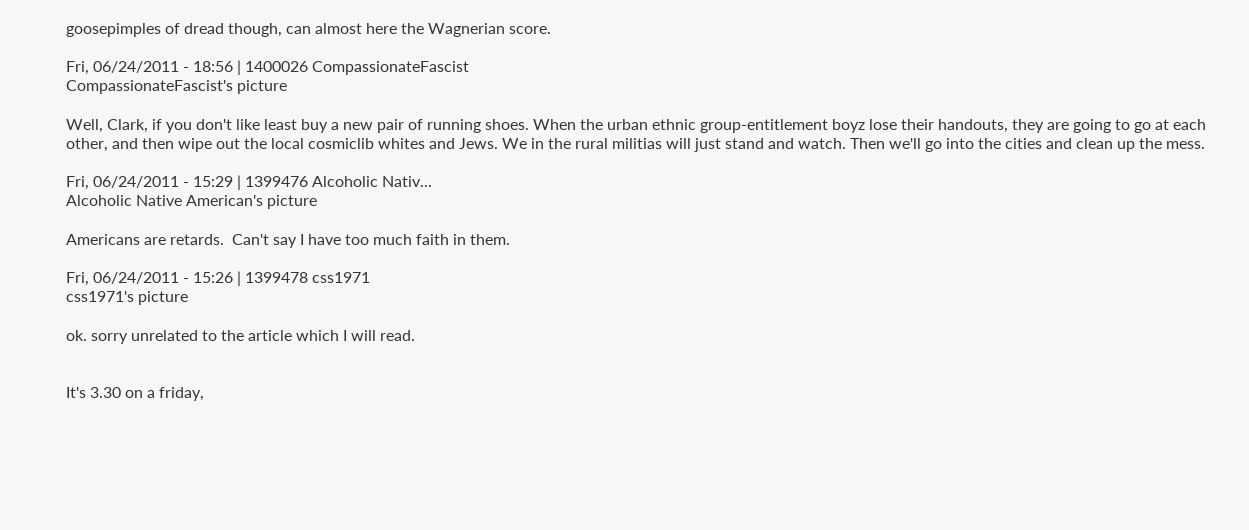goosepimples of dread though, can almost here the Wagnerian score.

Fri, 06/24/2011 - 18:56 | 1400026 CompassionateFascist
CompassionateFascist's picture

Well, Clark, if you don't like least buy a new pair of running shoes. When the urban ethnic group-entitlement boyz lose their handouts, they are going to go at each other, and then wipe out the local cosmiclib whites and Jews. We in the rural militias will just stand and watch. Then we'll go into the cities and clean up the mess.

Fri, 06/24/2011 - 15:29 | 1399476 Alcoholic Nativ...
Alcoholic Native American's picture

Americans are retards.  Can't say I have too much faith in them.

Fri, 06/24/2011 - 15:26 | 1399478 css1971
css1971's picture

ok. sorry unrelated to the article which I will read.


It's 3.30 on a friday,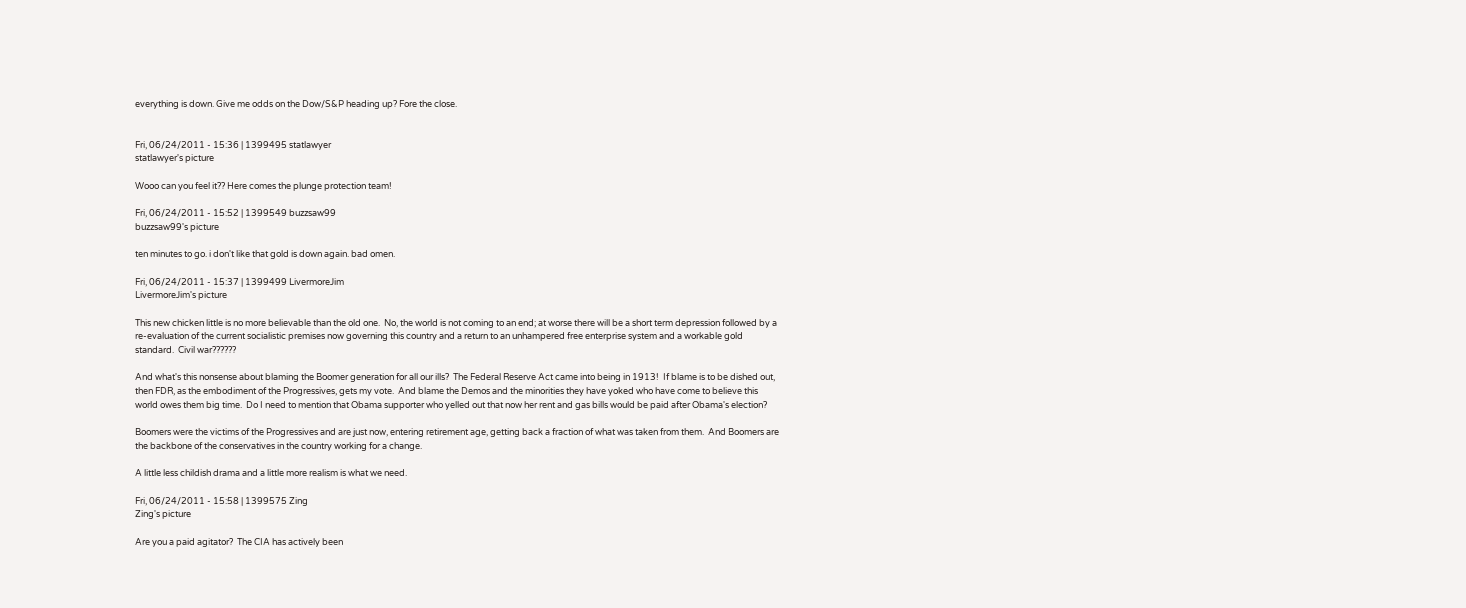everything is down. Give me odds on the Dow/S&P heading up? Fore the close.


Fri, 06/24/2011 - 15:36 | 1399495 statlawyer
statlawyer's picture

Wooo can you feel it?? Here comes the plunge protection team!

Fri, 06/24/2011 - 15:52 | 1399549 buzzsaw99
buzzsaw99's picture

ten minutes to go. i don't like that gold is down again. bad omen.

Fri, 06/24/2011 - 15:37 | 1399499 LivermoreJim
LivermoreJim's picture

This new chicken little is no more believable than the old one.  No, the world is not coming to an end; at worse there will be a short term depression followed by a re-evaluation of the current socialistic premises now governing this country and a return to an unhampered free enterprise system and a workable gold standard.  Civil war??????

And what's this nonsense about blaming the Boomer generation for all our ills?  The Federal Reserve Act came into being in 1913!  If blame is to be dished out, then FDR, as the embodiment of the Progressives, gets my vote.  And blame the Demos and the minorities they have yoked who have come to believe this world owes them big time.  Do I need to mention that Obama supporter who yelled out that now her rent and gas bills would be paid after Obama's election?

Boomers were the victims of the Progressives and are just now, entering retirement age, getting back a fraction of what was taken from them.  And Boomers are the backbone of the conservatives in the country working for a change.

A little less childish drama and a little more realism is what we need.

Fri, 06/24/2011 - 15:58 | 1399575 Zing
Zing's picture

Are you a paid agitator?  The CIA has actively been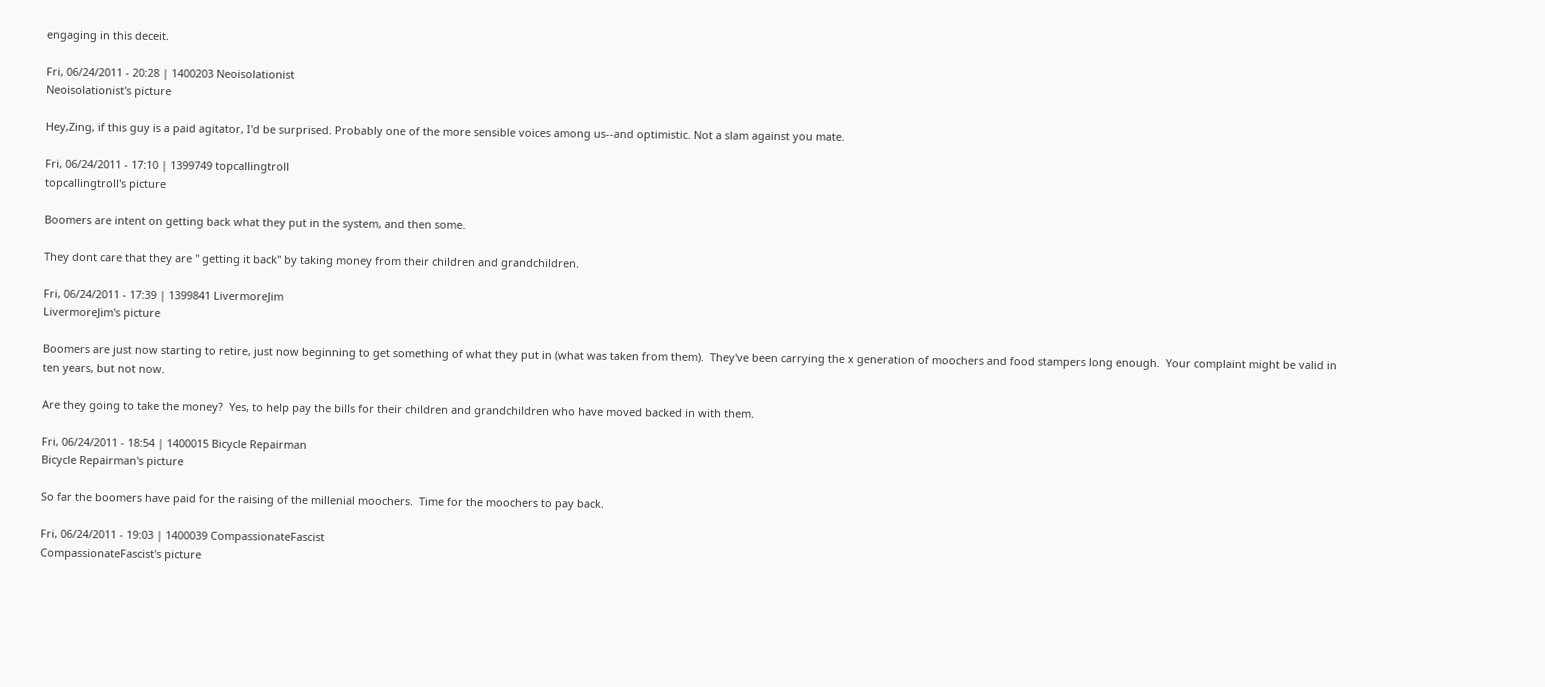engaging in this deceit.

Fri, 06/24/2011 - 20:28 | 1400203 Neoisolationist
Neoisolationist's picture

Hey,Zing, if this guy is a paid agitator, I'd be surprised. Probably one of the more sensible voices among us--and optimistic. Not a slam against you mate.

Fri, 06/24/2011 - 17:10 | 1399749 topcallingtroll
topcallingtroll's picture

Boomers are intent on getting back what they put in the system, and then some.

They dont care that they are " getting it back" by taking money from their children and grandchildren.

Fri, 06/24/2011 - 17:39 | 1399841 LivermoreJim
LivermoreJim's picture

Boomers are just now starting to retire, just now beginning to get something of what they put in (what was taken from them).  They've been carrying the x generation of moochers and food stampers long enough.  Your complaint might be valid in ten years, but not now.

Are they going to take the money?  Yes, to help pay the bills for their children and grandchildren who have moved backed in with them.

Fri, 06/24/2011 - 18:54 | 1400015 Bicycle Repairman
Bicycle Repairman's picture

So far the boomers have paid for the raising of the millenial moochers.  Time for the moochers to pay back.

Fri, 06/24/2011 - 19:03 | 1400039 CompassionateFascist
CompassionateFascist's picture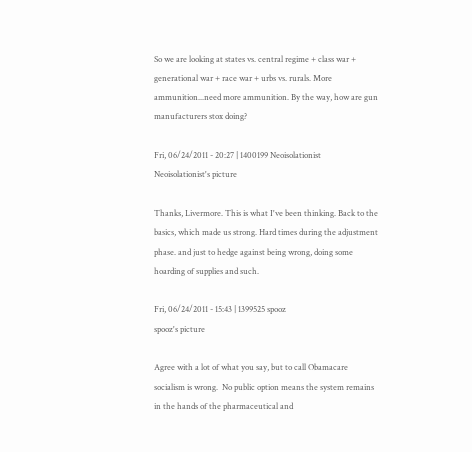So we are looking at states vs. central regime + class war + generational war + race war + urbs vs. rurals. More ammunition...need more ammunition. By the way, how are gun manufacturers stox doing?

Fri, 06/24/2011 - 20:27 | 1400199 Neoisolationist
Neoisolationist's picture

Thanks, Livermore. This is what I've been thinking. Back to the basics, which made us strong. Hard times during the adjustment phase. and just to hedge against being wrong, doing some hoarding of supplies and such.

Fri, 06/24/2011 - 15:43 | 1399525 spooz
spooz's picture

Agree with a lot of what you say, but to call Obamacare socialism is wrong.  No public option means the system remains in the hands of the pharmaceutical and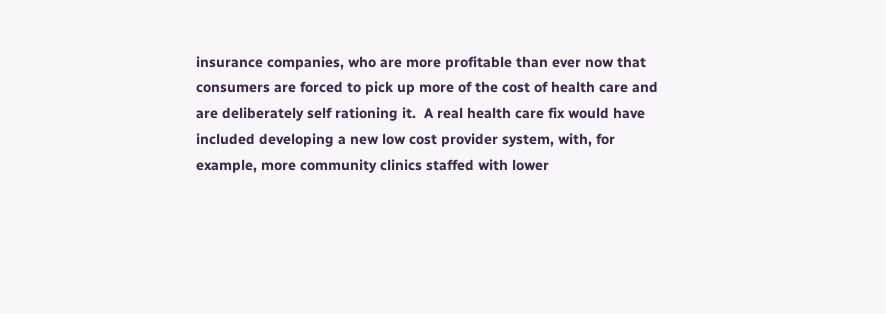insurance companies, who are more profitable than ever now that consumers are forced to pick up more of the cost of health care and are deliberately self rationing it.  A real health care fix would have included developing a new low cost provider system, with, for example, more community clinics staffed with lower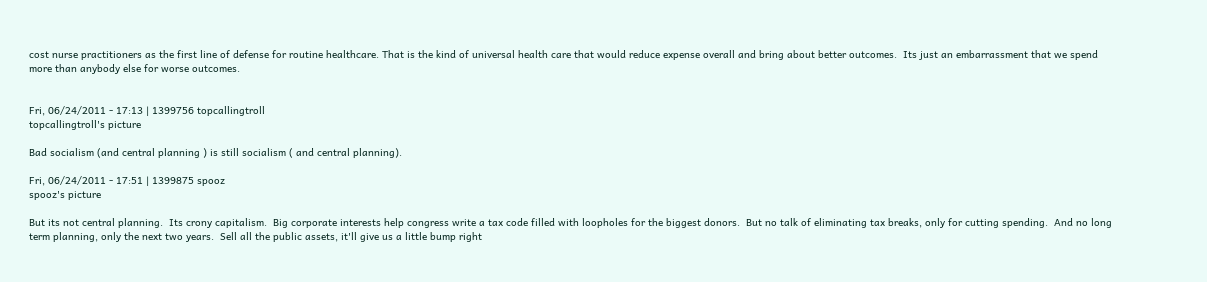cost nurse practitioners as the first line of defense for routine healthcare. That is the kind of universal health care that would reduce expense overall and bring about better outcomes.  Its just an embarrassment that we spend more than anybody else for worse outcomes.


Fri, 06/24/2011 - 17:13 | 1399756 topcallingtroll
topcallingtroll's picture

Bad socialism (and central planning ) is still socialism ( and central planning).

Fri, 06/24/2011 - 17:51 | 1399875 spooz
spooz's picture

But its not central planning.  Its crony capitalism.  Big corporate interests help congress write a tax code filled with loopholes for the biggest donors.  But no talk of eliminating tax breaks, only for cutting spending.  And no long term planning, only the next two years.  Sell all the public assets, it'll give us a little bump right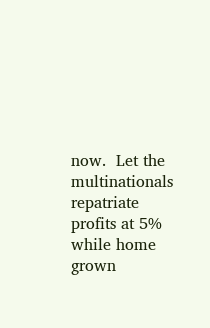now.  Let the multinationals repatriate profits at 5% while home grown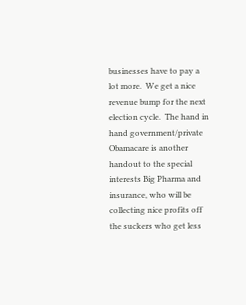businesses have to pay a lot more.  We get a nice revenue bump for the next election cycle.  The hand in hand government/private Obamacare is another handout to the special interests Big Pharma and insurance, who will be collecting nice profits off the suckers who get less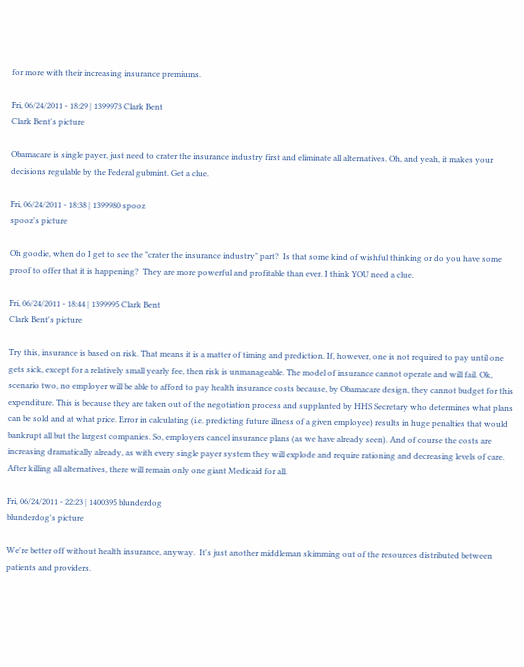for more with their increasing insurance premiums.

Fri, 06/24/2011 - 18:29 | 1399973 Clark Bent
Clark Bent's picture

Obamacare is single payer, just need to crater the insurance industry first and eliminate all alternatives. Oh, and yeah, it makes your decisions regulable by the Federal gubmint. Get a clue.

Fri, 06/24/2011 - 18:38 | 1399980 spooz
spooz's picture

Oh goodie, when do I get to see the "crater the insurance industry" part?  Is that some kind of wishful thinking or do you have some proof to offer that it is happening?  They are more powerful and profitable than ever. I think YOU need a clue.

Fri, 06/24/2011 - 18:44 | 1399995 Clark Bent
Clark Bent's picture

Try this, insurance is based on risk. That means it is a matter of timing and prediction. If, however, one is not required to pay until one gets sick, except for a relatively small yearly fee, then risk is unmanageable. The model of insurance cannot operate and will fail. Ok, scenario two, no employer will be able to afford to pay health insurance costs because, by Obamacare design, they cannot budget for this expenditure. This is because they are taken out of the negotiation process and supplanted by HHS Secretary who determines what plans can be sold and at what price. Error in calculating (i.e. predicting future illness of a given employee) results in huge penalties that would bankrupt all but the largest companies. So, employers cancel insurance plans (as we have already seen). And of course the costs are increasing dramatically already, as with every single payer system they will explode and require rationing and decreasing levels of care. After killing all alternatives, there will remain only one giant Medicaid for all.

Fri, 06/24/2011 - 22:23 | 1400395 blunderdog
blunderdog's picture

We're better off without health insurance, anyway.  It's just another middleman skimming out of the resources distributed between patients and providers.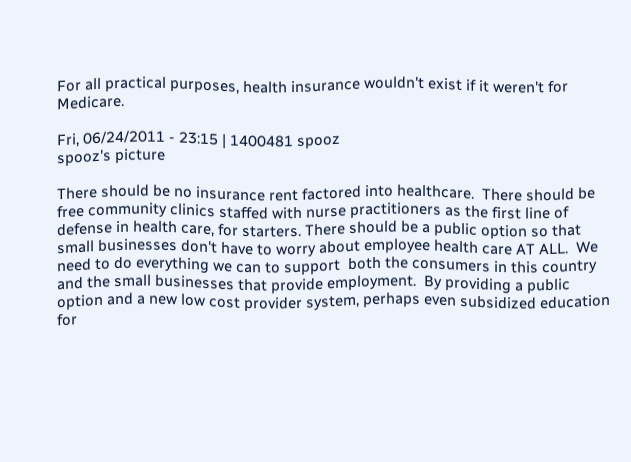For all practical purposes, health insurance wouldn't exist if it weren't for Medicare.

Fri, 06/24/2011 - 23:15 | 1400481 spooz
spooz's picture

There should be no insurance rent factored into healthcare.  There should be free community clinics staffed with nurse practitioners as the first line of defense in health care, for starters. There should be a public option so that small businesses don't have to worry about employee health care AT ALL.  We need to do everything we can to support  both the consumers in this country and the small businesses that provide employment.  By providing a public option and a new low cost provider system, perhaps even subsidized education for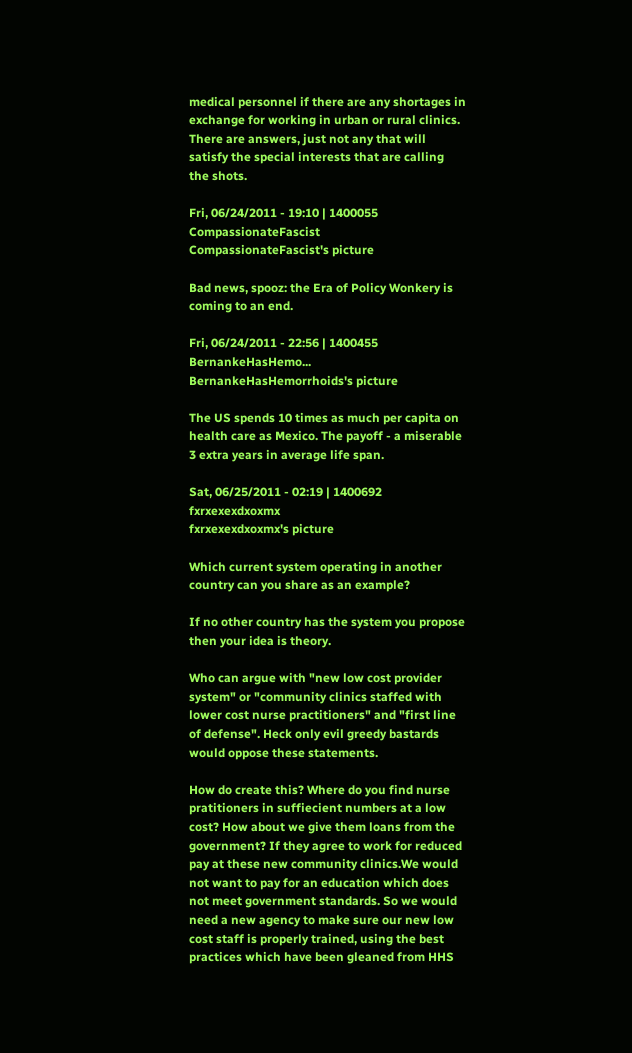medical personnel if there are any shortages in exchange for working in urban or rural clinics.  There are answers, just not any that will satisfy the special interests that are calling the shots.

Fri, 06/24/2011 - 19:10 | 1400055 CompassionateFascist
CompassionateFascist's picture

Bad news, spooz: the Era of Policy Wonkery is coming to an end.

Fri, 06/24/2011 - 22:56 | 1400455 BernankeHasHemo...
BernankeHasHemorrhoids's picture

The US spends 10 times as much per capita on health care as Mexico. The payoff - a miserable 3 extra years in average life span.

Sat, 06/25/2011 - 02:19 | 1400692 fxrxexexdxoxmx
fxrxexexdxoxmx's picture

Which current system operating in another country can you share as an example?

If no other country has the system you propose then your idea is theory.

Who can argue with "new low cost provider system" or "community clinics staffed with lower cost nurse practitioners" and "first line of defense". Heck only evil greedy bastards would oppose these statements.

How do create this? Where do you find nurse pratitioners in suffiecient numbers at a low cost? How about we give them loans from the government? If they agree to work for reduced pay at these new community clinics.We would not want to pay for an education which does not meet government standards. So we would need a new agency to make sure our new low cost staff is properly trained, using the best practices which have been gleaned from HHS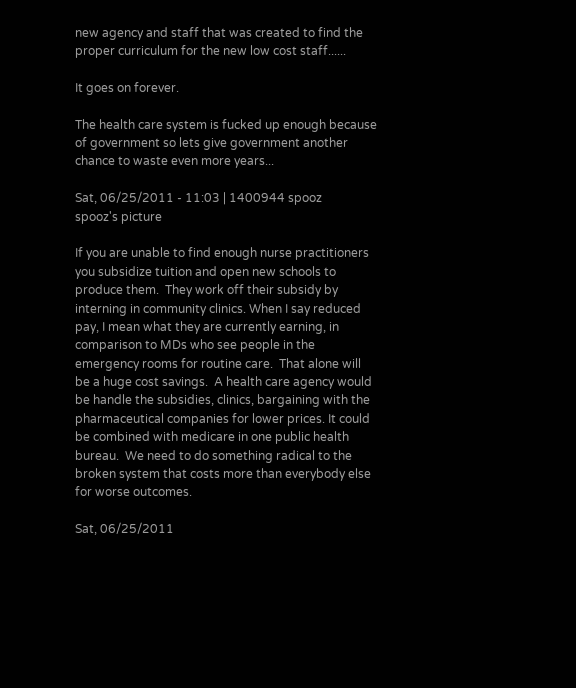new agency and staff that was created to find the proper curriculum for the new low cost staff......

It goes on forever.

The health care system is fucked up enough because of government so lets give government another chance to waste even more years...

Sat, 06/25/2011 - 11:03 | 1400944 spooz
spooz's picture

If you are unable to find enough nurse practitioners you subsidize tuition and open new schools to produce them.  They work off their subsidy by interning in community clinics. When I say reduced pay, I mean what they are currently earning, in comparison to MDs who see people in the emergency rooms for routine care.  That alone will be a huge cost savings.  A health care agency would be handle the subsidies, clinics, bargaining with the pharmaceutical companies for lower prices. It could be combined with medicare in one public health bureau.  We need to do something radical to the broken system that costs more than everybody else for worse outcomes.

Sat, 06/25/2011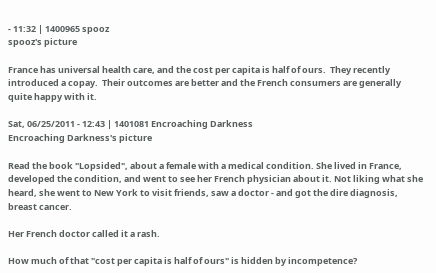- 11:32 | 1400965 spooz
spooz's picture

France has universal health care, and the cost per capita is half of ours.  They recently introduced a copay.  Their outcomes are better and the French consumers are generally quite happy with it.

Sat, 06/25/2011 - 12:43 | 1401081 Encroaching Darkness
Encroaching Darkness's picture

Read the book "Lopsided", about a female with a medical condition. She lived in France, developed the condition, and went to see her French physician about it. Not liking what she heard, she went to New York to visit friends, saw a doctor - and got the dire diagnosis, breast cancer.

Her French doctor called it a rash.

How much of that "cost per capita is half of ours" is hidden by incompetence?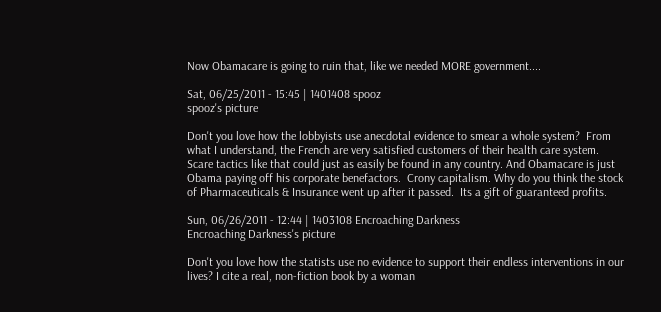Now Obamacare is going to ruin that, like we needed MORE government....

Sat, 06/25/2011 - 15:45 | 1401408 spooz
spooz's picture

Don't you love how the lobbyists use anecdotal evidence to smear a whole system?  From what I understand, the French are very satisfied customers of their health care system.  Scare tactics like that could just as easily be found in any country. And Obamacare is just Obama paying off his corporate benefactors.  Crony capitalism. Why do you think the stock of Pharmaceuticals & Insurance went up after it passed.  Its a gift of guaranteed profits.

Sun, 06/26/2011 - 12:44 | 1403108 Encroaching Darkness
Encroaching Darkness's picture

Don't you love how the statists use no evidence to support their endless interventions in our lives? I cite a real, non-fiction book by a woman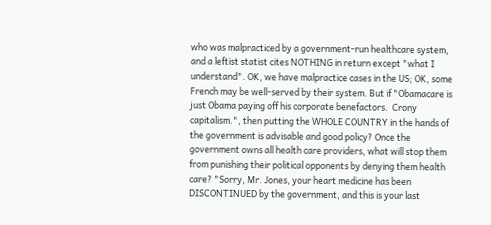who was malpracticed by a government-run healthcare system, and a leftist statist cites NOTHING in return except "what I understand". OK, we have malpractice cases in the US; OK, some French may be well-served by their system. But if "Obamacare is just Obama paying off his corporate benefactors.  Crony capitalism.", then putting the WHOLE COUNTRY in the hands of the government is advisable and good policy? Once the government owns all health care providers, what will stop them from punishing their political opponents by denying them health care? "Sorry, Mr. Jones, your heart medicine has been DISCONTINUED by the government, and this is your last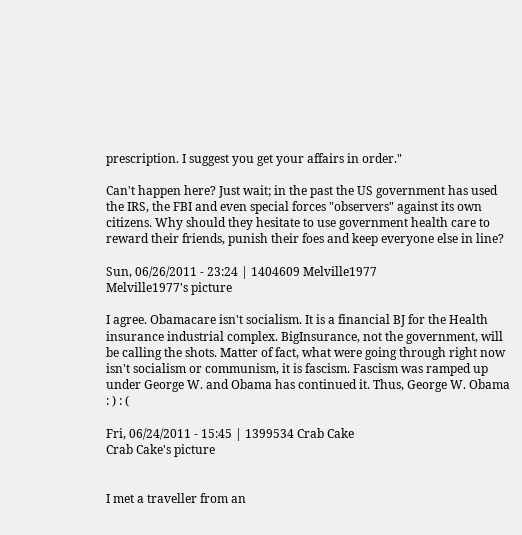prescription. I suggest you get your affairs in order."

Can't happen here? Just wait; in the past the US government has used the IRS, the FBI and even special forces "observers" against its own citizens. Why should they hesitate to use government health care to reward their friends, punish their foes and keep everyone else in line?

Sun, 06/26/2011 - 23:24 | 1404609 Melville1977
Melville1977's picture

I agree. Obamacare isn't socialism. It is a financial BJ for the Health insurance industrial complex. BigInsurance, not the government, will be calling the shots. Matter of fact, what were going through right now isn't socialism or communism, it is fascism. Fascism was ramped up under George W. and Obama has continued it. Thus, George W. Obama : ) : (

Fri, 06/24/2011 - 15:45 | 1399534 Crab Cake
Crab Cake's picture


I met a traveller from an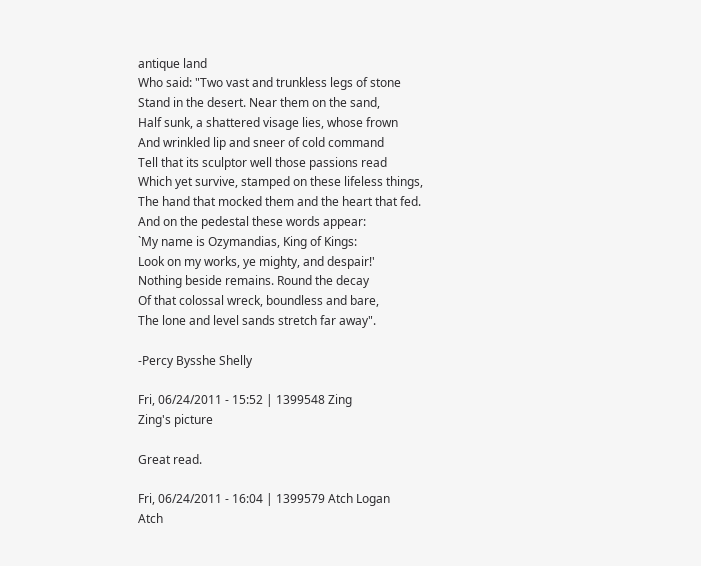antique land
Who said: "Two vast and trunkless legs of stone
Stand in the desert. Near them on the sand,
Half sunk, a shattered visage lies, whose frown
And wrinkled lip and sneer of cold command
Tell that its sculptor well those passions read
Which yet survive, stamped on these lifeless things,
The hand that mocked them and the heart that fed.
And on the pedestal these words appear:
`My name is Ozymandias, King of Kings:
Look on my works, ye mighty, and despair!'
Nothing beside remains. Round the decay
Of that colossal wreck, boundless and bare,
The lone and level sands stretch far away".

-Percy Bysshe Shelly

Fri, 06/24/2011 - 15:52 | 1399548 Zing
Zing's picture

Great read.

Fri, 06/24/2011 - 16:04 | 1399579 Atch Logan
Atch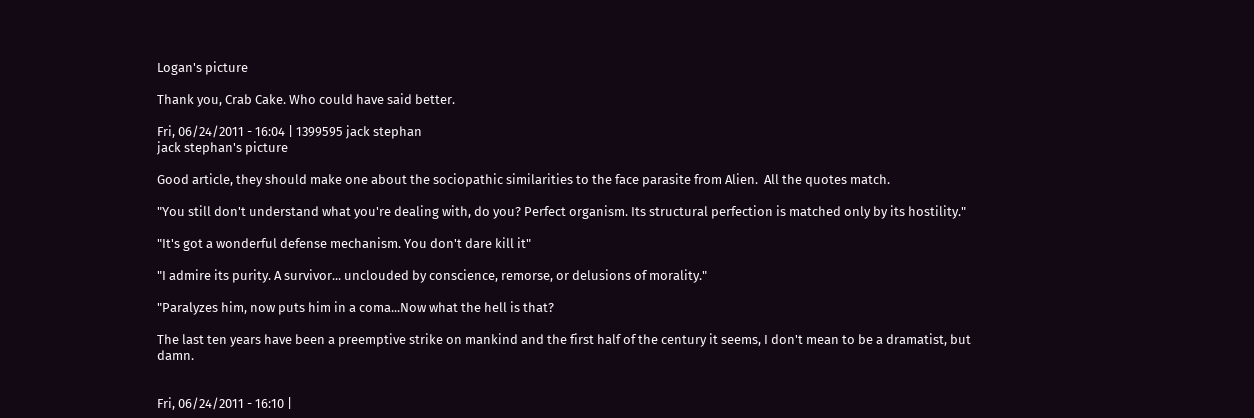Logan's picture

Thank you, Crab Cake. Who could have said better.

Fri, 06/24/2011 - 16:04 | 1399595 jack stephan
jack stephan's picture

Good article, they should make one about the sociopathic similarities to the face parasite from Alien.  All the quotes match.

"You still don't understand what you're dealing with, do you? Perfect organism. Its structural perfection is matched only by its hostility."

"It's got a wonderful defense mechanism. You don't dare kill it"

"I admire its purity. A survivor... unclouded by conscience, remorse, or delusions of morality."

"Paralyzes him, now puts him in a coma...Now what the hell is that?

The last ten years have been a preemptive strike on mankind and the first half of the century it seems, I don't mean to be a dramatist, but damn.


Fri, 06/24/2011 - 16:10 |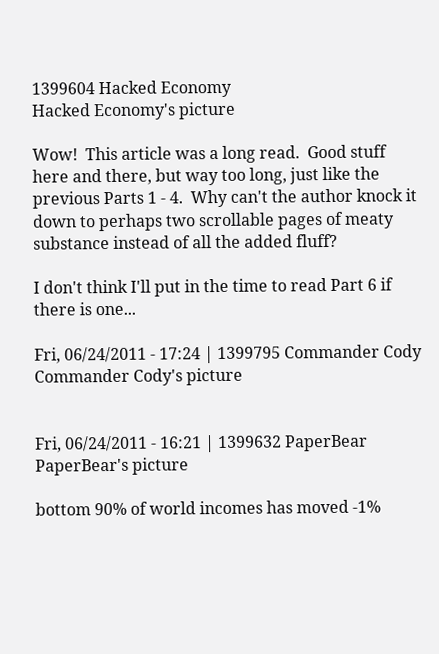1399604 Hacked Economy
Hacked Economy's picture

Wow!  This article was a long read.  Good stuff here and there, but way too long, just like the previous Parts 1 - 4.  Why can't the author knock it down to perhaps two scrollable pages of meaty substance instead of all the added fluff?

I don't think I'll put in the time to read Part 6 if there is one...

Fri, 06/24/2011 - 17:24 | 1399795 Commander Cody
Commander Cody's picture


Fri, 06/24/2011 - 16:21 | 1399632 PaperBear
PaperBear's picture

bottom 90% of world incomes has moved -1%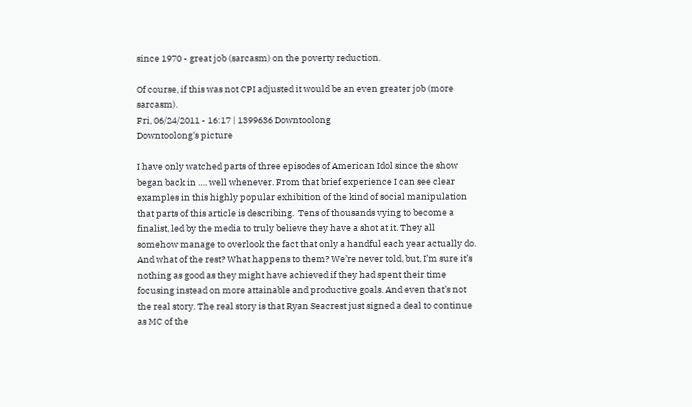since 1970 - great job (sarcasm) on the poverty reduction.

Of course, if this was not CPI adjusted it would be an even greater job (more sarcasm).
Fri, 06/24/2011 - 16:17 | 1399636 Downtoolong
Downtoolong's picture

I have only watched parts of three episodes of American Idol since the show began back in …. well whenever. From that brief experience I can see clear examples in this highly popular exhibition of the kind of social manipulation that parts of this article is describing.  Tens of thousands vying to become a finalist, led by the media to truly believe they have a shot at it. They all somehow manage to overlook the fact that only a handful each year actually do. And what of the rest? What happens to them? We’re never told, but, I’m sure it’s nothing as good as they might have achieved if they had spent their time focusing instead on more attainable and productive goals. And even that’s not the real story. The real story is that Ryan Seacrest just signed a deal to continue as MC of the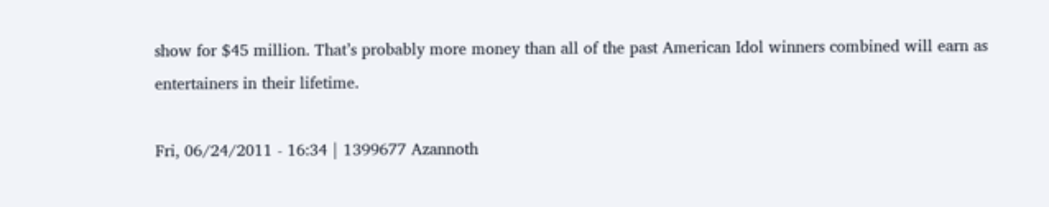show for $45 million. That’s probably more money than all of the past American Idol winners combined will earn as entertainers in their lifetime.

Fri, 06/24/2011 - 16:34 | 1399677 Azannoth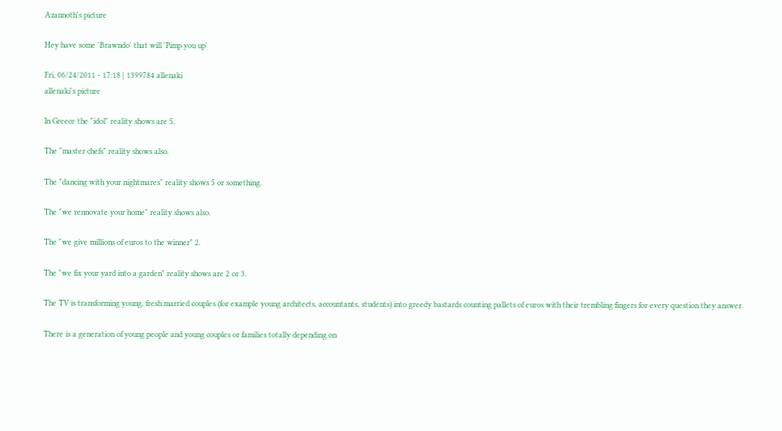Azannoth's picture

Hey have some 'Brawndo' that will 'Pimp you up'

Fri, 06/24/2011 - 17:18 | 1399784 allenaki
allenaki's picture

In Greece the "idol" reality shows are 5.

The "master chefs" reality shows also.

The "dancing with your nightmares" reality shows 5 or something.

The "we rennovate your home" reality shows also.

The "we give millions of euros to the winner" 2.

The "we fix your yard into a garden" reality shows are 2 or 3.

The TV is transforming young, fresh married couples (for example young architects, accountants, students) into greedy bastards counting pallets of euros with their trembling fingers for every question they answer.

There is a generation of young people and young couples or families totally depending on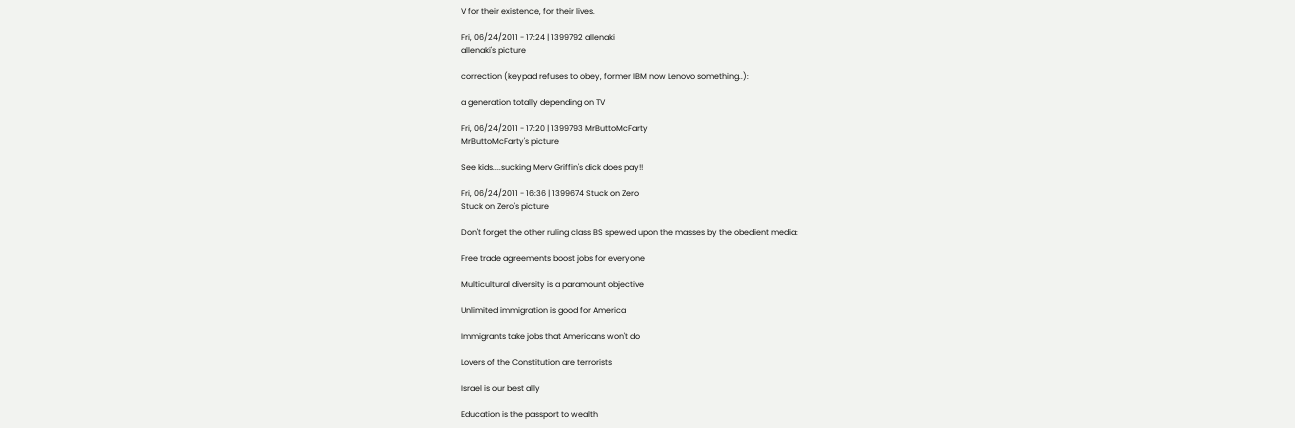V for their existence, for their lives.

Fri, 06/24/2011 - 17:24 | 1399792 allenaki
allenaki's picture

correction (keypad refuses to obey, former IBM now Lenovo something..):

a generation totally depending on TV

Fri, 06/24/2011 - 17:20 | 1399793 MrButtoMcFarty
MrButtoMcFarty's picture

See kids....sucking Merv Griffin's dick does pay!!

Fri, 06/24/2011 - 16:36 | 1399674 Stuck on Zero
Stuck on Zero's picture

Don't forget the other ruling class BS spewed upon the masses by the obedient media:

Free trade agreements boost jobs for everyone

Multicultural diversity is a paramount objective

Unlimited immigration is good for America

Immigrants take jobs that Americans won't do

Lovers of the Constitution are terrorists

Israel is our best ally

Education is the passport to wealth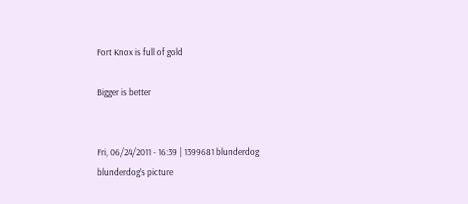Fort Knox is full of gold

Bigger is better


Fri, 06/24/2011 - 16:39 | 1399681 blunderdog
blunderdog's picture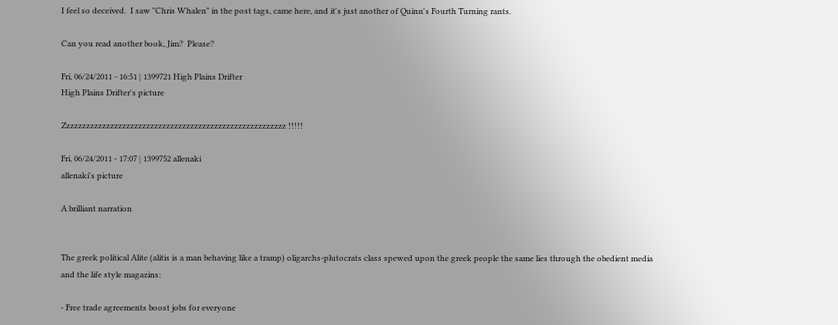I feel so deceived.  I saw "Chris Whalen" in the post tags, came here, and it's just another of Quinn's Fourth Turning rants.

Can you read another book, Jim?  Please?

Fri, 06/24/2011 - 16:51 | 1399721 High Plains Drifter
High Plains Drifter's picture

Zzzzzzzzzzzzzzzzzzzzzzzzzzzzzzzzzzzzzzzzzzzzzzzzzzzzzzzz !!!!!

Fri, 06/24/2011 - 17:07 | 1399752 allenaki
allenaki's picture

A brilliant narration


The greek political Alite (alitis is a man behaving like a tramp) oligarchs-plutocrats class spewed upon the greek people the same lies through the obedient media and the life style magazins:

- Free trade agreements boost jobs for everyone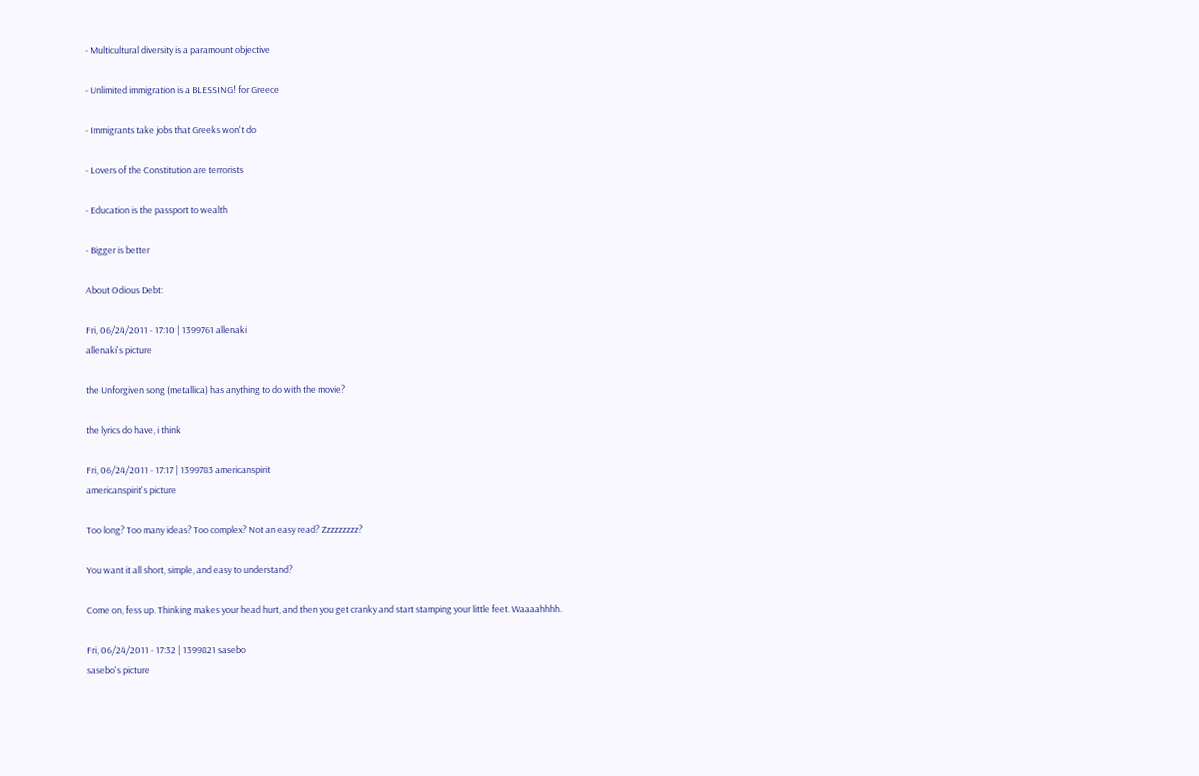- Multicultural diversity is a paramount objective

- Unlimited immigration is a BLESSING! for Greece

- Immigrants take jobs that Greeks won't do

- Lovers of the Constitution are terrorists

- Education is the passport to wealth

- Bigger is better

About Odious Debt:

Fri, 06/24/2011 - 17:10 | 1399761 allenaki
allenaki's picture

the Unforgiven song (metallica) has anything to do with the movie?

the lyrics do have, i think

Fri, 06/24/2011 - 17:17 | 1399783 americanspirit
americanspirit's picture

Too long? Too many ideas? Too complex? Not an easy read? Zzzzzzzzz?

You want it all short, simple, and easy to understand?

Come on, fess up. Thinking makes your head hurt, and then you get cranky and start stamping your little feet. Waaaahhhh.

Fri, 06/24/2011 - 17:32 | 1399821 sasebo
sasebo's picture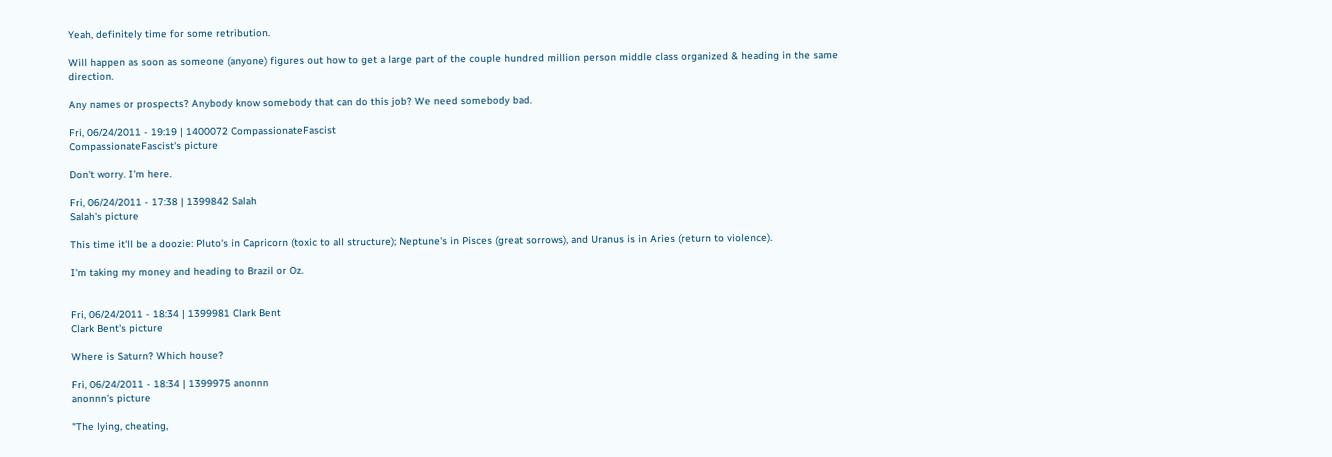Yeah, definitely time for some retribution.

Will happen as soon as someone (anyone) figures out how to get a large part of the couple hundred million person middle class organized & heading in the same direction.

Any names or prospects? Anybody know somebody that can do this job? We need somebody bad.

Fri, 06/24/2011 - 19:19 | 1400072 CompassionateFascist
CompassionateFascist's picture

Don't worry. I'm here.

Fri, 06/24/2011 - 17:38 | 1399842 Salah
Salah's picture

This time it'll be a doozie: Pluto's in Capricorn (toxic to all structure); Neptune's in Pisces (great sorrows), and Uranus is in Aries (return to violence).

I'm taking my money and heading to Brazil or Oz.


Fri, 06/24/2011 - 18:34 | 1399981 Clark Bent
Clark Bent's picture

Where is Saturn? Which house?

Fri, 06/24/2011 - 18:34 | 1399975 anonnn
anonnn's picture

"The lying, cheating,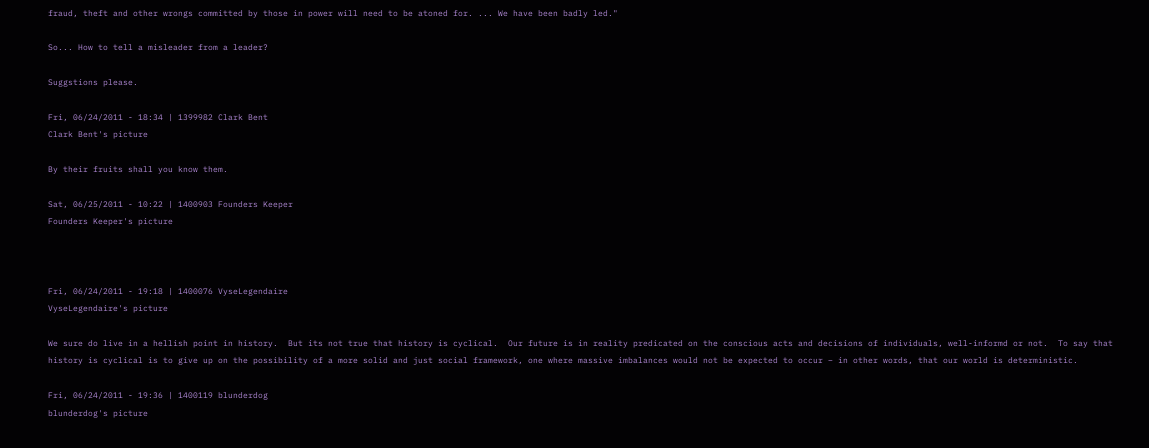fraud, theft and other wrongs committed by those in power will need to be atoned for. ... We have been badly led."

So... How to tell a misleader from a leader?

Suggstions please.

Fri, 06/24/2011 - 18:34 | 1399982 Clark Bent
Clark Bent's picture

By their fruits shall you know them.

Sat, 06/25/2011 - 10:22 | 1400903 Founders Keeper
Founders Keeper's picture



Fri, 06/24/2011 - 19:18 | 1400076 VyseLegendaire
VyseLegendaire's picture

We sure do live in a hellish point in history.  But its not true that history is cyclical.  Our future is in reality predicated on the conscious acts and decisions of individuals, well-informd or not.  To say that history is cyclical is to give up on the possibility of a more solid and just social framework, one where massive imbalances would not be expected to occur – in other words, that our world is deterministic.

Fri, 06/24/2011 - 19:36 | 1400119 blunderdog
blunderdog's picture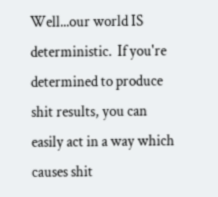Well...our world IS deterministic.  If you're determined to produce shit results, you can easily act in a way which causes shit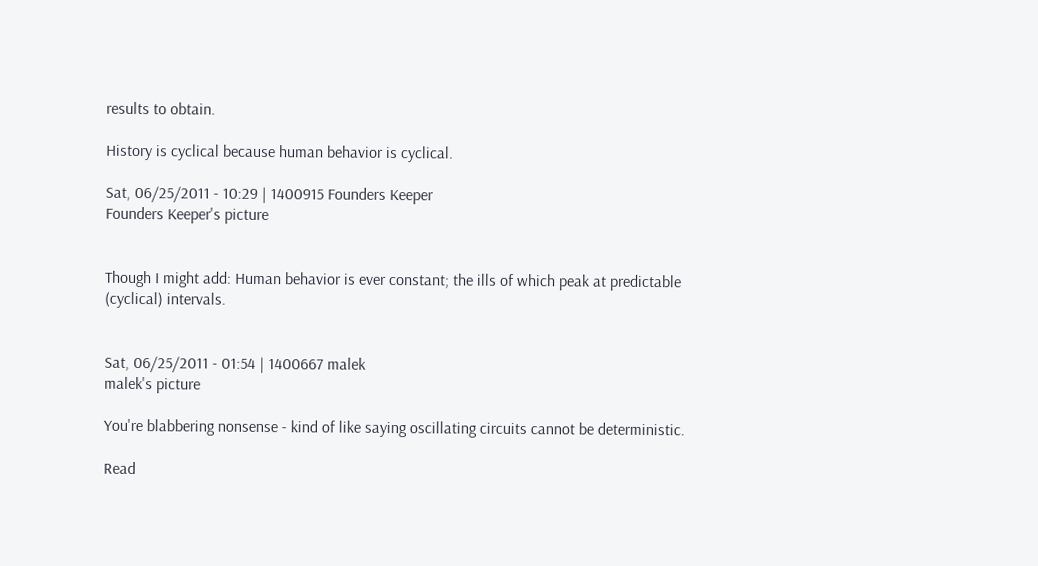results to obtain.

History is cyclical because human behavior is cyclical.

Sat, 06/25/2011 - 10:29 | 1400915 Founders Keeper
Founders Keeper's picture


Though I might add: Human behavior is ever constant; the ills of which peak at predictable (cyclical) intervals.


Sat, 06/25/2011 - 01:54 | 1400667 malek
malek's picture

You're blabbering nonsense - kind of like saying oscillating circuits cannot be deterministic.

Read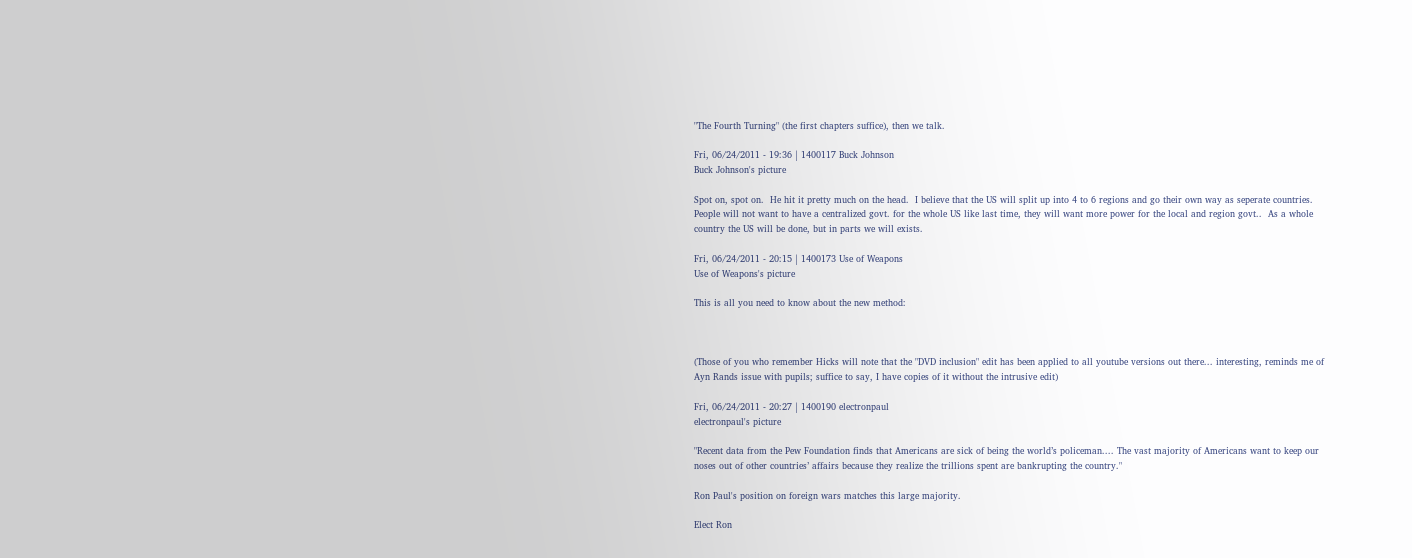"The Fourth Turning" (the first chapters suffice), then we talk.

Fri, 06/24/2011 - 19:36 | 1400117 Buck Johnson
Buck Johnson's picture

Spot on, spot on.  He hit it pretty much on the head.  I believe that the US will split up into 4 to 6 regions and go their own way as seperate countries.  People will not want to have a centralized govt. for the whole US like last time, they will want more power for the local and region govt..  As a whole country the US will be done, but in parts we will exists.

Fri, 06/24/2011 - 20:15 | 1400173 Use of Weapons
Use of Weapons's picture

This is all you need to know about the new method:



(Those of you who remember Hicks will note that the "DVD inclusion" edit has been applied to all youtube versions out there... interesting, reminds me of Ayn Rands issue with pupils; suffice to say, I have copies of it without the intrusive edit)

Fri, 06/24/2011 - 20:27 | 1400190 electronpaul
electronpaul's picture

"Recent data from the Pew Foundation finds that Americans are sick of being the world’s policeman.... The vast majority of Americans want to keep our noses out of other countries’ affairs because they realize the trillions spent are bankrupting the country."

Ron Paul's position on foreign wars matches this large majority.

Elect Ron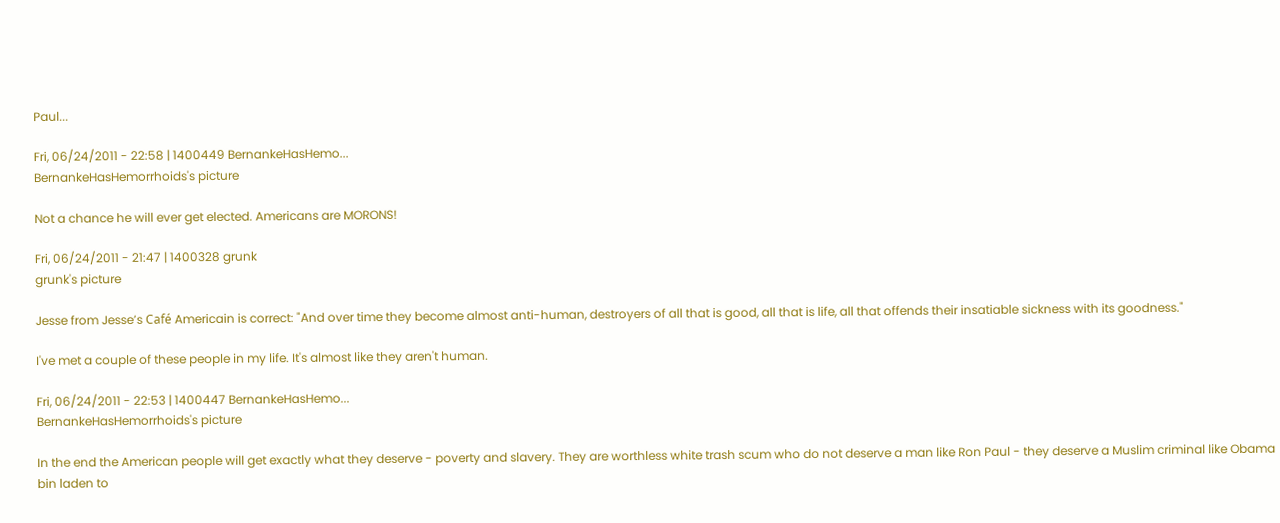Paul...

Fri, 06/24/2011 - 22:58 | 1400449 BernankeHasHemo...
BernankeHasHemorrhoids's picture

Not a chance he will ever get elected. Americans are MORONS!

Fri, 06/24/2011 - 21:47 | 1400328 grunk
grunk's picture

Jesse from Jesse’s Café Americain is correct: "And over time they become almost anti-human, destroyers of all that is good, all that is life, all that offends their insatiable sickness with its goodness."

I've met a couple of these people in my life. It's almost like they aren't human.

Fri, 06/24/2011 - 22:53 | 1400447 BernankeHasHemo...
BernankeHasHemorrhoids's picture

In the end the American people will get exactly what they deserve - poverty and slavery. They are worthless white trash scum who do not deserve a man like Ron Paul - they deserve a Muslim criminal like Obama bin laden to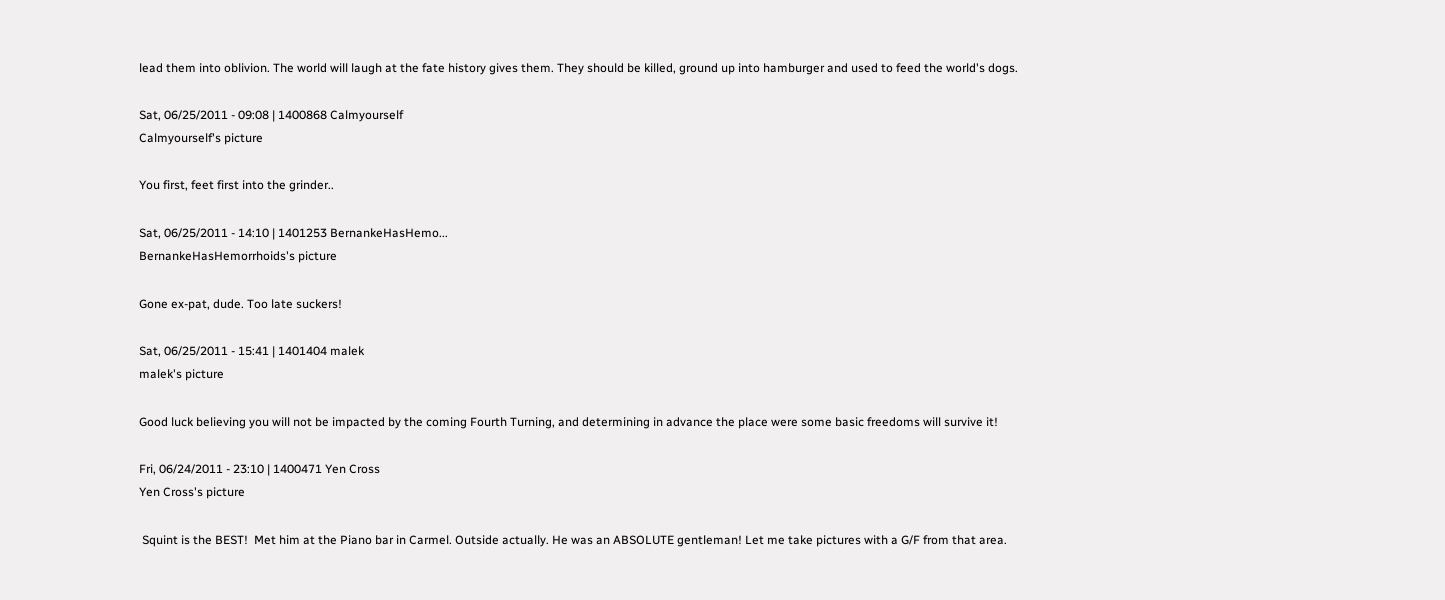lead them into oblivion. The world will laugh at the fate history gives them. They should be killed, ground up into hamburger and used to feed the world's dogs.

Sat, 06/25/2011 - 09:08 | 1400868 Calmyourself
Calmyourself's picture

You first, feet first into the grinder..

Sat, 06/25/2011 - 14:10 | 1401253 BernankeHasHemo...
BernankeHasHemorrhoids's picture

Gone ex-pat, dude. Too late suckers!

Sat, 06/25/2011 - 15:41 | 1401404 malek
malek's picture

Good luck believing you will not be impacted by the coming Fourth Turning, and determining in advance the place were some basic freedoms will survive it!

Fri, 06/24/2011 - 23:10 | 1400471 Yen Cross
Yen Cross's picture

 Squint is the BEST!  Met him at the Piano bar in Carmel. Outside actually. He was an ABSOLUTE gentleman! Let me take pictures with a G/F from that area.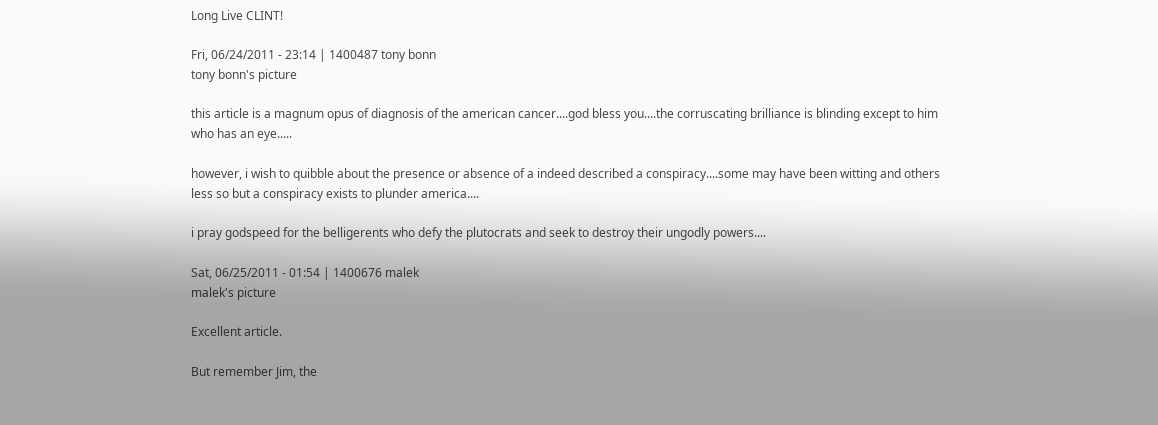Long Live CLINT!

Fri, 06/24/2011 - 23:14 | 1400487 tony bonn
tony bonn's picture

this article is a magnum opus of diagnosis of the american cancer....god bless you....the corruscating brilliance is blinding except to him who has an eye.....

however, i wish to quibble about the presence or absence of a indeed described a conspiracy....some may have been witting and others less so but a conspiracy exists to plunder america....

i pray godspeed for the belligerents who defy the plutocrats and seek to destroy their ungodly powers....

Sat, 06/25/2011 - 01:54 | 1400676 malek
malek's picture

Excellent article.

But remember Jim, the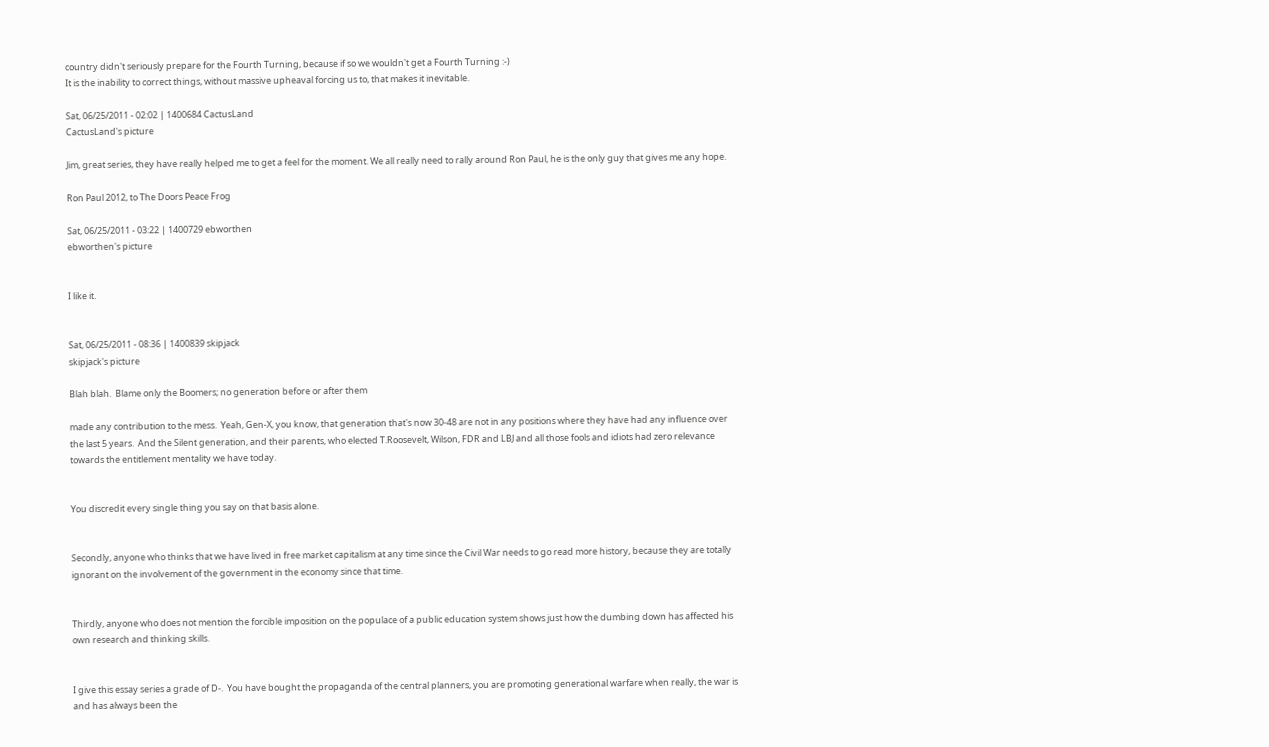country didn't seriously prepare for the Fourth Turning, because if so we wouldn't get a Fourth Turning :-)
It is the inability to correct things, without massive upheaval forcing us to, that makes it inevitable.

Sat, 06/25/2011 - 02:02 | 1400684 CactusLand
CactusLand's picture

Jim, great series, they have really helped me to get a feel for the moment. We all really need to rally around Ron Paul, he is the only guy that gives me any hope.

Ron Paul 2012, to The Doors Peace Frog

Sat, 06/25/2011 - 03:22 | 1400729 ebworthen
ebworthen's picture


I like it.


Sat, 06/25/2011 - 08:36 | 1400839 skipjack
skipjack's picture

Blah blah.  Blame only the Boomers; no generation before or after them

made any contribution to the mess.  Yeah, Gen-X, you know, that generation that's now 30-48 are not in any positions where they have had any influence over the last 5 years.  And the Silent generation, and their parents, who elected T.Roosevelt, Wilson, FDR and LBJ and all those fools and idiots had zero relevance towards the entitlement mentality we have today.


You discredit every single thing you say on that basis alone.


Secondly, anyone who thinks that we have lived in free market capitalism at any time since the Civil War needs to go read more history, because they are totally ignorant on the involvement of the government in the economy since that time.


Thirdly, anyone who does not mention the forcible imposition on the populace of a public education system shows just how the dumbing down has affected his own research and thinking skills.


I give this essay series a grade of D-.  You have bought the propaganda of the central planners, you are promoting generational warfare when really, the war is and has always been the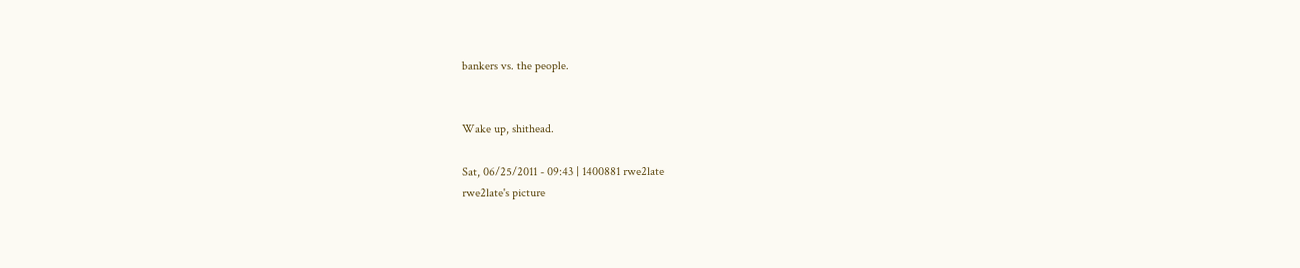bankers vs. the people.


Wake up, shithead.

Sat, 06/25/2011 - 09:43 | 1400881 rwe2late
rwe2late's picture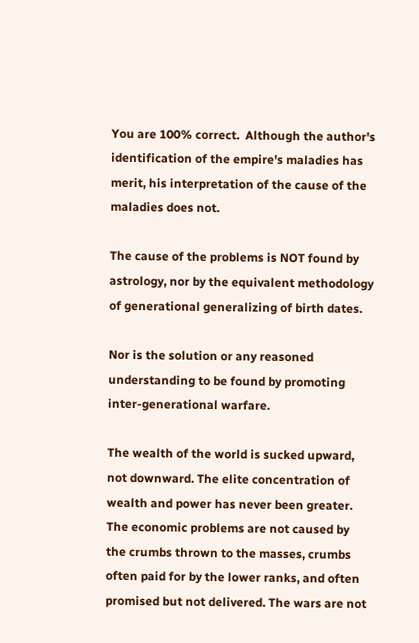You are 100% correct.  Although the author's identification of the empire's maladies has merit, his interpretation of the cause of the maladies does not.

The cause of the problems is NOT found by astrology, nor by the equivalent methodology of generational generalizing of birth dates.

Nor is the solution or any reasoned understanding to be found by promoting inter-generational warfare.

The wealth of the world is sucked upward, not downward. The elite concentration of wealth and power has never been greater. The economic problems are not caused by the crumbs thrown to the masses, crumbs often paid for by the lower ranks, and often promised but not delivered. The wars are not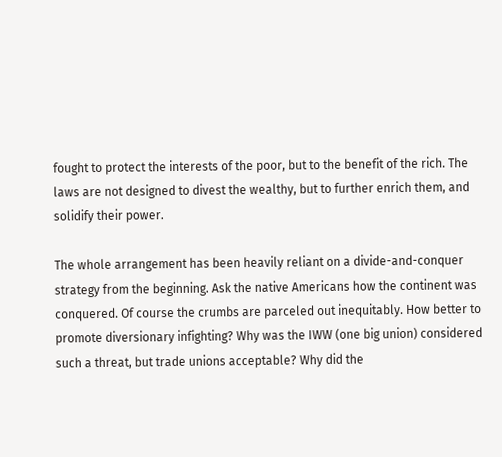fought to protect the interests of the poor, but to the benefit of the rich. The laws are not designed to divest the wealthy, but to further enrich them, and solidify their power.

The whole arrangement has been heavily reliant on a divide-and-conquer strategy from the beginning. Ask the native Americans how the continent was conquered. Of course the crumbs are parceled out inequitably. How better to promote diversionary infighting? Why was the IWW (one big union) considered such a threat, but trade unions acceptable? Why did the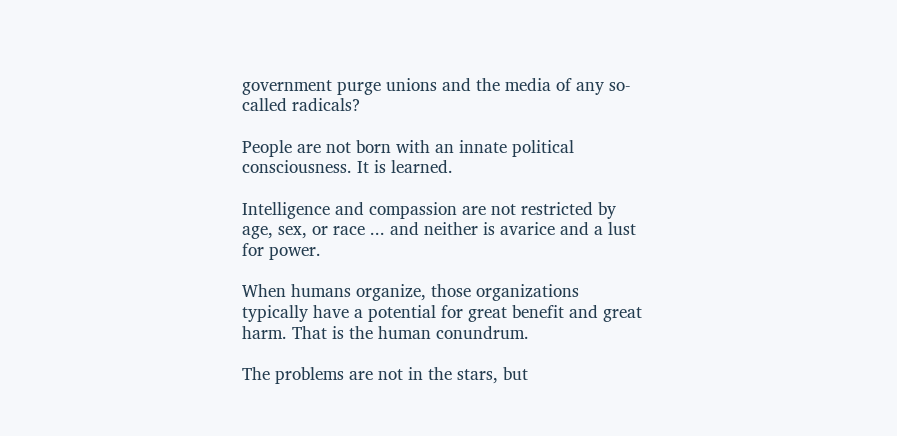government purge unions and the media of any so-called radicals?

People are not born with an innate political consciousness. It is learned.

Intelligence and compassion are not restricted by age, sex, or race ... and neither is avarice and a lust for power.

When humans organize, those organizations typically have a potential for great benefit and great harm. That is the human conundrum.

The problems are not in the stars, but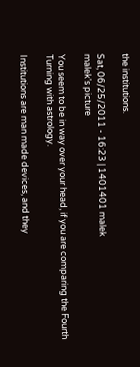the institutions.

Sat, 06/25/2011 - 16:23 | 1401401 malek
malek's picture

You seem to be in way over your head, if you are comparing the Fourth Turning with astrology.

Institutions are man made devices, and they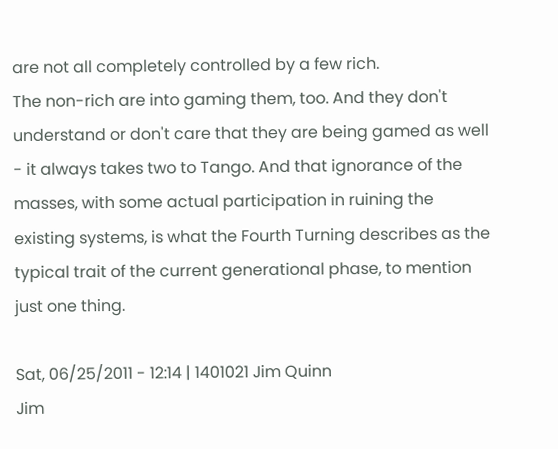are not all completely controlled by a few rich.
The non-rich are into gaming them, too. And they don't understand or don't care that they are being gamed as well - it always takes two to Tango. And that ignorance of the masses, with some actual participation in ruining the existing systems, is what the Fourth Turning describes as the typical trait of the current generational phase, to mention just one thing.

Sat, 06/25/2011 - 12:14 | 1401021 Jim Quinn
Jim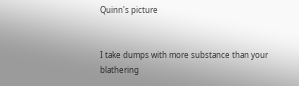Quinn's picture


I take dumps with more substance than your blathering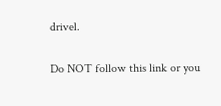drivel.

Do NOT follow this link or you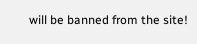will be banned from the site!